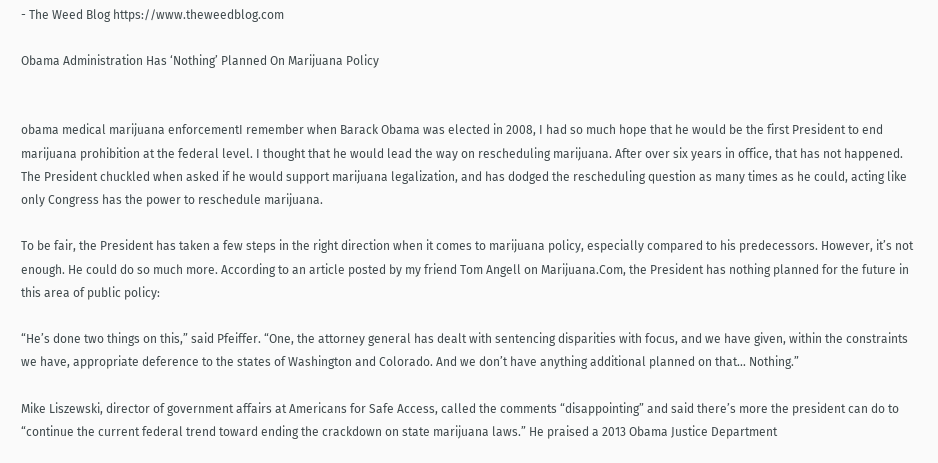- The Weed Blog https://www.theweedblog.com

Obama Administration Has ‘Nothing’ Planned On Marijuana Policy


obama medical marijuana enforcementI remember when Barack Obama was elected in 2008, I had so much hope that he would be the first President to end marijuana prohibition at the federal level. I thought that he would lead the way on rescheduling marijuana. After over six years in office, that has not happened. The President chuckled when asked if he would support marijuana legalization, and has dodged the rescheduling question as many times as he could, acting like only Congress has the power to reschedule marijuana.

To be fair, the President has taken a few steps in the right direction when it comes to marijuana policy, especially compared to his predecessors. However, it’s not enough. He could do so much more. According to an article posted by my friend Tom Angell on Marijuana.Com, the President has nothing planned for the future in this area of public policy:

“He’s done two things on this,” said Pfeiffer. “One, the attorney general has dealt with sentencing disparities with focus, and we have given, within the constraints we have, appropriate deference to the states of Washington and Colorado. And we don’t have anything additional planned on that… Nothing.”

Mike Liszewski, director of government affairs at Americans for Safe Access, called the comments “disappointing” and said there’s more the president can do to “continue the current federal trend toward ending the crackdown on state marijuana laws.” He praised a 2013 Obama Justice Department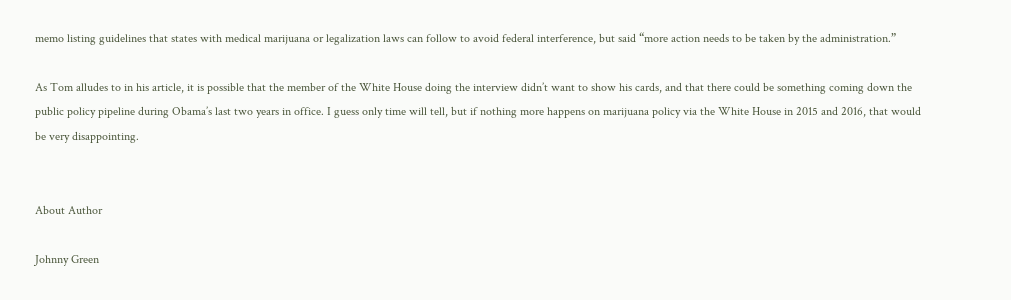memo listing guidelines that states with medical marijuana or legalization laws can follow to avoid federal interference, but said “more action needs to be taken by the administration.”

As Tom alludes to in his article, it is possible that the member of the White House doing the interview didn’t want to show his cards, and that there could be something coming down the public policy pipeline during Obama’s last two years in office. I guess only time will tell, but if nothing more happens on marijuana policy via the White House in 2015 and 2016, that would be very disappointing.


About Author

Johnny Green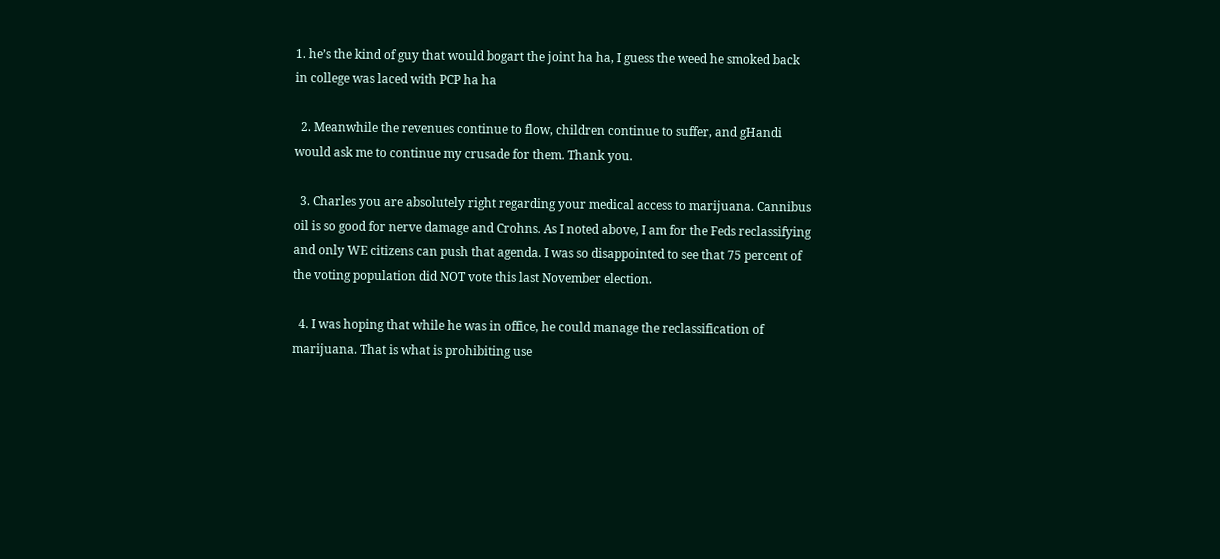1. he’s the kind of guy that would bogart the joint ha ha, I guess the weed he smoked back in college was laced with PCP ha ha

  2. Meanwhile the revenues continue to flow, children continue to suffer, and gHandi would ask me to continue my crusade for them. Thank you.

  3. Charles you are absolutely right regarding your medical access to marijuana. Cannibus oil is so good for nerve damage and Crohns. As I noted above, I am for the Feds reclassifying and only WE citizens can push that agenda. I was so disappointed to see that 75 percent of the voting population did NOT vote this last November election.

  4. I was hoping that while he was in office, he could manage the reclassification of marijuana. That is what is prohibiting use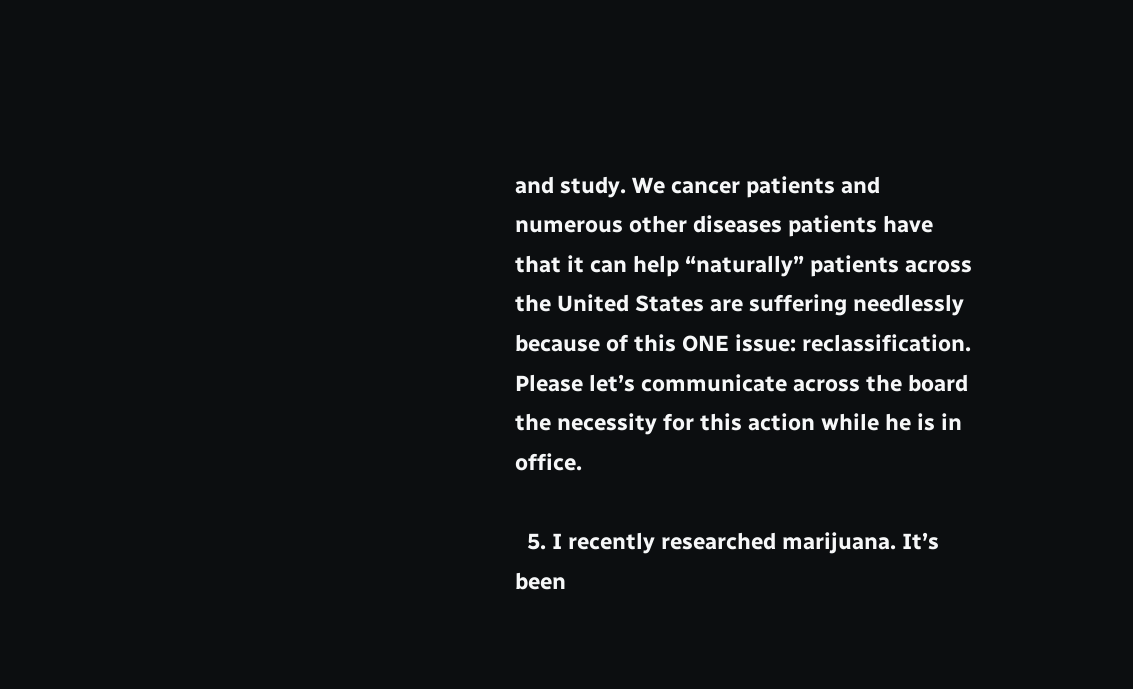and study. We cancer patients and numerous other diseases patients have that it can help “naturally” patients across the United States are suffering needlessly because of this ONE issue: reclassification. Please let’s communicate across the board the necessity for this action while he is in office.

  5. I recently researched marijuana. It’s been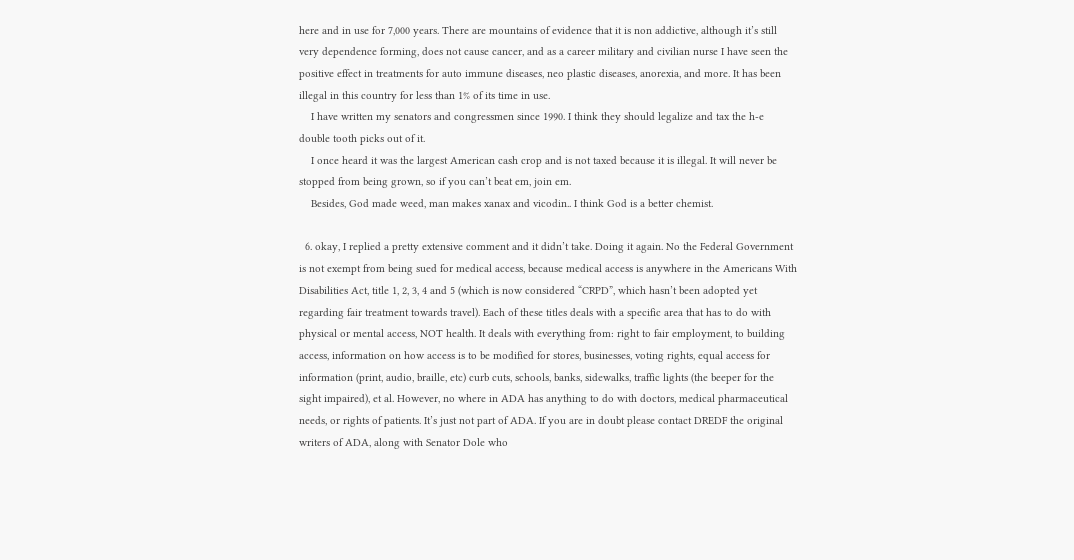here and in use for 7,000 years. There are mountains of evidence that it is non addictive, although it’s still very dependence forming, does not cause cancer, and as a career military and civilian nurse I have seen the positive effect in treatments for auto immune diseases, neo plastic diseases, anorexia, and more. It has been illegal in this country for less than 1% of its time in use.
    I have written my senators and congressmen since 1990. I think they should legalize and tax the h-e double tooth picks out of it.
    I once heard it was the largest American cash crop and is not taxed because it is illegal. It will never be stopped from being grown, so if you can’t beat em, join em.
    Besides, God made weed, man makes xanax and vicodin.. I think God is a better chemist.

  6. okay, I replied a pretty extensive comment and it didn’t take. Doing it again. No the Federal Government is not exempt from being sued for medical access, because medical access is anywhere in the Americans With Disabilities Act, title 1, 2, 3, 4 and 5 (which is now considered “CRPD”, which hasn’t been adopted yet regarding fair treatment towards travel). Each of these titles deals with a specific area that has to do with physical or mental access, NOT health. It deals with everything from: right to fair employment, to building access, information on how access is to be modified for stores, businesses, voting rights, equal access for information (print, audio, braille, etc) curb cuts, schools, banks, sidewalks, traffic lights (the beeper for the sight impaired), et al. However, no where in ADA has anything to do with doctors, medical pharmaceutical needs, or rights of patients. It’s just not part of ADA. If you are in doubt please contact DREDF the original writers of ADA, along with Senator Dole who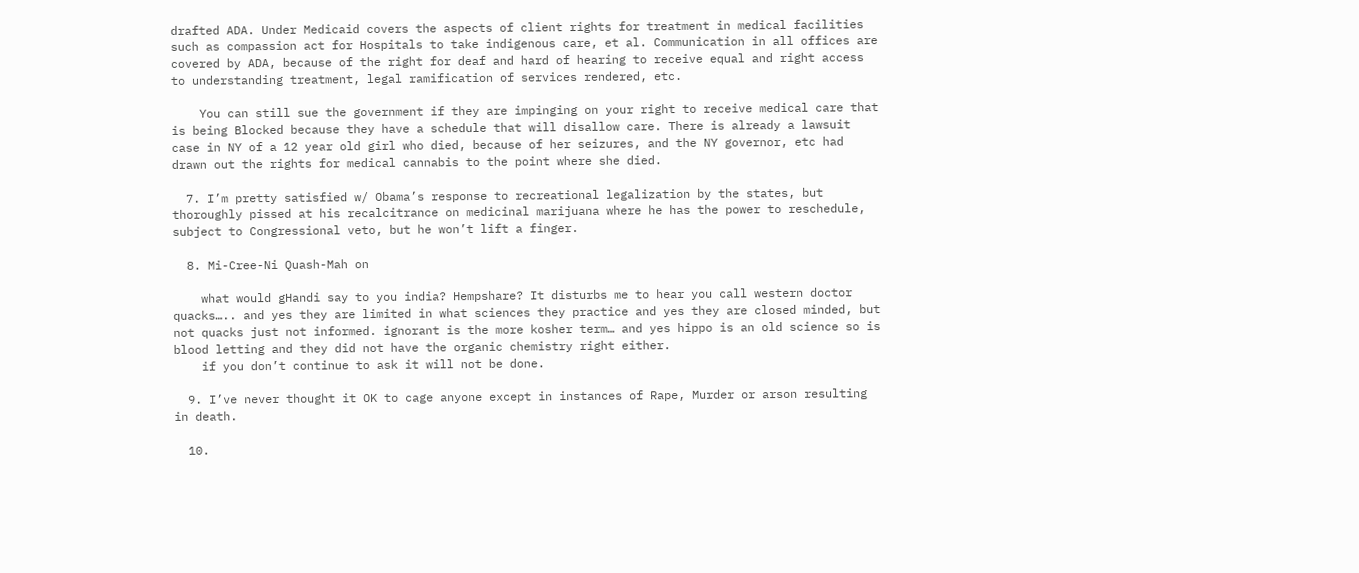drafted ADA. Under Medicaid covers the aspects of client rights for treatment in medical facilities such as compassion act for Hospitals to take indigenous care, et al. Communication in all offices are covered by ADA, because of the right for deaf and hard of hearing to receive equal and right access to understanding treatment, legal ramification of services rendered, etc.

    You can still sue the government if they are impinging on your right to receive medical care that is being Blocked because they have a schedule that will disallow care. There is already a lawsuit case in NY of a 12 year old girl who died, because of her seizures, and the NY governor, etc had drawn out the rights for medical cannabis to the point where she died.

  7. I’m pretty satisfied w/ Obama’s response to recreational legalization by the states, but thoroughly pissed at his recalcitrance on medicinal marijuana where he has the power to reschedule, subject to Congressional veto, but he won’t lift a finger.

  8. Mi-Cree-Ni Quash-Mah on

    what would gHandi say to you india? Hempshare? It disturbs me to hear you call western doctor quacks….. and yes they are limited in what sciences they practice and yes they are closed minded, but not quacks just not informed. ignorant is the more kosher term… and yes hippo is an old science so is blood letting and they did not have the organic chemistry right either.
    if you don’t continue to ask it will not be done.

  9. I’ve never thought it OK to cage anyone except in instances of Rape, Murder or arson resulting in death.

  10.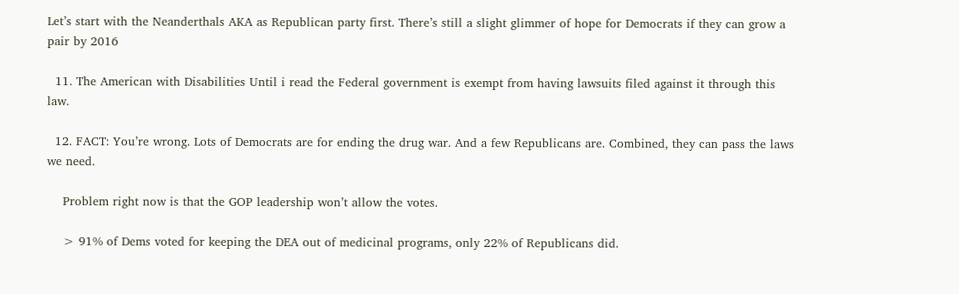Let’s start with the Neanderthals AKA as Republican party first. There’s still a slight glimmer of hope for Democrats if they can grow a pair by 2016

  11. The American with Disabilities Until i read the Federal government is exempt from having lawsuits filed against it through this law.

  12. FACT: You’re wrong. Lots of Democrats are for ending the drug war. And a few Republicans are. Combined, they can pass the laws we need.

    Problem right now is that the GOP leadership won’t allow the votes.

    > 91% of Dems voted for keeping the DEA out of medicinal programs, only 22% of Republicans did.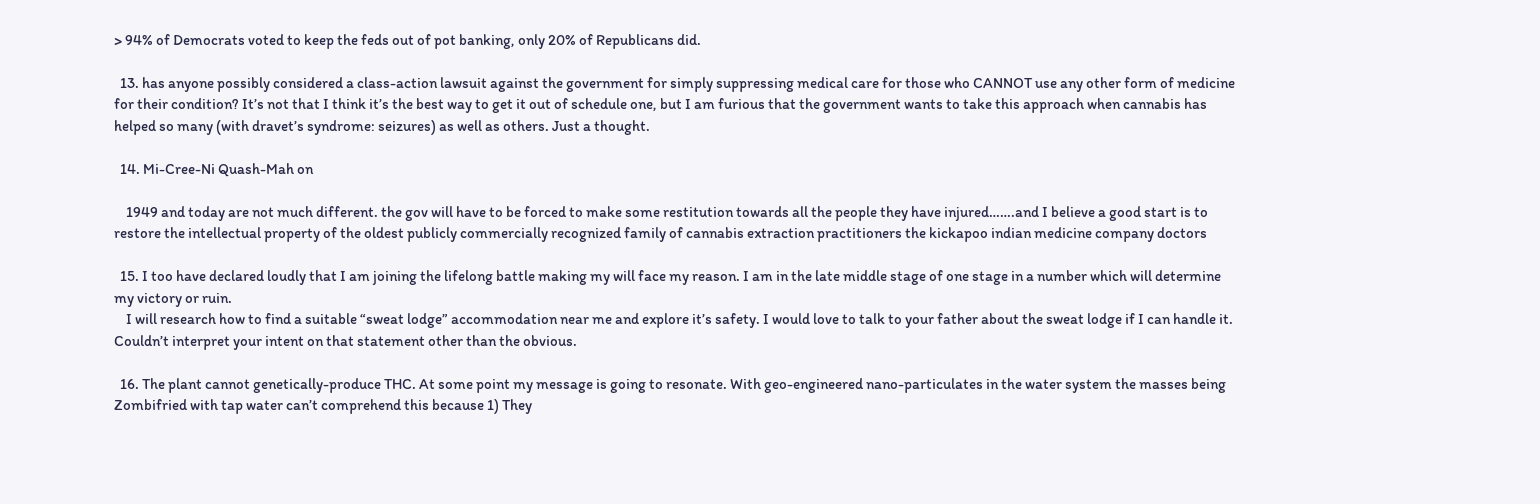> 94% of Democrats voted to keep the feds out of pot banking, only 20% of Republicans did.

  13. has anyone possibly considered a class-action lawsuit against the government for simply suppressing medical care for those who CANNOT use any other form of medicine for their condition? It’s not that I think it’s the best way to get it out of schedule one, but I am furious that the government wants to take this approach when cannabis has helped so many (with dravet’s syndrome: seizures) as well as others. Just a thought.

  14. Mi-Cree-Ni Quash-Mah on

    1949 and today are not much different. the gov will have to be forced to make some restitution towards all the people they have injured…….and I believe a good start is to restore the intellectual property of the oldest publicly commercially recognized family of cannabis extraction practitioners the kickapoo indian medicine company doctors

  15. I too have declared loudly that I am joining the lifelong battle making my will face my reason. I am in the late middle stage of one stage in a number which will determine my victory or ruin.
    I will research how to find a suitable “sweat lodge” accommodation near me and explore it’s safety. I would love to talk to your father about the sweat lodge if I can handle it. Couldn’t interpret your intent on that statement other than the obvious.

  16. The plant cannot genetically-produce THC. At some point my message is going to resonate. With geo-engineered nano-particulates in the water system the masses being Zombifried with tap water can’t comprehend this because 1) They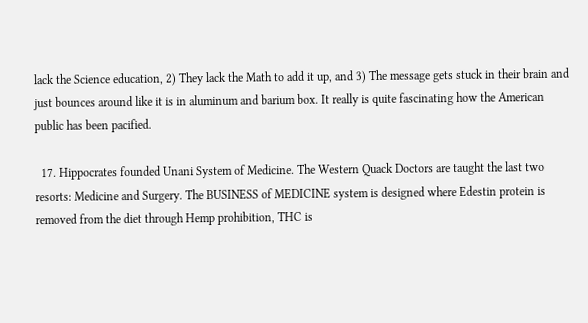lack the Science education, 2) They lack the Math to add it up, and 3) The message gets stuck in their brain and just bounces around like it is in aluminum and barium box. It really is quite fascinating how the American public has been pacified.

  17. Hippocrates founded Unani System of Medicine. The Western Quack Doctors are taught the last two resorts: Medicine and Surgery. The BUSINESS of MEDICINE system is designed where Edestin protein is removed from the diet through Hemp prohibition, THC is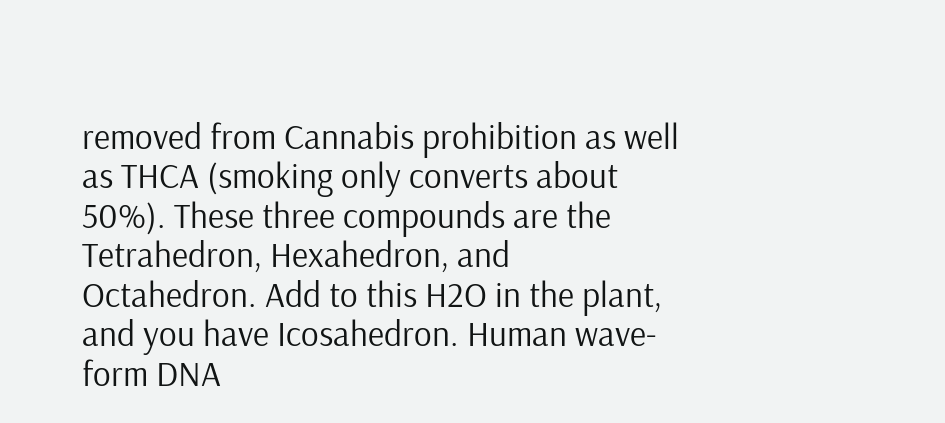removed from Cannabis prohibition as well as THCA (smoking only converts about 50%). These three compounds are the Tetrahedron, Hexahedron, and Octahedron. Add to this H2O in the plant, and you have Icosahedron. Human wave-form DNA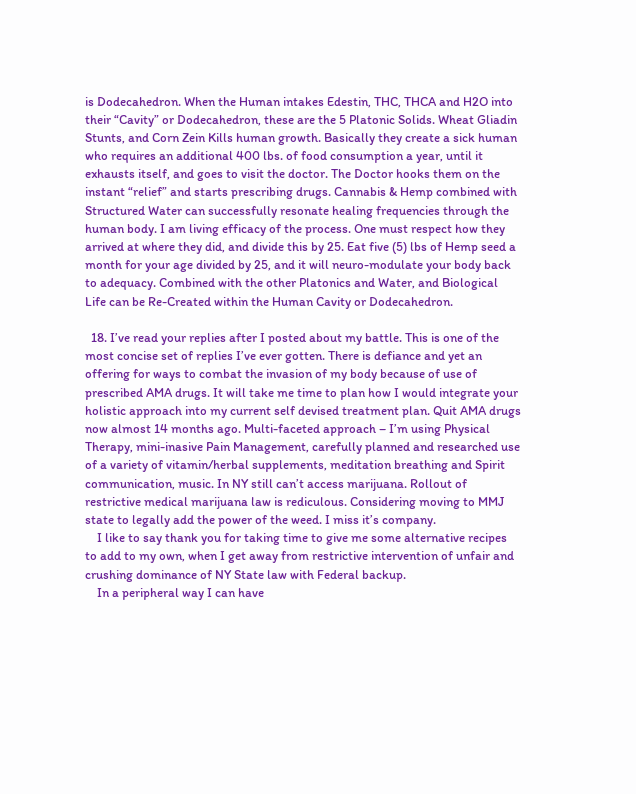is Dodecahedron. When the Human intakes Edestin, THC, THCA and H2O into their “Cavity” or Dodecahedron, these are the 5 Platonic Solids. Wheat Gliadin Stunts, and Corn Zein Kills human growth. Basically they create a sick human who requires an additional 400 lbs. of food consumption a year, until it exhausts itself, and goes to visit the doctor. The Doctor hooks them on the instant “relief” and starts prescribing drugs. Cannabis & Hemp combined with Structured Water can successfully resonate healing frequencies through the human body. I am living efficacy of the process. One must respect how they arrived at where they did, and divide this by 25. Eat five (5) lbs of Hemp seed a month for your age divided by 25, and it will neuro-modulate your body back to adequacy. Combined with the other Platonics and Water, and Biological Life can be Re-Created within the Human Cavity or Dodecahedron.

  18. I’ve read your replies after I posted about my battle. This is one of the most concise set of replies I’ve ever gotten. There is defiance and yet an offering for ways to combat the invasion of my body because of use of prescribed AMA drugs. It will take me time to plan how I would integrate your holistic approach into my current self devised treatment plan. Quit AMA drugs now almost 14 months ago. Multi-faceted approach – I’m using Physical Therapy, mini-inasive Pain Management, carefully planned and researched use of a variety of vitamin/herbal supplements, meditation breathing and Spirit communication, music. In NY still can’t access marijuana. Rollout of restrictive medical marijuana law is rediculous. Considering moving to MMJ state to legally add the power of the weed. I miss it’s company.
    I like to say thank you for taking time to give me some alternative recipes to add to my own, when I get away from restrictive intervention of unfair and crushing dominance of NY State law with Federal backup.
    In a peripheral way I can have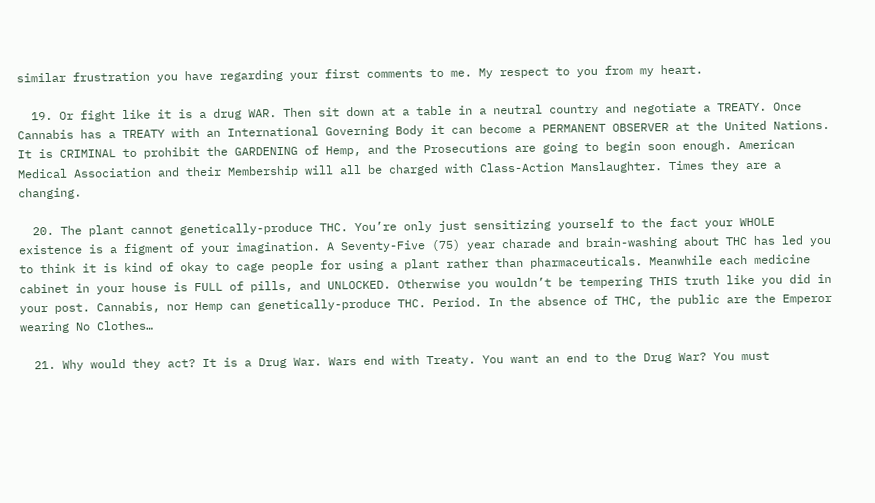similar frustration you have regarding your first comments to me. My respect to you from my heart.

  19. Or fight like it is a drug WAR. Then sit down at a table in a neutral country and negotiate a TREATY. Once Cannabis has a TREATY with an International Governing Body it can become a PERMANENT OBSERVER at the United Nations. It is CRIMINAL to prohibit the GARDENING of Hemp, and the Prosecutions are going to begin soon enough. American Medical Association and their Membership will all be charged with Class-Action Manslaughter. Times they are a changing.

  20. The plant cannot genetically-produce THC. You’re only just sensitizing yourself to the fact your WHOLE existence is a figment of your imagination. A Seventy-Five (75) year charade and brain-washing about THC has led you to think it is kind of okay to cage people for using a plant rather than pharmaceuticals. Meanwhile each medicine cabinet in your house is FULL of pills, and UNLOCKED. Otherwise you wouldn’t be tempering THIS truth like you did in your post. Cannabis, nor Hemp can genetically-produce THC. Period. In the absence of THC, the public are the Emperor wearing No Clothes…

  21. Why would they act? It is a Drug War. Wars end with Treaty. You want an end to the Drug War? You must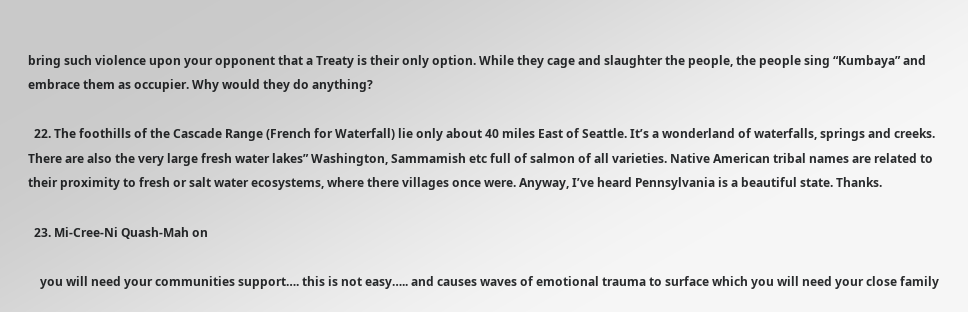bring such violence upon your opponent that a Treaty is their only option. While they cage and slaughter the people, the people sing “Kumbaya” and embrace them as occupier. Why would they do anything?

  22. The foothills of the Cascade Range (French for Waterfall) lie only about 40 miles East of Seattle. It’s a wonderland of waterfalls, springs and creeks. There are also the very large fresh water lakes” Washington, Sammamish etc full of salmon of all varieties. Native American tribal names are related to their proximity to fresh or salt water ecosystems, where there villages once were. Anyway, I’ve heard Pennsylvania is a beautiful state. Thanks.

  23. Mi-Cree-Ni Quash-Mah on

    you will need your communities support…. this is not easy….. and causes waves of emotional trauma to surface which you will need your close family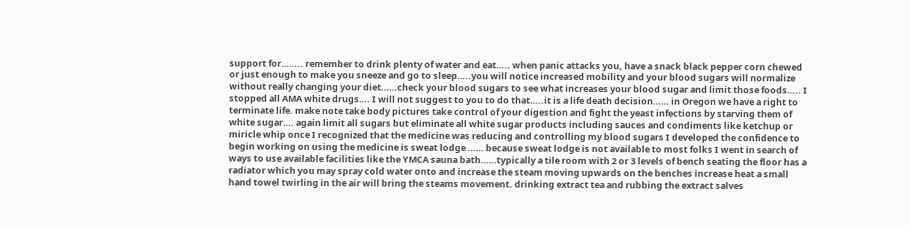support for…….. remember to drink plenty of water and eat….. when panic attacks you, have a snack black pepper corn chewed or just enough to make you sneeze and go to sleep…..you will notice increased mobility and your blood sugars will normalize without really changing your diet……check your blood sugars to see what increases your blood sugar and limit those foods….. I stopped all AMA white drugs…. I will not suggest to you to do that…..it is a life death decision…… in Oregon we have a right to terminate life. make note take body pictures take control of your digestion and fight the yeast infections by starving them of white sugar…. again limit all sugars but eliminate all white sugar products including sauces and condiments like ketchup or miricle whip once I recognized that the medicine was reducing and controlling my blood sugars I developed the confidence to begin working on using the medicine is sweat lodge …… because sweat lodge is not available to most folks I went in search of ways to use available facilities like the YMCA sauna bath……typically a tile room with 2 or 3 levels of bench seating the floor has a radiator which you may spray cold water onto and increase the steam moving upwards on the benches increase heat a small hand towel twirling in the air will bring the steams movement. drinking extract tea and rubbing the extract salves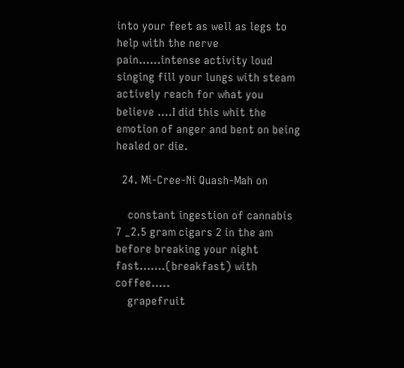into your feet as well as legs to help with the nerve pain……intense activity loud singing fill your lungs with steam actively reach for what you believe ….I did this whit the emotion of anger and bent on being healed or die.

  24. Mi-Cree-Ni Quash-Mah on

    constant ingestion of cannabis 7 _2.5 gram cigars 2 in the am before breaking your night fast…….(breakfast) with coffee…..
    grapefruit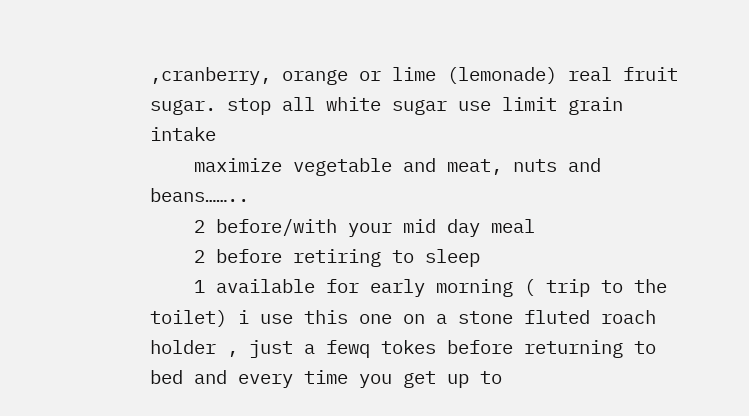,cranberry, orange or lime (lemonade) real fruit sugar. stop all white sugar use limit grain intake
    maximize vegetable and meat, nuts and beans……..
    2 before/with your mid day meal
    2 before retiring to sleep
    1 available for early morning ( trip to the toilet) i use this one on a stone fluted roach holder , just a fewq tokes before returning to bed and every time you get up to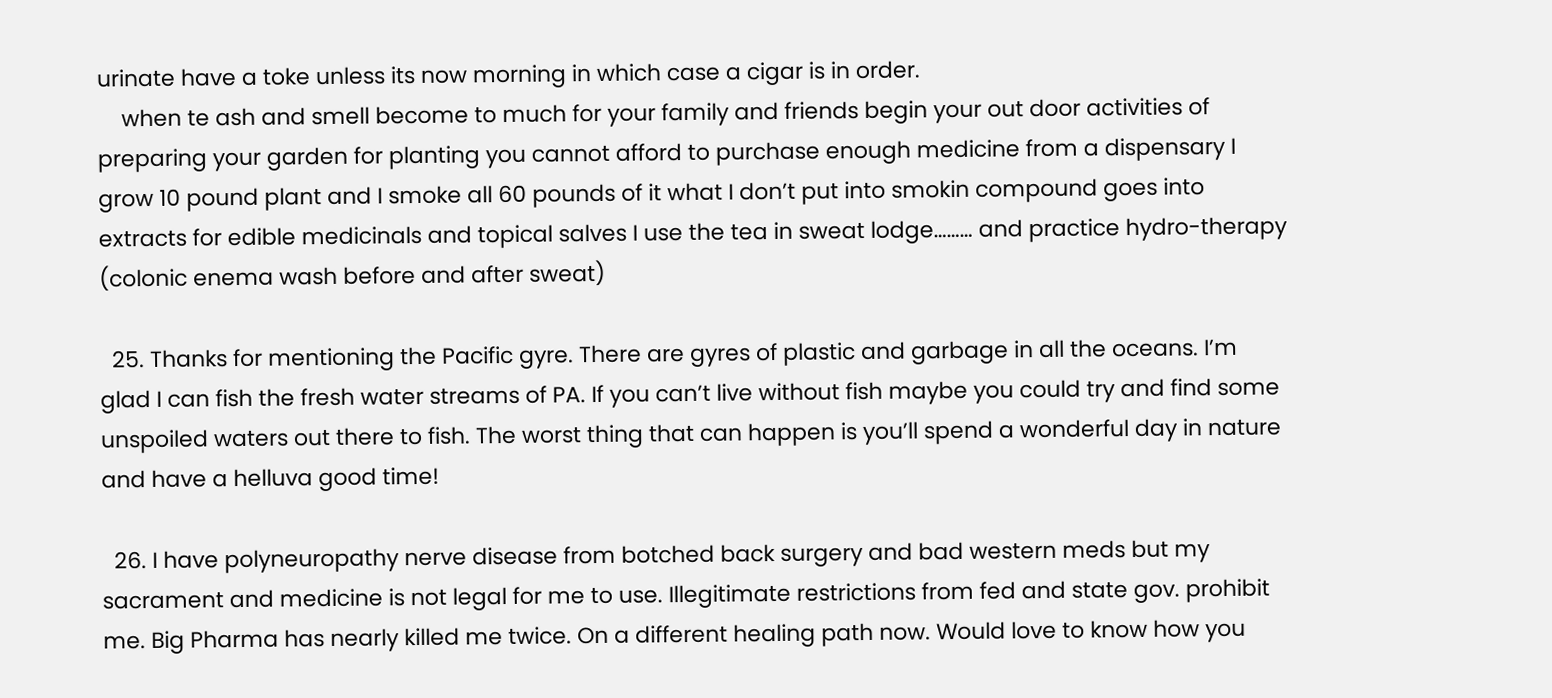urinate have a toke unless its now morning in which case a cigar is in order.
    when te ash and smell become to much for your family and friends begin your out door activities of preparing your garden for planting you cannot afford to purchase enough medicine from a dispensary I grow 10 pound plant and I smoke all 60 pounds of it what I don’t put into smokin compound goes into extracts for edible medicinals and topical salves I use the tea in sweat lodge……… and practice hydro-therapy (colonic enema wash before and after sweat)

  25. Thanks for mentioning the Pacific gyre. There are gyres of plastic and garbage in all the oceans. I’m glad I can fish the fresh water streams of PA. If you can’t live without fish maybe you could try and find some unspoiled waters out there to fish. The worst thing that can happen is you’ll spend a wonderful day in nature and have a helluva good time!

  26. I have polyneuropathy nerve disease from botched back surgery and bad western meds but my sacrament and medicine is not legal for me to use. Illegitimate restrictions from fed and state gov. prohibit me. Big Pharma has nearly killed me twice. On a different healing path now. Would love to know how you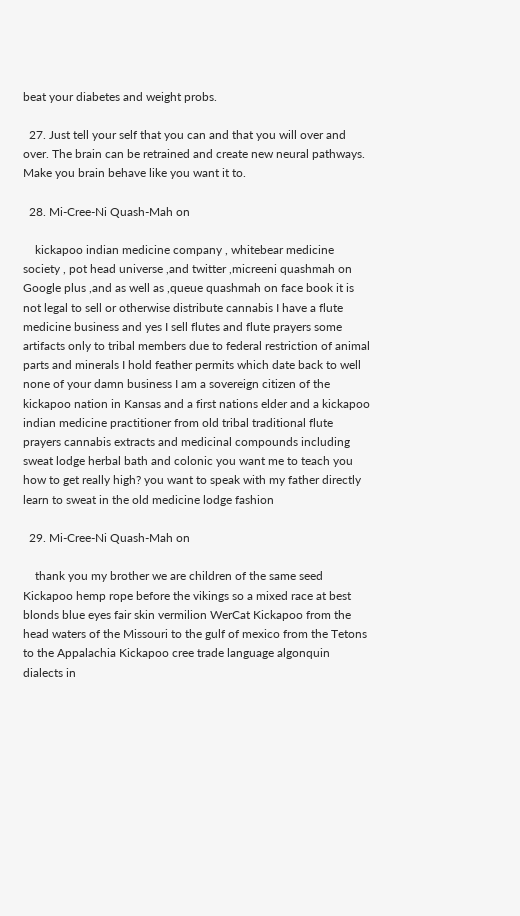beat your diabetes and weight probs.

  27. Just tell your self that you can and that you will over and over. The brain can be retrained and create new neural pathways. Make you brain behave like you want it to.

  28. Mi-Cree-Ni Quash-Mah on

    kickapoo indian medicine company , whitebear medicine society , pot head universe ,and twitter ,micreeni quashmah on Google plus ,and as well as ,queue quashmah on face book it is not legal to sell or otherwise distribute cannabis I have a flute medicine business and yes I sell flutes and flute prayers some artifacts only to tribal members due to federal restriction of animal parts and minerals I hold feather permits which date back to well none of your damn business I am a sovereign citizen of the kickapoo nation in Kansas and a first nations elder and a kickapoo indian medicine practitioner from old tribal traditional flute prayers cannabis extracts and medicinal compounds including sweat lodge herbal bath and colonic you want me to teach you how to get really high? you want to speak with my father directly learn to sweat in the old medicine lodge fashion

  29. Mi-Cree-Ni Quash-Mah on

    thank you my brother we are children of the same seed Kickapoo hemp rope before the vikings so a mixed race at best blonds blue eyes fair skin vermilion WerCat Kickapoo from the head waters of the Missouri to the gulf of mexico from the Tetons to the Appalachia Kickapoo cree trade language algonquin dialects in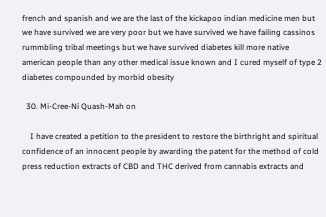french and spanish and we are the last of the kickapoo indian medicine men but we have survived we are very poor but we have survived we have failing cassinos rummbling tribal meetings but we have survived diabetes kill more native american people than any other medical issue known and I cured myself of type 2 diabetes compounded by morbid obesity

  30. Mi-Cree-Ni Quash-Mah on

    I have created a petition to the president to restore the birthright and spiritual confidence of an innocent people by awarding the patent for the method of cold press reduction extracts of CBD and THC derived from cannabis extracts and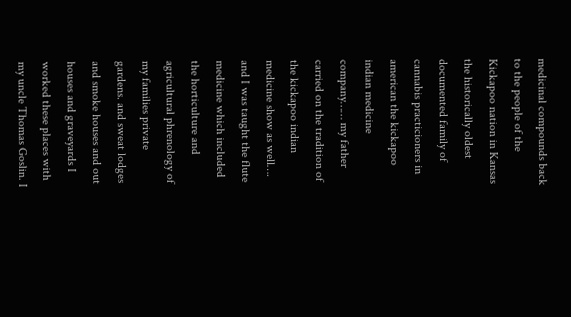medicinal compounds back to the people of the Kickapoo nation in Kansas the historically oldest documented family of cannabis practicioners in american the kickapoo indian medicine company…… my father carried on the tradition of the kickapoo indian medicine show as well…. and I was taught the flute medicine which included the horticulture and agricultural phrenology of my families private gardens. and sweat lodges and smoke houses and out houses and graveyards I worked these places with my uncle Thomas Goslin. I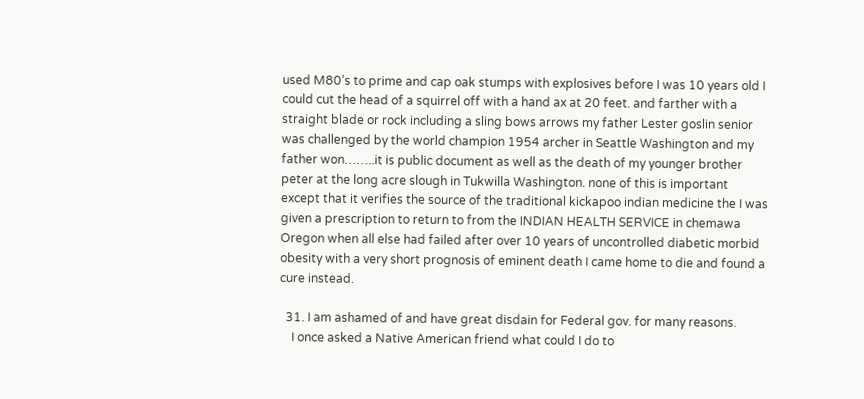used M80’s to prime and cap oak stumps with explosives before I was 10 years old I could cut the head of a squirrel off with a hand ax at 20 feet. and farther with a straight blade or rock including a sling bows arrows my father Lester goslin senior was challenged by the world champion 1954 archer in Seattle Washington and my father won……..it is public document as well as the death of my younger brother peter at the long acre slough in Tukwilla Washington. none of this is important except that it verifies the source of the traditional kickapoo indian medicine the I was given a prescription to return to from the INDIAN HEALTH SERVICE in chemawa Oregon when all else had failed after over 10 years of uncontrolled diabetic morbid obesity with a very short prognosis of eminent death I came home to die and found a cure instead.

  31. I am ashamed of and have great disdain for Federal gov. for many reasons.
    I once asked a Native American friend what could I do to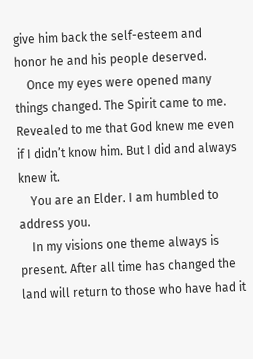give him back the self-esteem and honor he and his people deserved.
    Once my eyes were opened many things changed. The Spirit came to me. Revealed to me that God knew me even if I didn’t know him. But I did and always knew it.
    You are an Elder. I am humbled to address you.
    In my visions one theme always is present. After all time has changed the land will return to those who have had it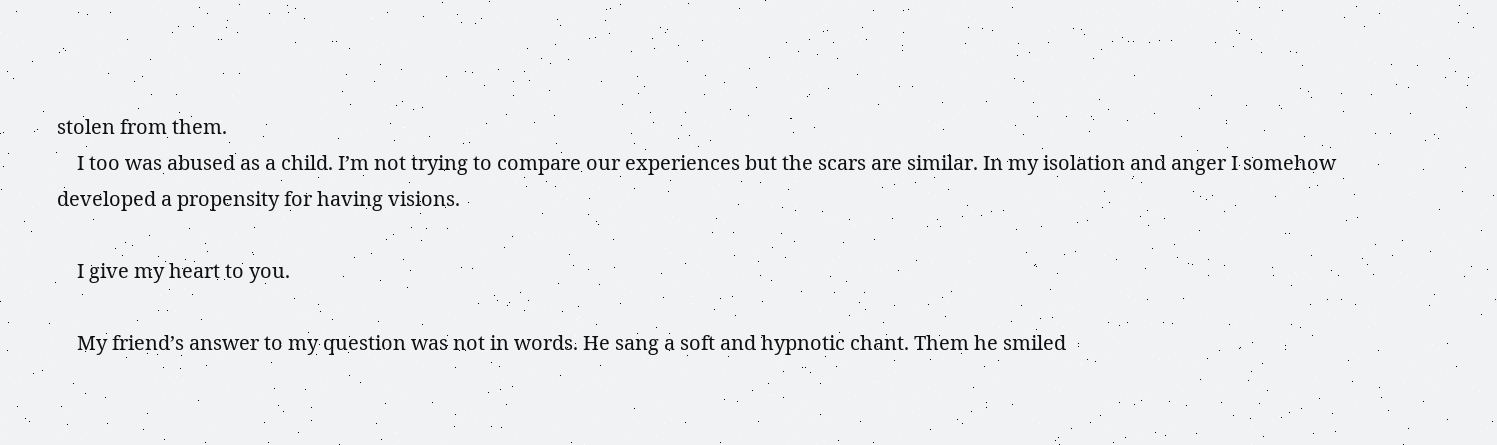stolen from them.
    I too was abused as a child. I’m not trying to compare our experiences but the scars are similar. In my isolation and anger I somehow developed a propensity for having visions.

    I give my heart to you.

    My friend’s answer to my question was not in words. He sang a soft and hypnotic chant. Them he smiled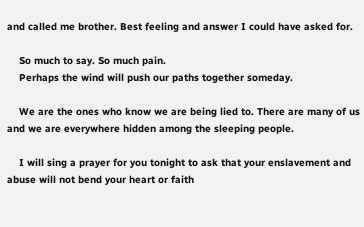and called me brother. Best feeling and answer I could have asked for.

    So much to say. So much pain.
    Perhaps the wind will push our paths together someday.

    We are the ones who know we are being lied to. There are many of us and we are everywhere hidden among the sleeping people.

    I will sing a prayer for you tonight to ask that your enslavement and abuse will not bend your heart or faith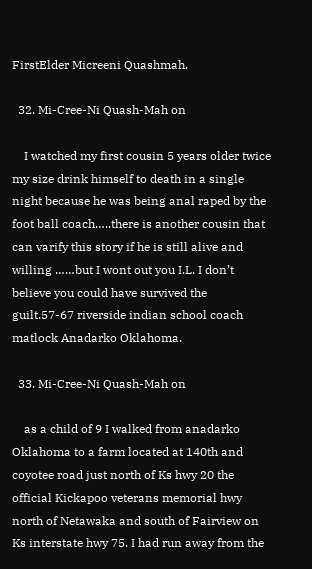FirstElder Micreeni Quashmah.

  32. Mi-Cree-Ni Quash-Mah on

    I watched my first cousin 5 years older twice my size drink himself to death in a single night because he was being anal raped by the foot ball coach…..there is another cousin that can varify this story if he is still alive and willing ……but I wont out you I.L. I don’t believe you could have survived the guilt.57-67 riverside indian school coach matlock Anadarko Oklahoma.

  33. Mi-Cree-Ni Quash-Mah on

    as a child of 9 I walked from anadarko Oklahoma to a farm located at 140th and coyotee road just north of Ks hwy 20 the official Kickapoo veterans memorial hwy north of Netawaka and south of Fairview on Ks interstate hwy 75. I had run away from the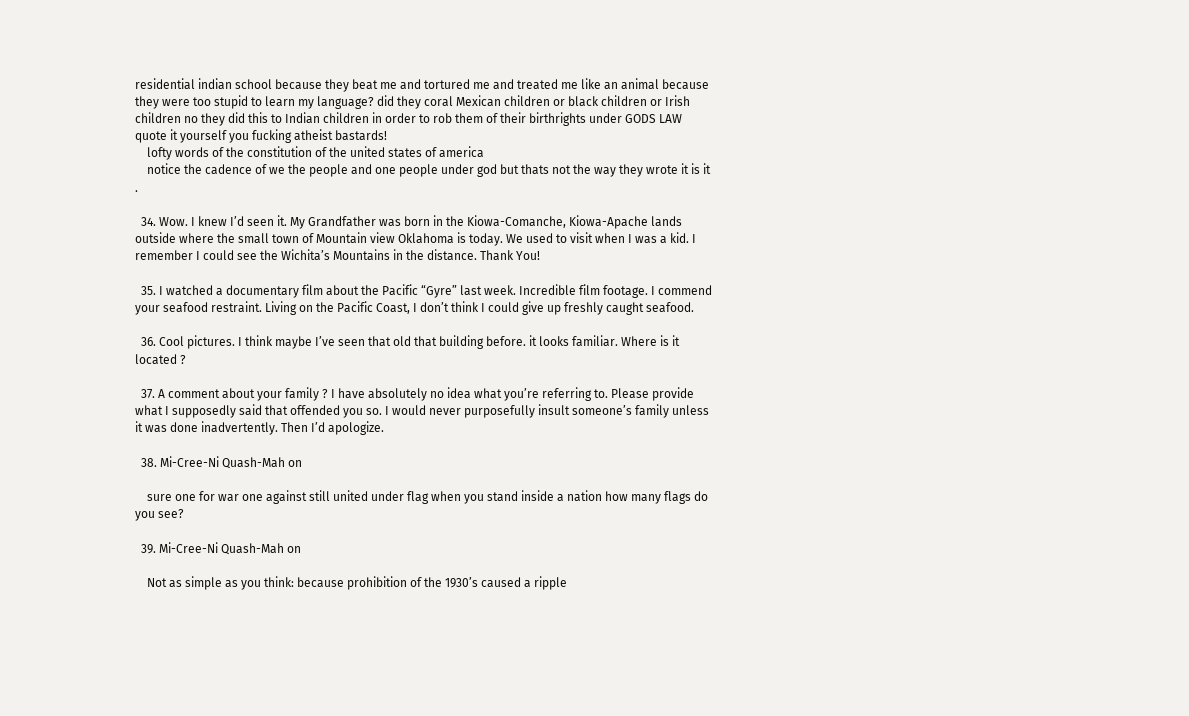residential indian school because they beat me and tortured me and treated me like an animal because they were too stupid to learn my language? did they coral Mexican children or black children or Irish children no they did this to Indian children in order to rob them of their birthrights under GODS LAW quote it yourself you fucking atheist bastards!
    lofty words of the constitution of the united states of america
    notice the cadence of we the people and one people under god but thats not the way they wrote it is it .

  34. Wow. I knew I’d seen it. My Grandfather was born in the Kiowa-Comanche, Kiowa-Apache lands outside where the small town of Mountain view Oklahoma is today. We used to visit when I was a kid. I remember I could see the Wichita’s Mountains in the distance. Thank You!

  35. I watched a documentary film about the Pacific “Gyre” last week. Incredible film footage. I commend your seafood restraint. Living on the Pacific Coast, I don’t think I could give up freshly caught seafood.

  36. Cool pictures. I think maybe I’ve seen that old that building before. it looks familiar. Where is it located ?

  37. A comment about your family ? I have absolutely no idea what you’re referring to. Please provide what I supposedly said that offended you so. I would never purposefully insult someone’s family unless it was done inadvertently. Then I’d apologize.

  38. Mi-Cree-Ni Quash-Mah on

    sure one for war one against still united under flag when you stand inside a nation how many flags do you see?

  39. Mi-Cree-Ni Quash-Mah on

    Not as simple as you think: because prohibition of the 1930’s caused a ripple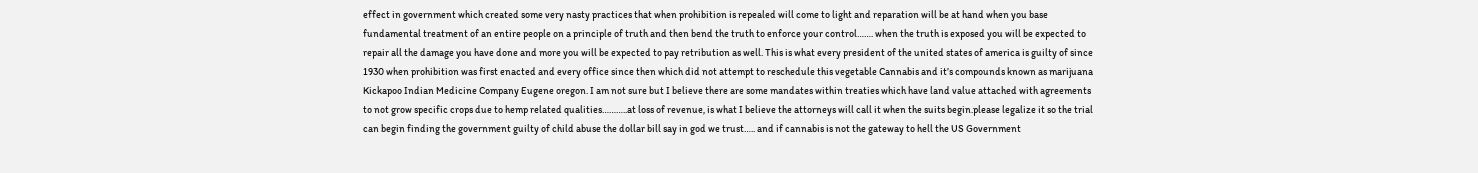effect in government which created some very nasty practices that when prohibition is repealed will come to light and reparation will be at hand when you base fundamental treatment of an entire people on a principle of truth and then bend the truth to enforce your control……. when the truth is exposed you will be expected to repair all the damage you have done and more you will be expected to pay retribution as well. This is what every president of the united states of america is guilty of since 1930 when prohibition was first enacted and every office since then which did not attempt to reschedule this vegetable Cannabis and it’s compounds known as marijuana Kickapoo Indian Medicine Company Eugene oregon. I am not sure but I believe there are some mandates within treaties which have land value attached with agreements to not grow specific crops due to hemp related qualities………..at loss of revenue, is what I believe the attorneys will call it when the suits begin.please legalize it so the trial can begin finding the government guilty of child abuse the dollar bill say in god we trust….. and if cannabis is not the gateway to hell the US Government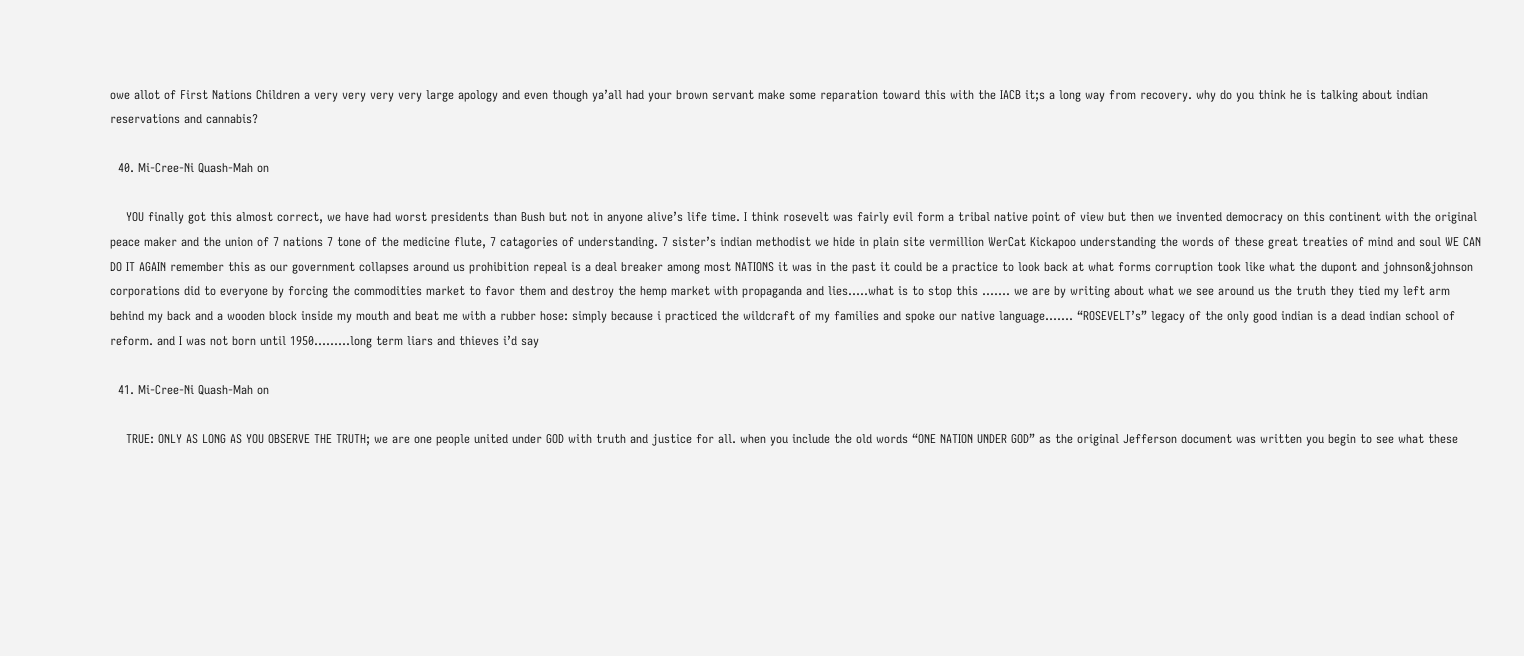owe allot of First Nations Children a very very very very large apology and even though ya’all had your brown servant make some reparation toward this with the IACB it;s a long way from recovery. why do you think he is talking about indian reservations and cannabis?

  40. Mi-Cree-Ni Quash-Mah on

    YOU finally got this almost correct, we have had worst presidents than Bush but not in anyone alive’s life time. I think rosevelt was fairly evil form a tribal native point of view but then we invented democracy on this continent with the original peace maker and the union of 7 nations 7 tone of the medicine flute, 7 catagories of understanding. 7 sister’s indian methodist we hide in plain site vermillion WerCat Kickapoo understanding the words of these great treaties of mind and soul WE CAN DO IT AGAIN remember this as our government collapses around us prohibition repeal is a deal breaker among most NATIONS it was in the past it could be a practice to look back at what forms corruption took like what the dupont and johnson&johnson corporations did to everyone by forcing the commodities market to favor them and destroy the hemp market with propaganda and lies…..what is to stop this ……. we are by writing about what we see around us the truth they tied my left arm behind my back and a wooden block inside my mouth and beat me with a rubber hose: simply because i practiced the wildcraft of my families and spoke our native language……. “ROSEVELT’s” legacy of the only good indian is a dead indian school of reform. and I was not born until 1950………long term liars and thieves i’d say

  41. Mi-Cree-Ni Quash-Mah on

    TRUE: ONLY AS LONG AS YOU OBSERVE THE TRUTH; we are one people united under GOD with truth and justice for all. when you include the old words “ONE NATION UNDER GOD” as the original Jefferson document was written you begin to see what these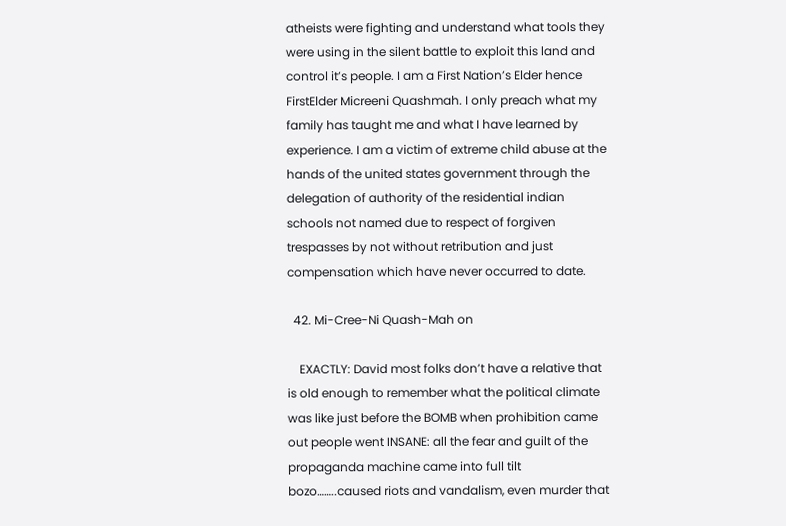atheists were fighting and understand what tools they were using in the silent battle to exploit this land and control it’s people. I am a First Nation’s Elder hence FirstElder Micreeni Quashmah. I only preach what my family has taught me and what I have learned by experience. I am a victim of extreme child abuse at the hands of the united states government through the delegation of authority of the residential indian schools not named due to respect of forgiven trespasses by not without retribution and just compensation which have never occurred to date.

  42. Mi-Cree-Ni Quash-Mah on

    EXACTLY: David most folks don’t have a relative that is old enough to remember what the political climate was like just before the BOMB when prohibition came out people went INSANE: all the fear and guilt of the propaganda machine came into full tilt bozo……..caused riots and vandalism, even murder that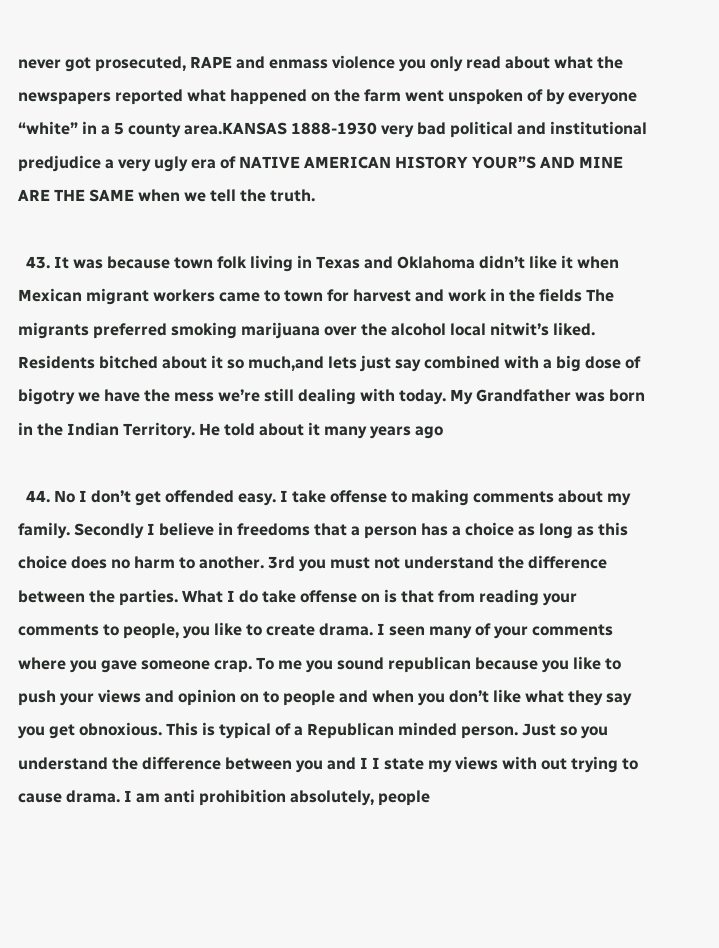never got prosecuted, RAPE and enmass violence you only read about what the newspapers reported what happened on the farm went unspoken of by everyone “white” in a 5 county area.KANSAS 1888-1930 very bad political and institutional predjudice a very ugly era of NATIVE AMERICAN HISTORY YOUR”S AND MINE ARE THE SAME when we tell the truth.

  43. It was because town folk living in Texas and Oklahoma didn’t like it when Mexican migrant workers came to town for harvest and work in the fields The migrants preferred smoking marijuana over the alcohol local nitwit’s liked. Residents bitched about it so much,and lets just say combined with a big dose of bigotry we have the mess we’re still dealing with today. My Grandfather was born in the Indian Territory. He told about it many years ago

  44. No I don’t get offended easy. I take offense to making comments about my family. Secondly I believe in freedoms that a person has a choice as long as this choice does no harm to another. 3rd you must not understand the difference between the parties. What I do take offense on is that from reading your comments to people, you like to create drama. I seen many of your comments where you gave someone crap. To me you sound republican because you like to push your views and opinion on to people and when you don’t like what they say you get obnoxious. This is typical of a Republican minded person. Just so you understand the difference between you and I I state my views with out trying to cause drama. I am anti prohibition absolutely, people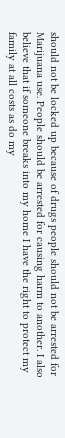should not be locked up because of drugs people should not be arrested for Marijuana use. People should be arrested for causing harm to another. I also believe that if someone breaks into my home I have the right to protect my family at all costs as do my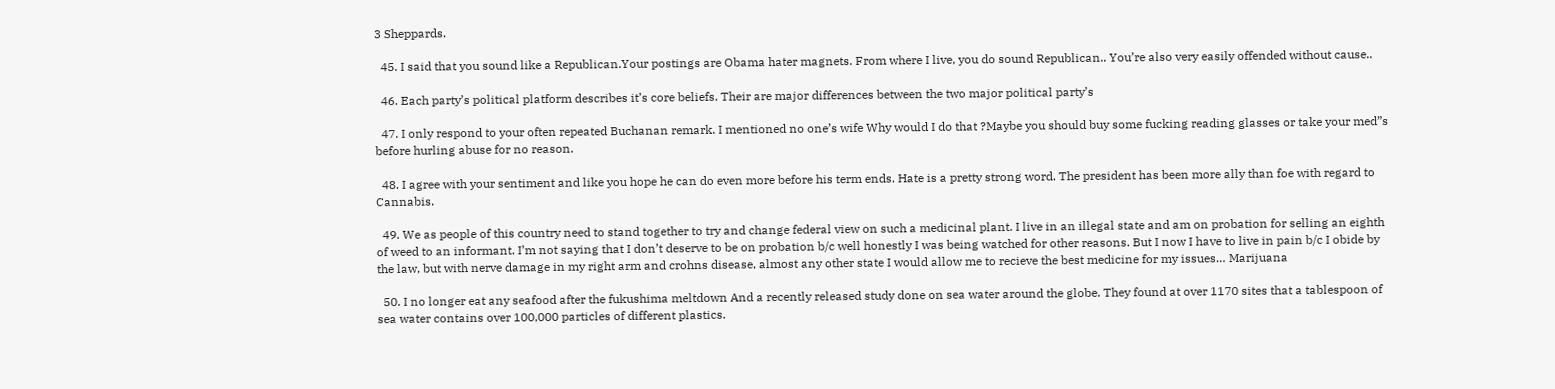3 Sheppards.

  45. I said that you sound like a Republican.Your postings are Obama hater magnets. From where I live, you do sound Republican.. You’re also very easily offended without cause..

  46. Each party’s political platform describes it’s core beliefs. Their are major differences between the two major political party’s

  47. I only respond to your often repeated Buchanan remark. I mentioned no one’s wife Why would I do that ?Maybe you should buy some fucking reading glasses or take your med”s before hurling abuse for no reason.

  48. I agree with your sentiment and like you hope he can do even more before his term ends. Hate is a pretty strong word. The president has been more ally than foe with regard to Cannabis.

  49. We as people of this country need to stand together to try and change federal view on such a medicinal plant. I live in an illegal state and am on probation for selling an eighth of weed to an informant. I’m not saying that I don’t deserve to be on probation b/c well honestly I was being watched for other reasons. But I now I have to live in pain b/c I obide by the law, but with nerve damage in my right arm and crohns disease, almost any other state I would allow me to recieve the best medicine for my issues… Marijuana

  50. I no longer eat any seafood after the fukushima meltdown And a recently released study done on sea water around the globe. They found at over 1170 sites that a tablespoon of sea water contains over 100,000 particles of different plastics.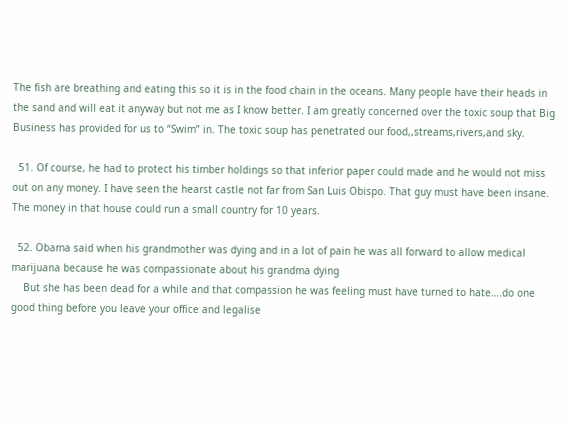The fish are breathing and eating this so it is in the food chain in the oceans. Many people have their heads in the sand and will eat it anyway but not me as I know better. I am greatly concerned over the toxic soup that Big Business has provided for us to “Swim” in. The toxic soup has penetrated our food,,streams,rivers,and sky.

  51. Of course, he had to protect his timber holdings so that inferior paper could made and he would not miss out on any money. I have seen the hearst castle not far from San Luis Obispo. That guy must have been insane. The money in that house could run a small country for 10 years.

  52. Obama said when his grandmother was dying and in a lot of pain he was all forward to allow medical marijuana because he was compassionate about his grandma dying
    But she has been dead for a while and that compassion he was feeling must have turned to hate….do one good thing before you leave your office and legalise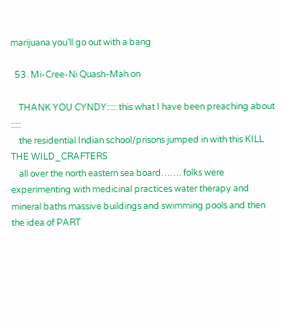marijuana you’ll go out with a bang

  53. Mi-Cree-Ni Quash-Mah on

    THANK YOU CYNDY::::: this what I have been preaching about :::::
    the residential Indian school/prisons jumped in with this KILL THE WILD_CRAFTERS
    all over the north eastern sea board……. folks were experimenting with medicinal practices water therapy and mineral baths massive buildings and swimming pools and then the idea of PART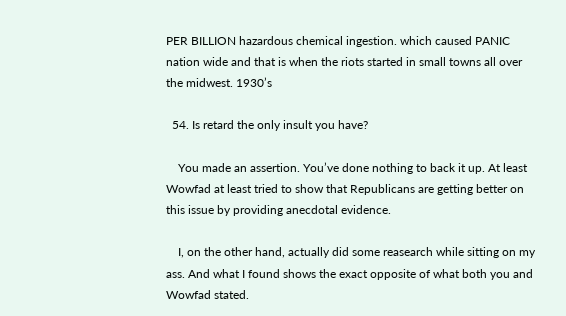PER BILLION hazardous chemical ingestion. which caused PANIC nation wide and that is when the riots started in small towns all over the midwest. 1930’s

  54. Is retard the only insult you have?

    You made an assertion. You’ve done nothing to back it up. At least Wowfad at least tried to show that Republicans are getting better on this issue by providing anecdotal evidence.

    I, on the other hand, actually did some reasearch while sitting on my ass. And what I found shows the exact opposite of what both you and Wowfad stated.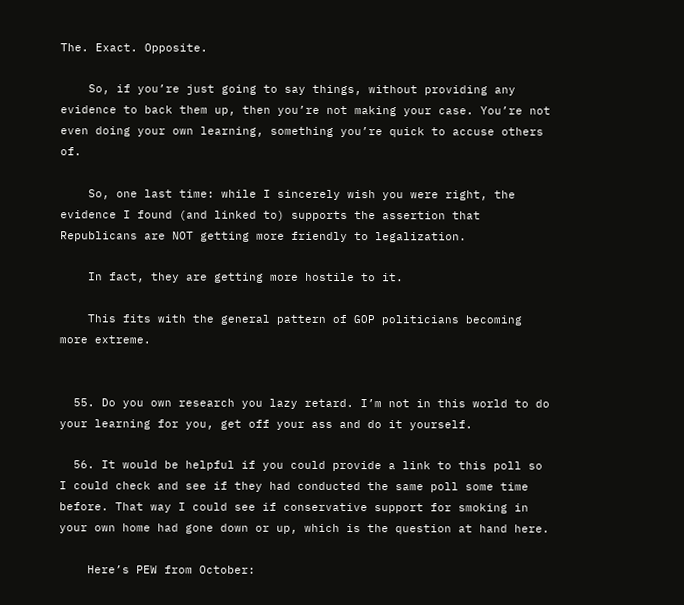The. Exact. Opposite.

    So, if you’re just going to say things, without providing any evidence to back them up, then you’re not making your case. You’re not even doing your own learning, something you’re quick to accuse others of.

    So, one last time: while I sincerely wish you were right, the evidence I found (and linked to) supports the assertion that Republicans are NOT getting more friendly to legalization.

    In fact, they are getting more hostile to it.

    This fits with the general pattern of GOP politicians becoming more extreme.


  55. Do you own research you lazy retard. I’m not in this world to do your learning for you, get off your ass and do it yourself.

  56. It would be helpful if you could provide a link to this poll so I could check and see if they had conducted the same poll some time before. That way I could see if conservative support for smoking in your own home had gone down or up, which is the question at hand here.

    Here’s PEW from October: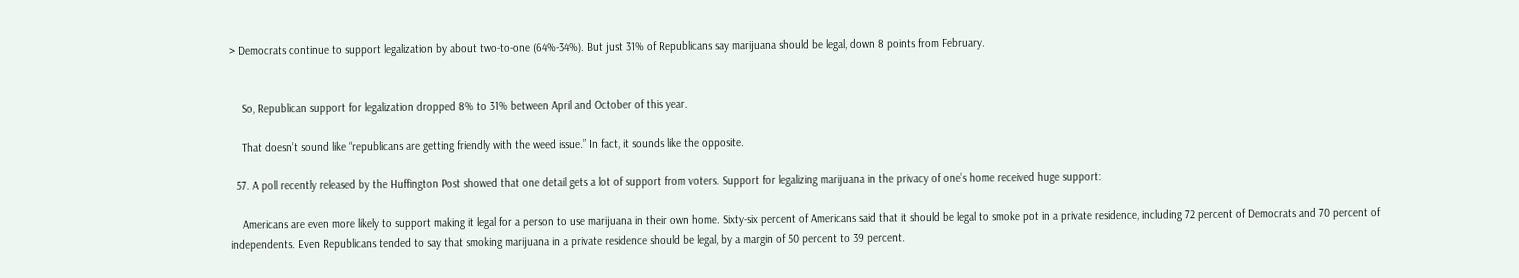> Democrats continue to support legalization by about two-to-one (64%-34%). But just 31% of Republicans say marijuana should be legal, down 8 points from February.


    So, Republican support for legalization dropped 8% to 31% between April and October of this year.

    That doesn’t sound like “republicans are getting friendly with the weed issue.” In fact, it sounds like the opposite.

  57. A poll recently released by the Huffington Post showed that one detail gets a lot of support from voters. Support for legalizing marijuana in the privacy of one’s home received huge support:

    Americans are even more likely to support making it legal for a person to use marijuana in their own home. Sixty-six percent of Americans said that it should be legal to smoke pot in a private residence, including 72 percent of Democrats and 70 percent of independents. Even Republicans tended to say that smoking marijuana in a private residence should be legal, by a margin of 50 percent to 39 percent.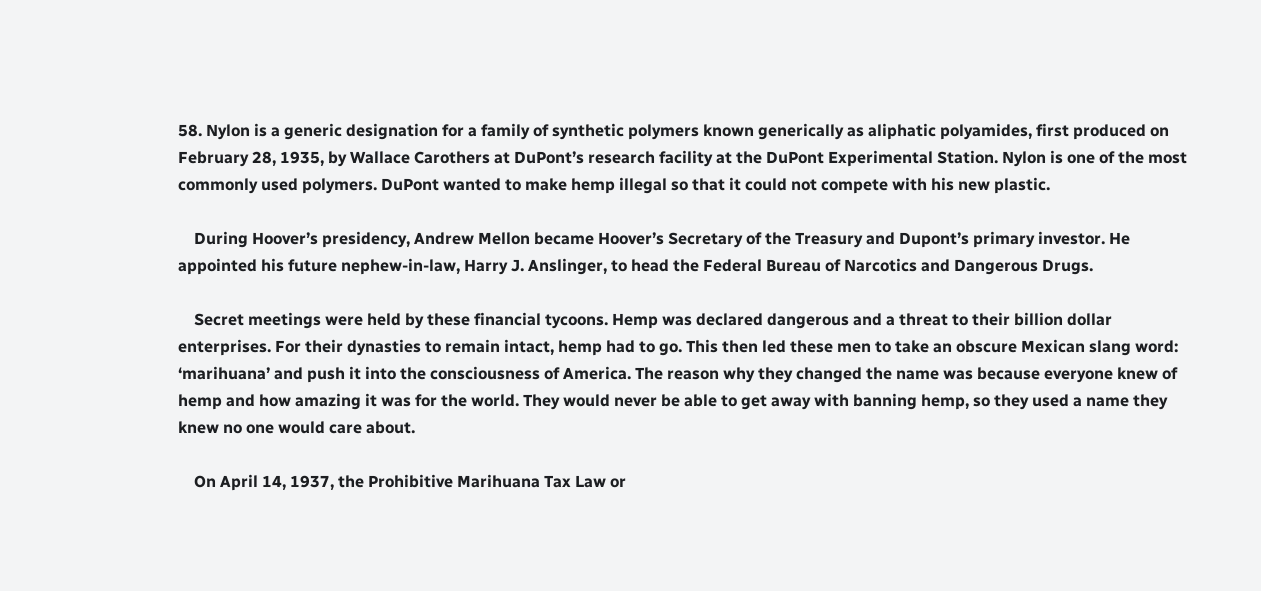58. Nylon is a generic designation for a family of synthetic polymers known generically as aliphatic polyamides, first produced on February 28, 1935, by Wallace Carothers at DuPont’s research facility at the DuPont Experimental Station. Nylon is one of the most commonly used polymers. DuPont wanted to make hemp illegal so that it could not compete with his new plastic.

    During Hoover’s presidency, Andrew Mellon became Hoover’s Secretary of the Treasury and Dupont’s primary investor. He appointed his future nephew-in-law, Harry J. Anslinger, to head the Federal Bureau of Narcotics and Dangerous Drugs.

    Secret meetings were held by these financial tycoons. Hemp was declared dangerous and a threat to their billion dollar enterprises. For their dynasties to remain intact, hemp had to go. This then led these men to take an obscure Mexican slang word: ‘marihuana’ and push it into the consciousness of America. The reason why they changed the name was because everyone knew of hemp and how amazing it was for the world. They would never be able to get away with banning hemp, so they used a name they knew no one would care about.

    On April 14, 1937, the Prohibitive Marihuana Tax Law or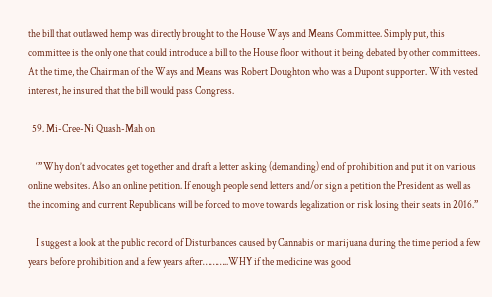the bill that outlawed hemp was directly brought to the House Ways and Means Committee. Simply put, this committee is the only one that could introduce a bill to the House floor without it being debated by other committees. At the time, the Chairman of the Ways and Means was Robert Doughton who was a Dupont supporter. With vested interest, he insured that the bill would pass Congress.

  59. Mi-Cree-Ni Quash-Mah on

    ‘”Why don’t advocates get together and draft a letter asking (demanding) end of prohibition and put it on various online websites. Also an online petition. If enough people send letters and/or sign a petition the President as well as the incoming and current Republicans will be forced to move towards legalization or risk losing their seats in 2016.”

    I suggest a look at the public record of Disturbances caused by Cannabis or marijuana during the time period a few years before prohibition and a few years after………..WHY if the medicine was good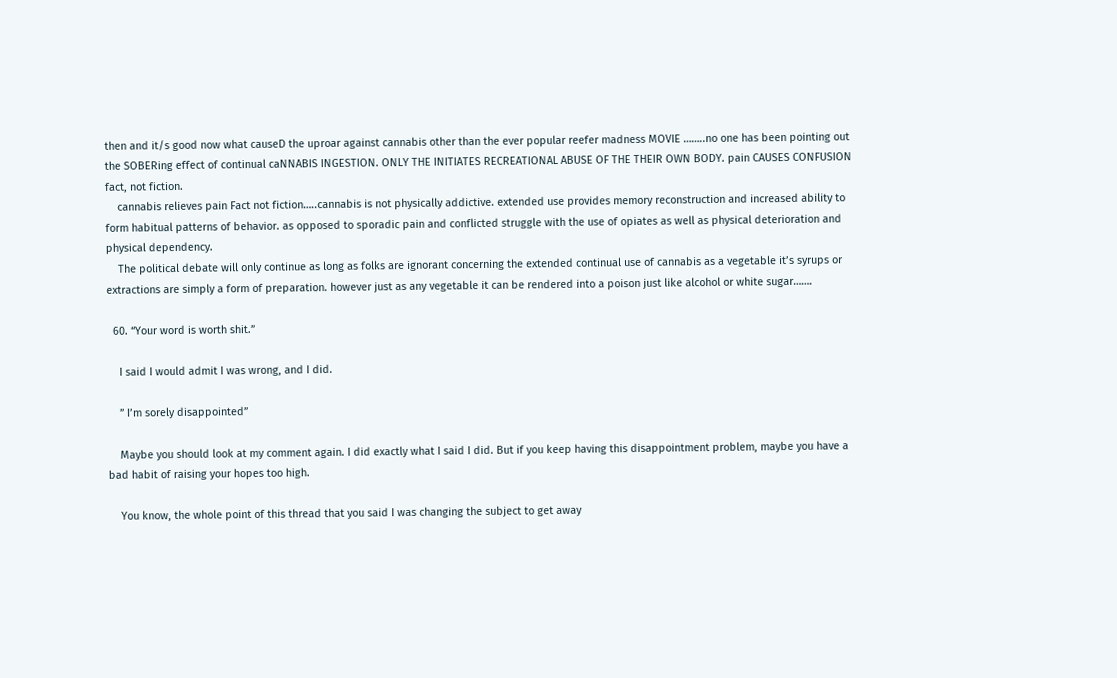then and it/s good now what causeD the uproar against cannabis other than the ever popular reefer madness MOVIE ……..no one has been pointing out the SOBERing effect of continual caNNABIS INGESTION. ONLY THE INITIATES RECREATIONAL ABUSE OF THE THEIR OWN BODY. pain CAUSES CONFUSION fact, not fiction.
    cannabis relieves pain Fact not fiction…..cannabis is not physically addictive. extended use provides memory reconstruction and increased ability to form habitual patterns of behavior. as opposed to sporadic pain and conflicted struggle with the use of opiates as well as physical deterioration and physical dependency.
    The political debate will only continue as long as folks are ignorant concerning the extended continual use of cannabis as a vegetable it’s syrups or extractions are simply a form of preparation. however just as any vegetable it can be rendered into a poison just like alcohol or white sugar…….

  60. “Your word is worth shit.”

    I said I would admit I was wrong, and I did.

    ” I’m sorely disappointed”

    Maybe you should look at my comment again. I did exactly what I said I did. But if you keep having this disappointment problem, maybe you have a bad habit of raising your hopes too high.

    You know, the whole point of this thread that you said I was changing the subject to get away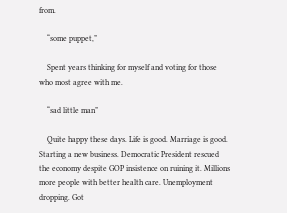from.

    “some puppet,”

    Spent years thinking for myself and voting for those who most agree with me.

    “sad little man”

    Quite happy these days. Life is good. Marriage is good. Starting a new business. Democratic President rescued the economy despite GOP insistence on ruining it. Millions more people with better health care. Unemployment dropping. Got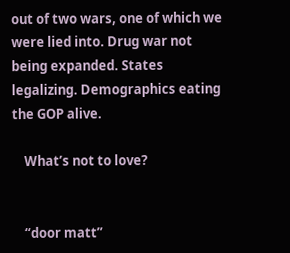out of two wars, one of which we were lied into. Drug war not being expanded. States legalizing. Demographics eating the GOP alive.

    What’s not to love?


    “door matt”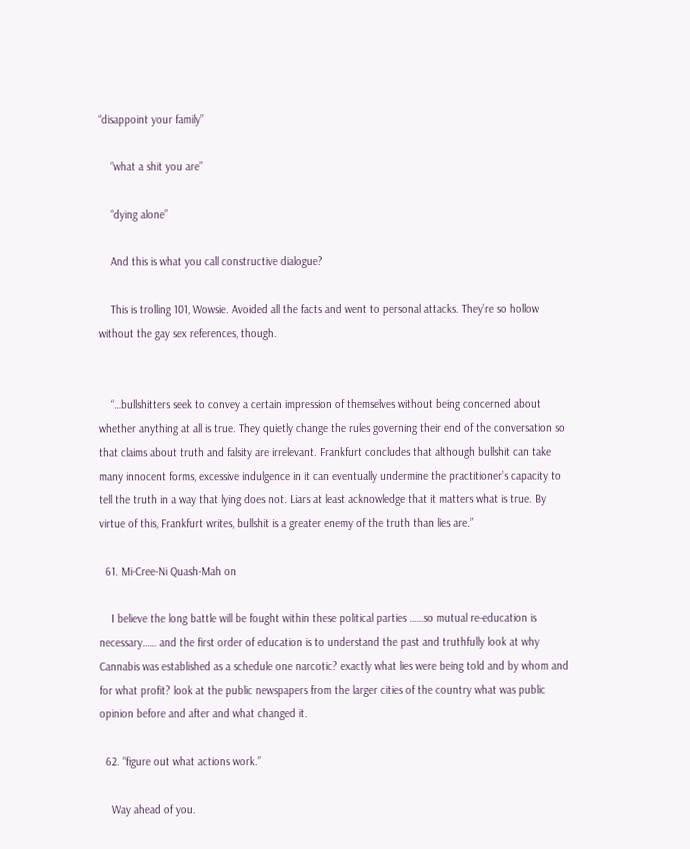“disappoint your family”

    “what a shit you are”

    “dying alone”

    And this is what you call constructive dialogue?

    This is trolling 101, Wowsie. Avoided all the facts and went to personal attacks. They’re so hollow without the gay sex references, though.


    “…bullshitters seek to convey a certain impression of themselves without being concerned about whether anything at all is true. They quietly change the rules governing their end of the conversation so that claims about truth and falsity are irrelevant. Frankfurt concludes that although bullshit can take many innocent forms, excessive indulgence in it can eventually undermine the practitioner’s capacity to tell the truth in a way that lying does not. Liars at least acknowledge that it matters what is true. By virtue of this, Frankfurt writes, bullshit is a greater enemy of the truth than lies are.”

  61. Mi-Cree-Ni Quash-Mah on

    I believe the long battle will be fought within these political parties ……so mutual re-education is necessary…… and the first order of education is to understand the past and truthfully look at why Cannabis was established as a schedule one narcotic? exactly what lies were being told and by whom and for what profit? look at the public newspapers from the larger cities of the country what was public opinion before and after and what changed it.

  62. “figure out what actions work.”

    Way ahead of you.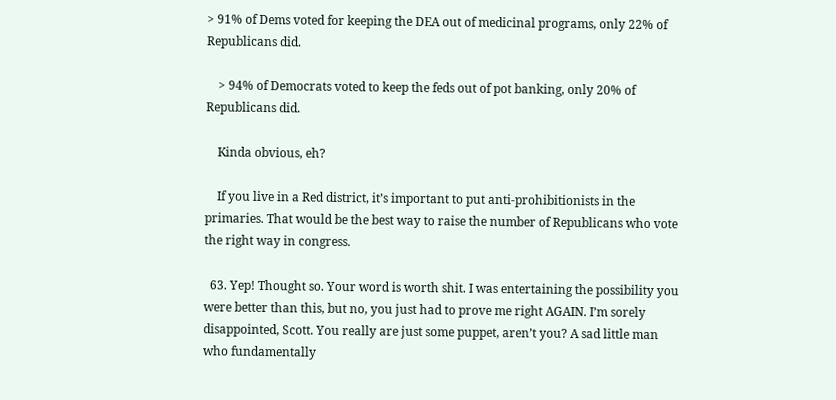> 91% of Dems voted for keeping the DEA out of medicinal programs, only 22% of Republicans did.

    > 94% of Democrats voted to keep the feds out of pot banking, only 20% of Republicans did.

    Kinda obvious, eh?

    If you live in a Red district, it’s important to put anti-prohibitionists in the primaries. That would be the best way to raise the number of Republicans who vote the right way in congress.

  63. Yep! Thought so. Your word is worth shit. I was entertaining the possibility you were better than this, but no, you just had to prove me right AGAIN. I’m sorely disappointed, Scott. You really are just some puppet, aren’t you? A sad little man who fundamentally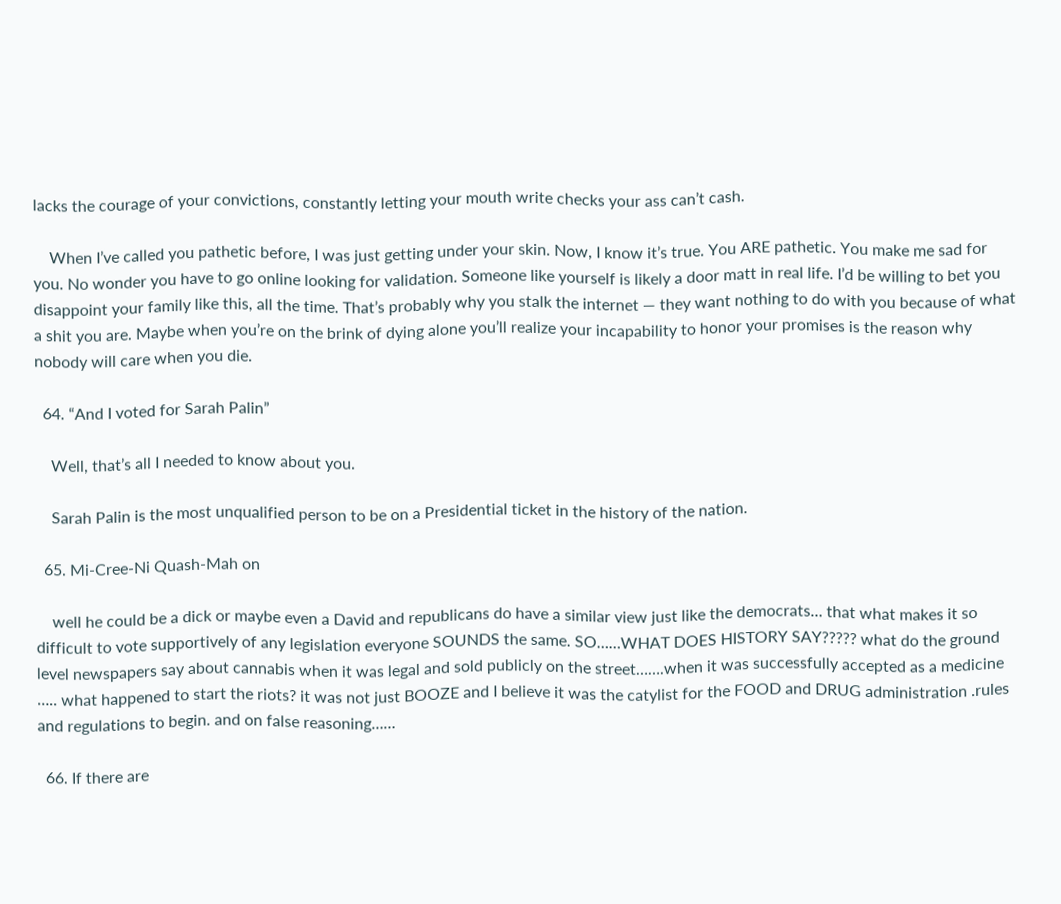lacks the courage of your convictions, constantly letting your mouth write checks your ass can’t cash.

    When I’ve called you pathetic before, I was just getting under your skin. Now, I know it’s true. You ARE pathetic. You make me sad for you. No wonder you have to go online looking for validation. Someone like yourself is likely a door matt in real life. I’d be willing to bet you disappoint your family like this, all the time. That’s probably why you stalk the internet — they want nothing to do with you because of what a shit you are. Maybe when you’re on the brink of dying alone you’ll realize your incapability to honor your promises is the reason why nobody will care when you die.

  64. “And I voted for Sarah Palin”

    Well, that’s all I needed to know about you.

    Sarah Palin is the most unqualified person to be on a Presidential ticket in the history of the nation.

  65. Mi-Cree-Ni Quash-Mah on

    well he could be a dick or maybe even a David and republicans do have a similar view just like the democrats… that what makes it so difficult to vote supportively of any legislation everyone SOUNDS the same. SO……WHAT DOES HISTORY SAY????? what do the ground level newspapers say about cannabis when it was legal and sold publicly on the street…….when it was successfully accepted as a medicine ….. what happened to start the riots? it was not just BOOZE and I believe it was the catylist for the FOOD and DRUG administration .rules and regulations to begin. and on false reasoning……

  66. If there are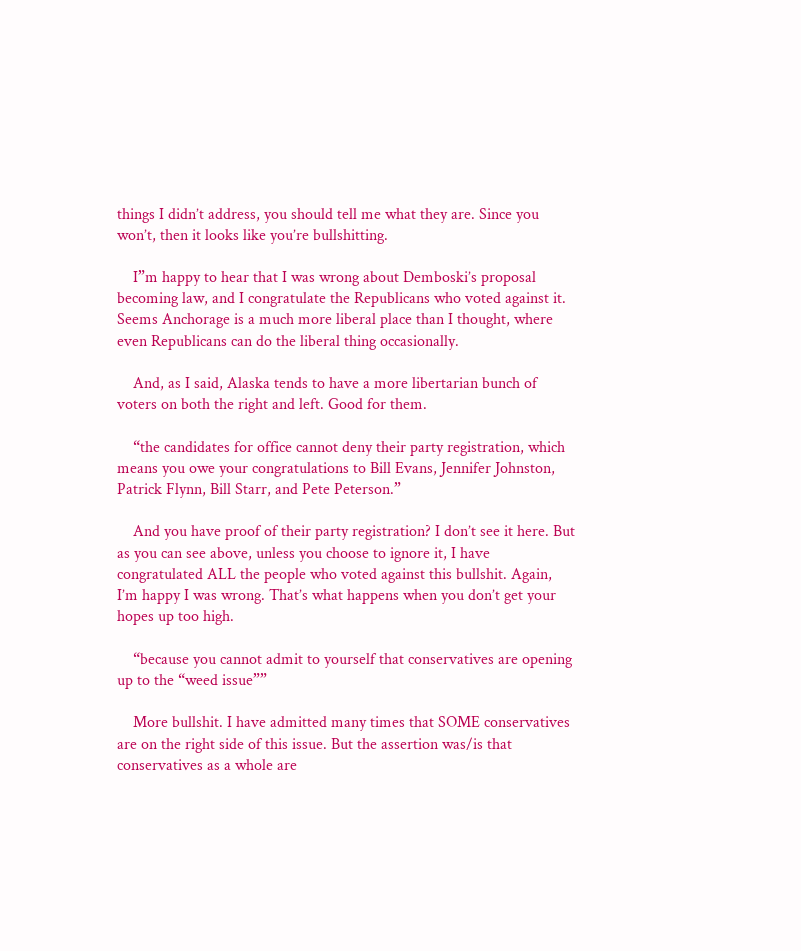things I didn’t address, you should tell me what they are. Since you won’t, then it looks like you’re bullshitting.

    I”m happy to hear that I was wrong about Demboski’s proposal becoming law, and I congratulate the Republicans who voted against it. Seems Anchorage is a much more liberal place than I thought, where even Republicans can do the liberal thing occasionally.

    And, as I said, Alaska tends to have a more libertarian bunch of voters on both the right and left. Good for them.

    “the candidates for office cannot deny their party registration, which means you owe your congratulations to Bill Evans, Jennifer Johnston, Patrick Flynn, Bill Starr, and Pete Peterson.”

    And you have proof of their party registration? I don’t see it here. But as you can see above, unless you choose to ignore it, I have congratulated ALL the people who voted against this bullshit. Again, I’m happy I was wrong. That’s what happens when you don’t get your hopes up too high.

    “because you cannot admit to yourself that conservatives are opening up to the “weed issue””

    More bullshit. I have admitted many times that SOME conservatives are on the right side of this issue. But the assertion was/is that conservatives as a whole are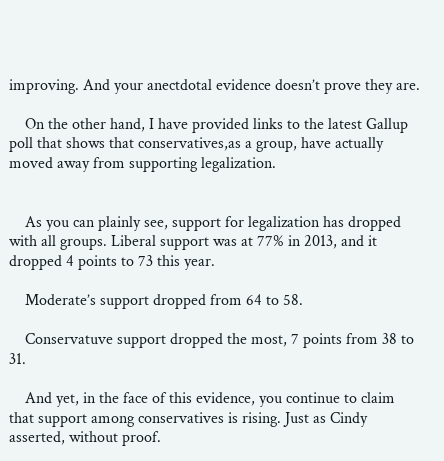improving. And your anectdotal evidence doesn’t prove they are.

    On the other hand, I have provided links to the latest Gallup poll that shows that conservatives,as a group, have actually moved away from supporting legalization.


    As you can plainly see, support for legalization has dropped with all groups. Liberal support was at 77% in 2013, and it dropped 4 points to 73 this year.

    Moderate’s support dropped from 64 to 58.

    Conservatuve support dropped the most, 7 points from 38 to 31.

    And yet, in the face of this evidence, you continue to claim that support among conservatives is rising. Just as Cindy asserted, without proof.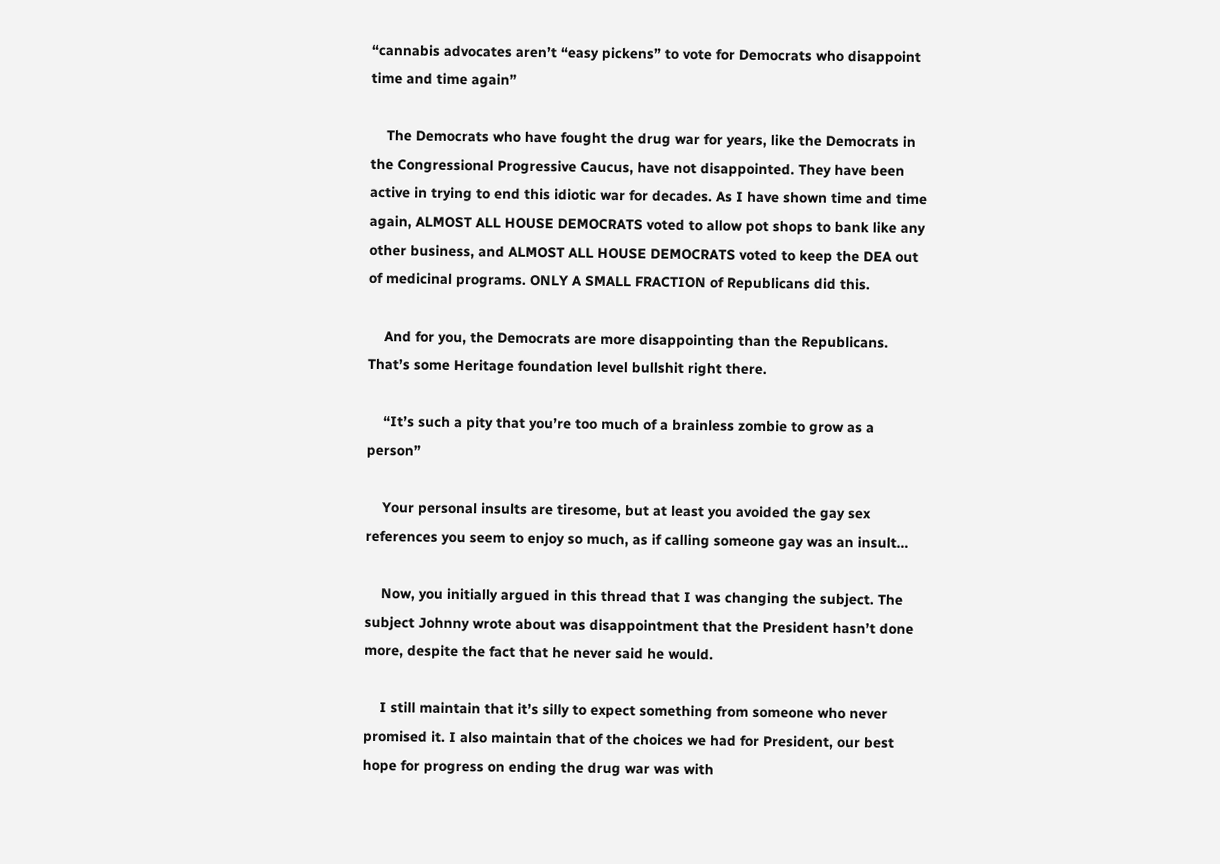“cannabis advocates aren’t “easy pickens” to vote for Democrats who disappoint time and time again”

    The Democrats who have fought the drug war for years, like the Democrats in the Congressional Progressive Caucus, have not disappointed. They have been active in trying to end this idiotic war for decades. As I have shown time and time again, ALMOST ALL HOUSE DEMOCRATS voted to allow pot shops to bank like any other business, and ALMOST ALL HOUSE DEMOCRATS voted to keep the DEA out of medicinal programs. ONLY A SMALL FRACTION of Republicans did this.

    And for you, the Democrats are more disappointing than the Republicans. That’s some Heritage foundation level bullshit right there.

    “It’s such a pity that you’re too much of a brainless zombie to grow as a person”

    Your personal insults are tiresome, but at least you avoided the gay sex references you seem to enjoy so much, as if calling someone gay was an insult…

    Now, you initially argued in this thread that I was changing the subject. The subject Johnny wrote about was disappointment that the President hasn’t done more, despite the fact that he never said he would.

    I still maintain that it’s silly to expect something from someone who never promised it. I also maintain that of the choices we had for President, our best hope for progress on ending the drug war was with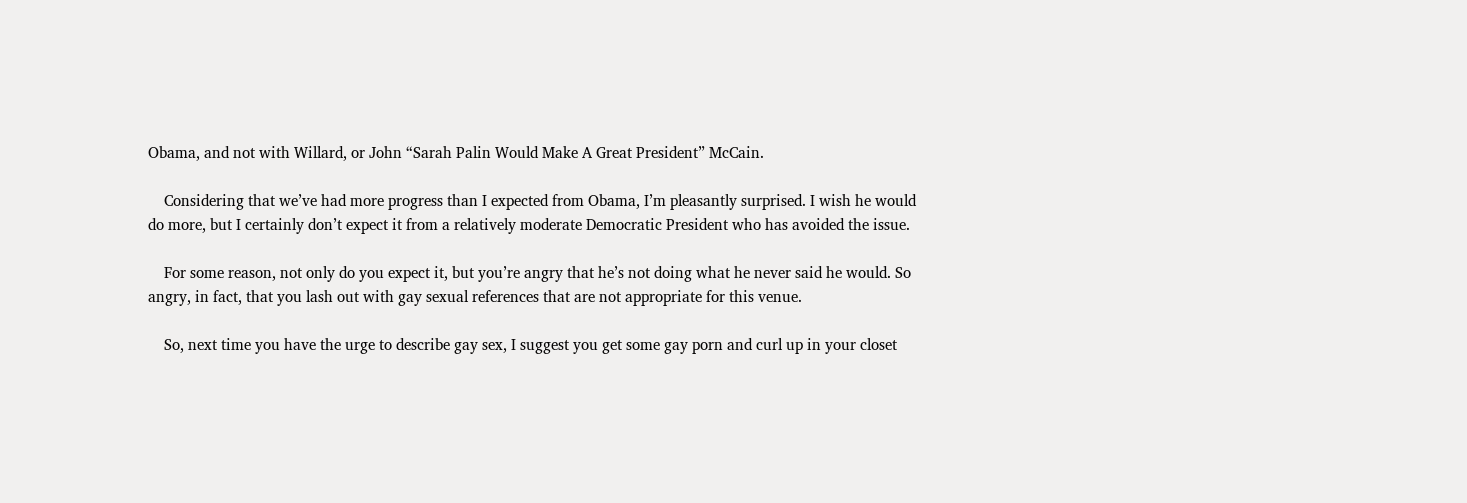Obama, and not with Willard, or John “Sarah Palin Would Make A Great President” McCain.

    Considering that we’ve had more progress than I expected from Obama, I’m pleasantly surprised. I wish he would do more, but I certainly don’t expect it from a relatively moderate Democratic President who has avoided the issue.

    For some reason, not only do you expect it, but you’re angry that he’s not doing what he never said he would. So angry, in fact, that you lash out with gay sexual references that are not appropriate for this venue.

    So, next time you have the urge to describe gay sex, I suggest you get some gay porn and curl up in your closet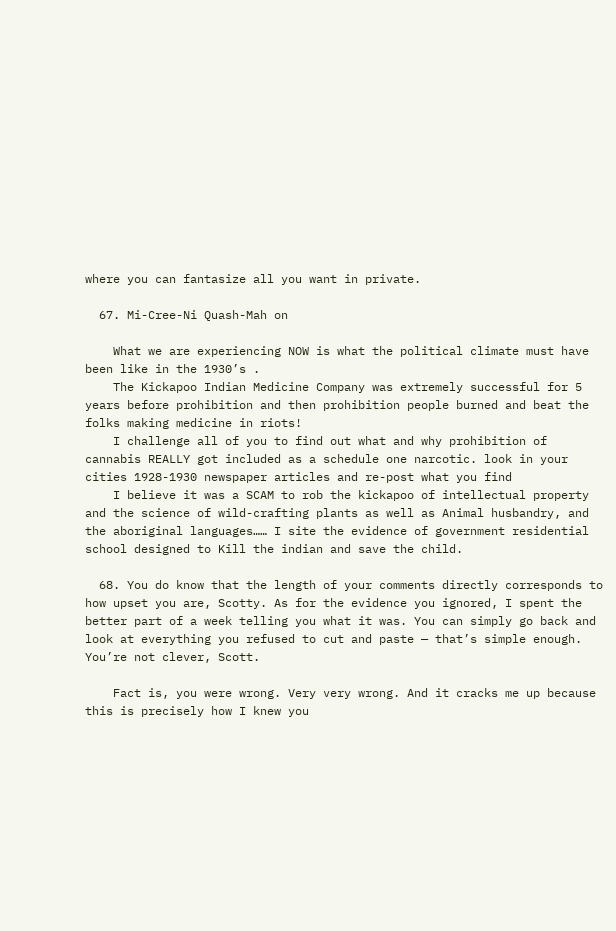where you can fantasize all you want in private.

  67. Mi-Cree-Ni Quash-Mah on

    What we are experiencing NOW is what the political climate must have been like in the 1930’s .
    The Kickapoo Indian Medicine Company was extremely successful for 5 years before prohibition and then prohibition people burned and beat the folks making medicine in riots!
    I challenge all of you to find out what and why prohibition of cannabis REALLY got included as a schedule one narcotic. look in your cities 1928-1930 newspaper articles and re-post what you find
    I believe it was a SCAM to rob the kickapoo of intellectual property and the science of wild-crafting plants as well as Animal husbandry, and the aboriginal languages…… I site the evidence of government residential school designed to Kill the indian and save the child.

  68. You do know that the length of your comments directly corresponds to how upset you are, Scotty. As for the evidence you ignored, I spent the better part of a week telling you what it was. You can simply go back and look at everything you refused to cut and paste — that’s simple enough. You’re not clever, Scott.

    Fact is, you were wrong. Very very wrong. And it cracks me up because this is precisely how I knew you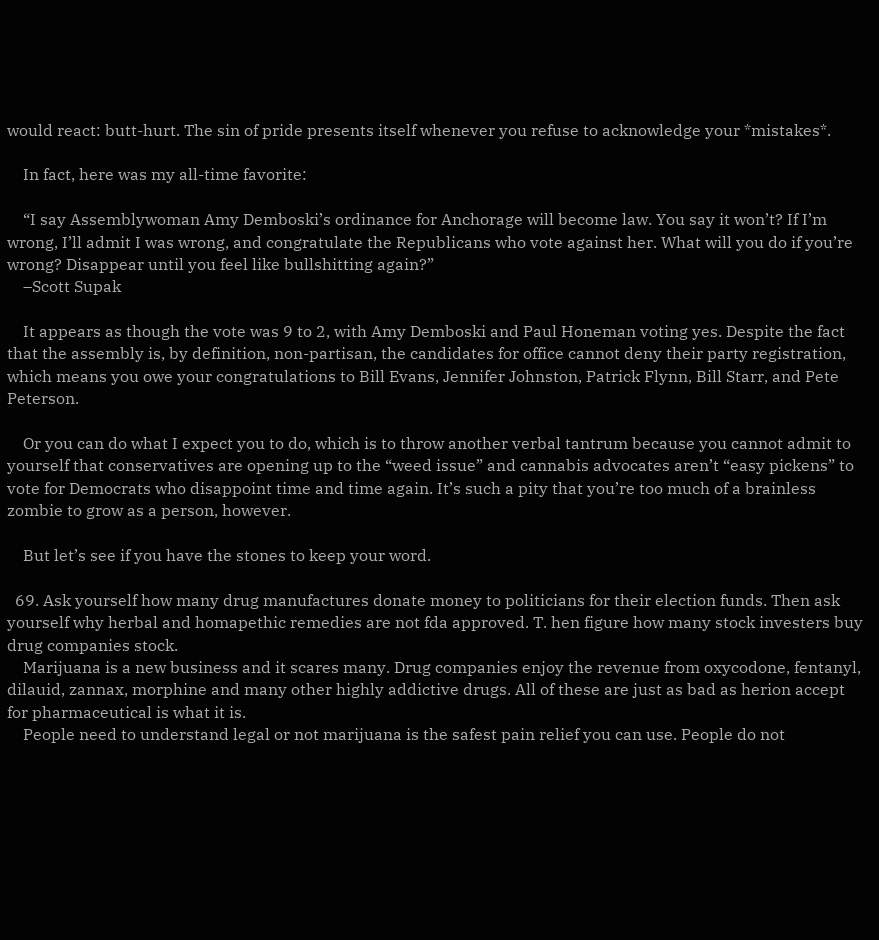would react: butt-hurt. The sin of pride presents itself whenever you refuse to acknowledge your *mistakes*.

    In fact, here was my all-time favorite:

    “I say Assemblywoman Amy Demboski’s ordinance for Anchorage will become law. You say it won’t? If I’m wrong, I’ll admit I was wrong, and congratulate the Republicans who vote against her. What will you do if you’re wrong? Disappear until you feel like bullshitting again?”
    –Scott Supak

    It appears as though the vote was 9 to 2, with Amy Demboski and Paul Honeman voting yes. Despite the fact that the assembly is, by definition, non-partisan, the candidates for office cannot deny their party registration, which means you owe your congratulations to Bill Evans, Jennifer Johnston, Patrick Flynn, Bill Starr, and Pete Peterson.

    Or you can do what I expect you to do, which is to throw another verbal tantrum because you cannot admit to yourself that conservatives are opening up to the “weed issue” and cannabis advocates aren’t “easy pickens” to vote for Democrats who disappoint time and time again. It’s such a pity that you’re too much of a brainless zombie to grow as a person, however.

    But let’s see if you have the stones to keep your word.

  69. Ask yourself how many drug manufactures donate money to politicians for their election funds. Then ask yourself why herbal and homapethic remedies are not fda approved. T. hen figure how many stock investers buy drug companies stock.
    Marijuana is a new business and it scares many. Drug companies enjoy the revenue from oxycodone, fentanyl, dilauid, zannax, morphine and many other highly addictive drugs. All of these are just as bad as herion accept for pharmaceutical is what it is.
    People need to understand legal or not marijuana is the safest pain relief you can use. People do not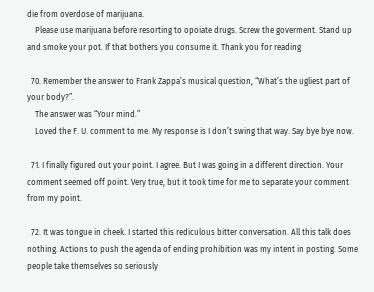die from overdose of marijuana.
    Please use marijuana before resorting to opoiate drugs. Screw the goverment. Stand up and smoke your pot. If that bothers you consume it. Thank you for reading

  70. Remember the answer to Frank Zappa’s musical question, “What’s the ugliest part of your body?”.
    The answer was “Your mind.”
    Loved the F. U. comment to me. My response is I don’t swing that way. Say bye bye now.

  71. I finally figured out your point. I agree. But I was going in a different direction. Your comment seemed off point. Very true, but it took time for me to separate your comment from my point.

  72. It was tongue in cheek. I started this rediculous bitter conversation. All this talk does nothing. Actions to push the agenda of ending prohibition was my intent in posting. Some people take themselves so seriously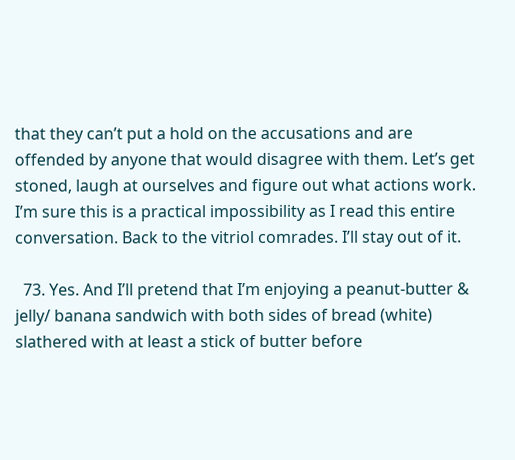that they can’t put a hold on the accusations and are offended by anyone that would disagree with them. Let’s get stoned, laugh at ourselves and figure out what actions work. I’m sure this is a practical impossibility as I read this entire conversation. Back to the vitriol comrades. I’ll stay out of it.

  73. Yes. And I’ll pretend that I’m enjoying a peanut-butter & jelly/ banana sandwich with both sides of bread (white) slathered with at least a stick of butter before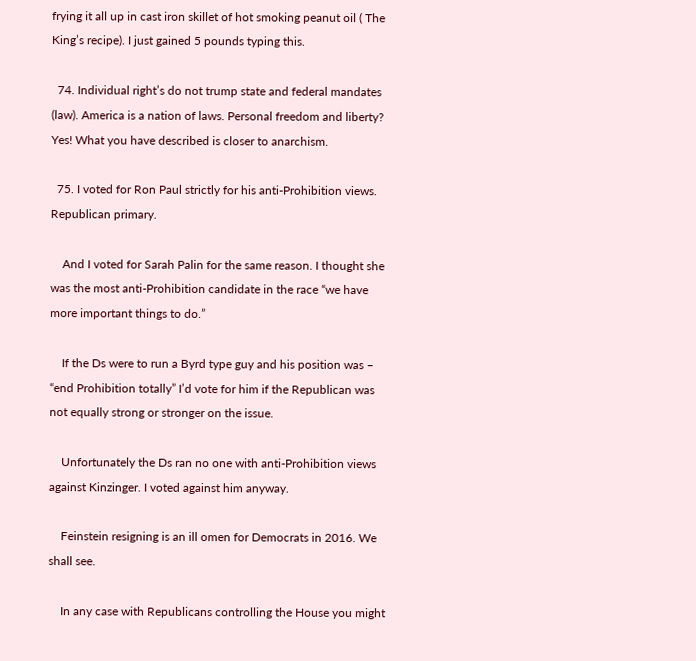frying it all up in cast iron skillet of hot smoking peanut oil ( The King’s recipe). I just gained 5 pounds typing this.

  74. Individual right’s do not trump state and federal mandates (law). America is a nation of laws. Personal freedom and liberty? Yes! What you have described is closer to anarchism.

  75. I voted for Ron Paul strictly for his anti-Prohibition views. Republican primary.

    And I voted for Sarah Palin for the same reason. I thought she was the most anti-Prohibition candidate in the race “we have more important things to do.”

    If the Ds were to run a Byrd type guy and his position was – “end Prohibition totally” I’d vote for him if the Republican was not equally strong or stronger on the issue.

    Unfortunately the Ds ran no one with anti-Prohibition views against Kinzinger. I voted against him anyway.

    Feinstein resigning is an ill omen for Democrats in 2016. We shall see.

    In any case with Republicans controlling the House you might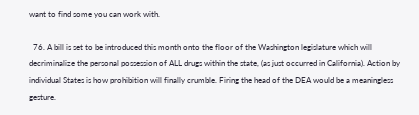want to find some you can work with.

  76. A bill is set to be introduced this month onto the floor of the Washington legislature which will decriminalize the personal possession of ALL drugs within the state, (as just occurred in California). Action by individual States is how prohibition will finally crumble. Firing the head of the DEA would be a meaningless gesture.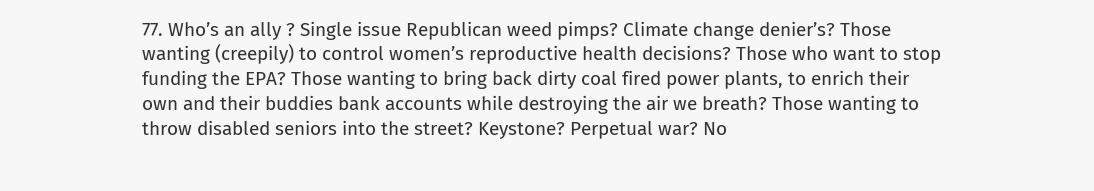77. Who’s an ally ? Single issue Republican weed pimps? Climate change denier’s? Those wanting (creepily) to control women’s reproductive health decisions? Those who want to stop funding the EPA? Those wanting to bring back dirty coal fired power plants, to enrich their own and their buddies bank accounts while destroying the air we breath? Those wanting to throw disabled seniors into the street? Keystone? Perpetual war? No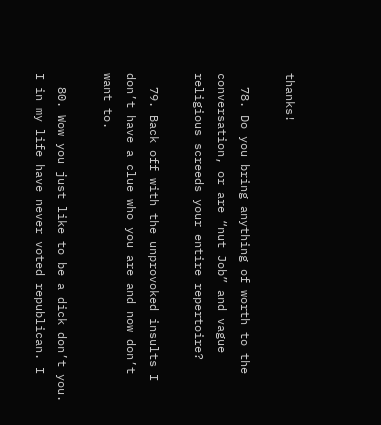thanks!

  78. Do you bring anything of worth to the conversation, or are “nut Job” and vague religious screeds your entire repertoire?

  79. Back off with the unprovoked insults I don’t have a clue who you are and now don’t want to.

  80. Wow you just like to be a dick don’t you. I in my life have never voted republican. I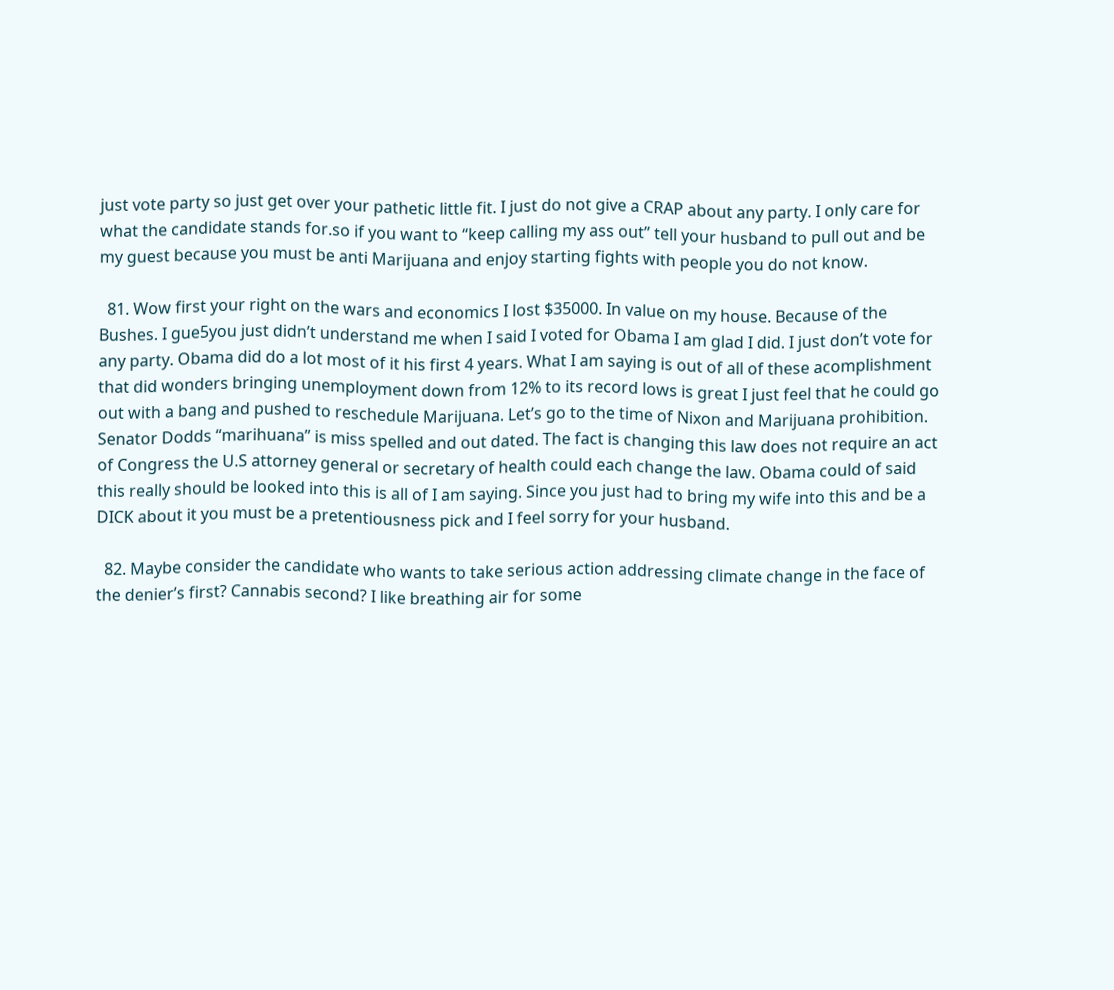just vote party so just get over your pathetic little fit. I just do not give a CRAP about any party. I only care for what the candidate stands for.so if you want to “keep calling my ass out” tell your husband to pull out and be my guest because you must be anti Marijuana and enjoy starting fights with people you do not know.

  81. Wow first your right on the wars and economics I lost $35000. In value on my house. Because of the Bushes. I gue5you just didn’t understand me when I said I voted for Obama I am glad I did. I just don’t vote for any party. Obama did do a lot most of it his first 4 years. What I am saying is out of all of these acomplishment that did wonders bringing unemployment down from 12% to its record lows is great I just feel that he could go out with a bang and pushed to reschedule Marijuana. Let’s go to the time of Nixon and Marijuana prohibition. Senator Dodds “marihuana” is miss spelled and out dated. The fact is changing this law does not require an act of Congress the U.S attorney general or secretary of health could each change the law. Obama could of said this really should be looked into this is all of I am saying. Since you just had to bring my wife into this and be a DICK about it you must be a pretentiousness pick and I feel sorry for your husband.

  82. Maybe consider the candidate who wants to take serious action addressing climate change in the face of the denier’s first? Cannabis second? I like breathing air for some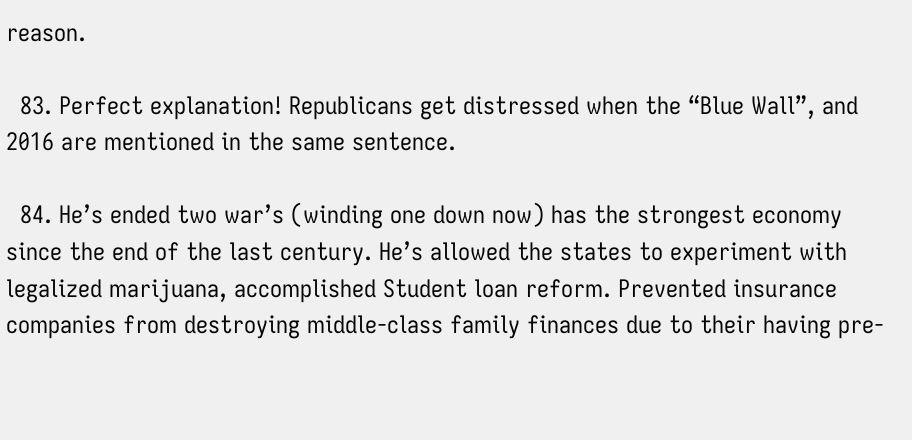reason.

  83. Perfect explanation! Republicans get distressed when the “Blue Wall”, and 2016 are mentioned in the same sentence.

  84. He’s ended two war’s (winding one down now) has the strongest economy since the end of the last century. He’s allowed the states to experiment with legalized marijuana, accomplished Student loan reform. Prevented insurance companies from destroying middle-class family finances due to their having pre-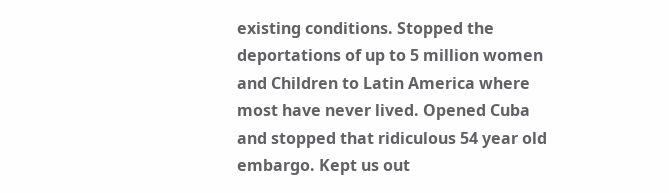existing conditions. Stopped the deportations of up to 5 million women and Children to Latin America where most have never lived. Opened Cuba and stopped that ridiculous 54 year old embargo. Kept us out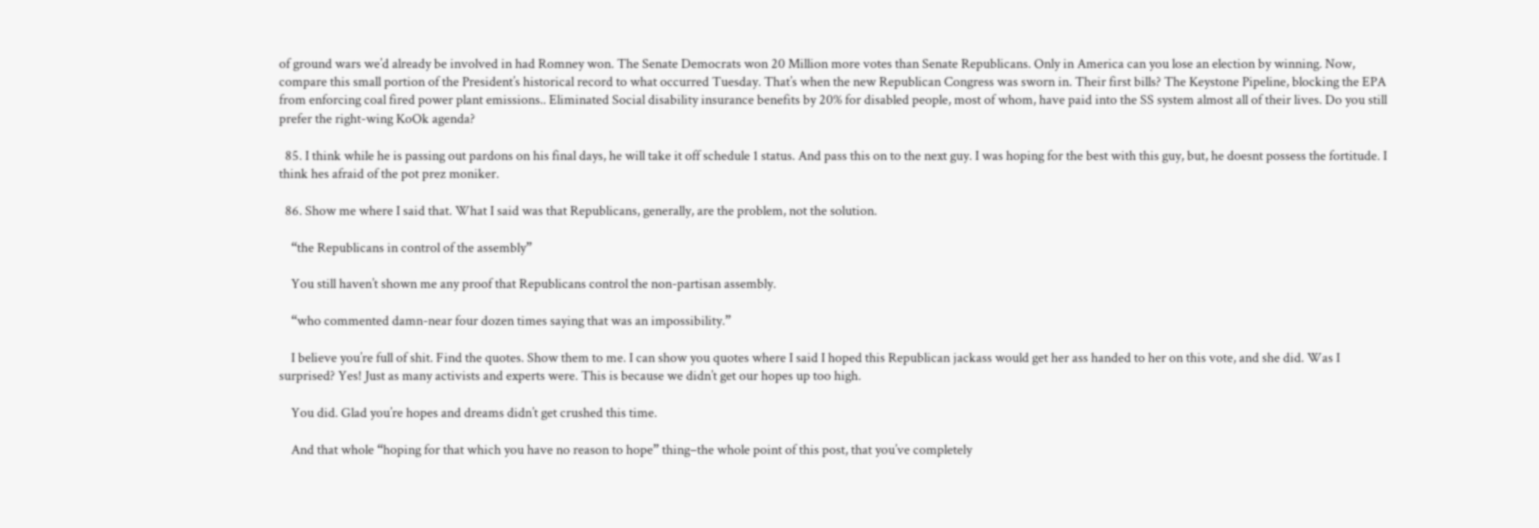of ground wars we’d already be involved in had Romney won. The Senate Democrats won 20 Million more votes than Senate Republicans. Only in America can you lose an election by winning. Now, compare this small portion of the President’s historical record to what occurred Tuesday. That’s when the new Republican Congress was sworn in. Their first bills? The Keystone Pipeline, blocking the EPA from enforcing coal fired power plant emissions.. Eliminated Social disability insurance benefits by 20% for disabled people, most of whom, have paid into the SS system almost all of their lives. Do you still prefer the right-wing KoOk agenda?

  85. I think while he is passing out pardons on his final days, he will take it off schedule 1 status. And pass this on to the next guy. I was hoping for the best with this guy, but, he doesnt possess the fortitude. I think hes afraid of the pot prez moniker.

  86. Show me where I said that. What I said was that Republicans, generally, are the problem, not the solution.

    “the Republicans in control of the assembly”

    You still haven’t shown me any proof that Republicans control the non-partisan assembly.

    “who commented damn-near four dozen times saying that was an impossibility.”

    I believe you’re full of shit. Find the quotes. Show them to me. I can show you quotes where I said I hoped this Republican jackass would get her ass handed to her on this vote, and she did. Was I surprised? Yes! Just as many activists and experts were. This is because we didn’t get our hopes up too high.

    You did. Glad you’re hopes and dreams didn’t get crushed this time.

    And that whole “hoping for that which you have no reason to hope” thing–the whole point of this post, that you’ve completely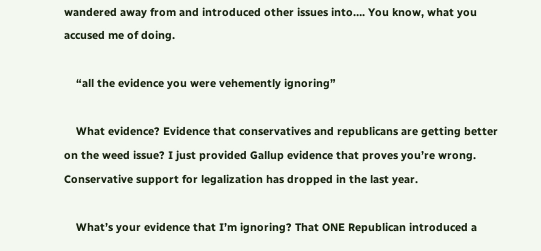wandered away from and introduced other issues into…. You know, what you accused me of doing.

    “all the evidence you were vehemently ignoring”

    What evidence? Evidence that conservatives and republicans are getting better on the weed issue? I just provided Gallup evidence that proves you’re wrong. Conservative support for legalization has dropped in the last year.

    What’s your evidence that I’m ignoring? That ONE Republican introduced a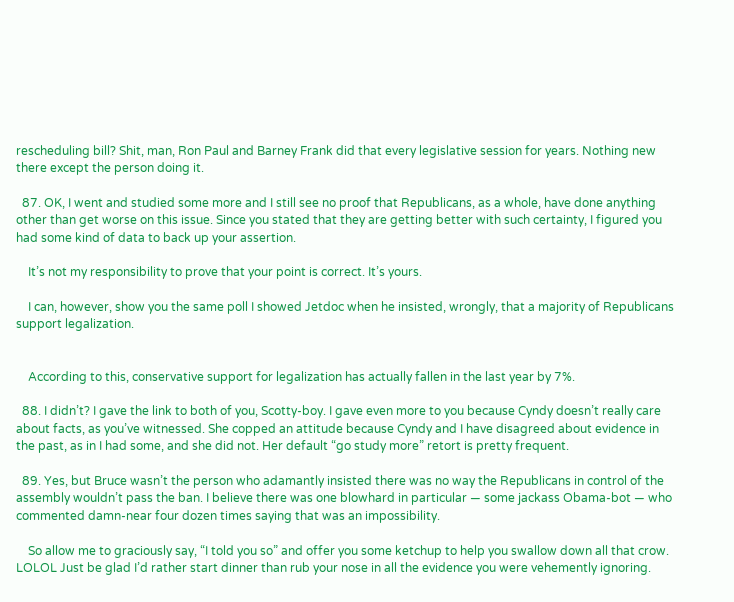rescheduling bill? Shit, man, Ron Paul and Barney Frank did that every legislative session for years. Nothing new there except the person doing it.

  87. OK, I went and studied some more and I still see no proof that Republicans, as a whole, have done anything other than get worse on this issue. Since you stated that they are getting better with such certainty, I figured you had some kind of data to back up your assertion.

    It’s not my responsibility to prove that your point is correct. It’s yours.

    I can, however, show you the same poll I showed Jetdoc when he insisted, wrongly, that a majority of Republicans support legalization.


    According to this, conservative support for legalization has actually fallen in the last year by 7%.

  88. I didn’t? I gave the link to both of you, Scotty-boy. I gave even more to you because Cyndy doesn’t really care about facts, as you’ve witnessed. She copped an attitude because Cyndy and I have disagreed about evidence in the past, as in I had some, and she did not. Her default “go study more” retort is pretty frequent.

  89. Yes, but Bruce wasn’t the person who adamantly insisted there was no way the Republicans in control of the assembly wouldn’t pass the ban. I believe there was one blowhard in particular — some jackass Obama-bot — who commented damn-near four dozen times saying that was an impossibility.

    So allow me to graciously say, “I told you so” and offer you some ketchup to help you swallow down all that crow. LOLOL Just be glad I’d rather start dinner than rub your nose in all the evidence you were vehemently ignoring.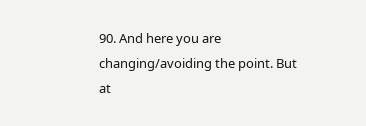90. And here you are changing/avoiding the point. But at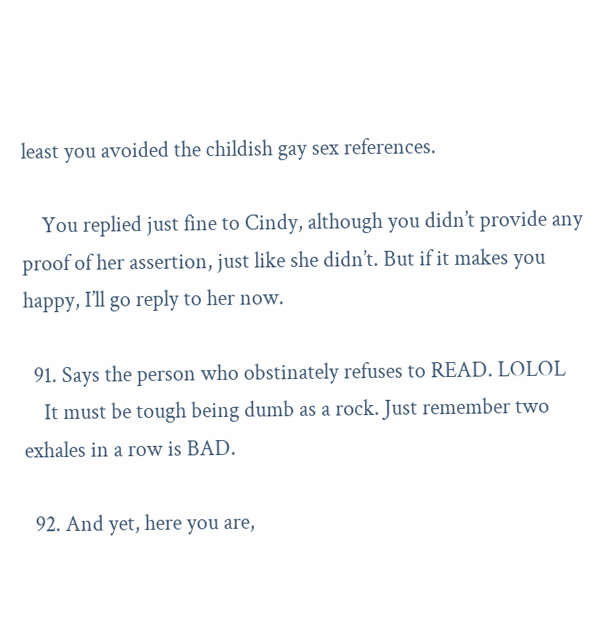least you avoided the childish gay sex references.

    You replied just fine to Cindy, although you didn’t provide any proof of her assertion, just like she didn’t. But if it makes you happy, I’ll go reply to her now.

  91. Says the person who obstinately refuses to READ. LOLOL
    It must be tough being dumb as a rock. Just remember two exhales in a row is BAD.

  92. And yet, here you are,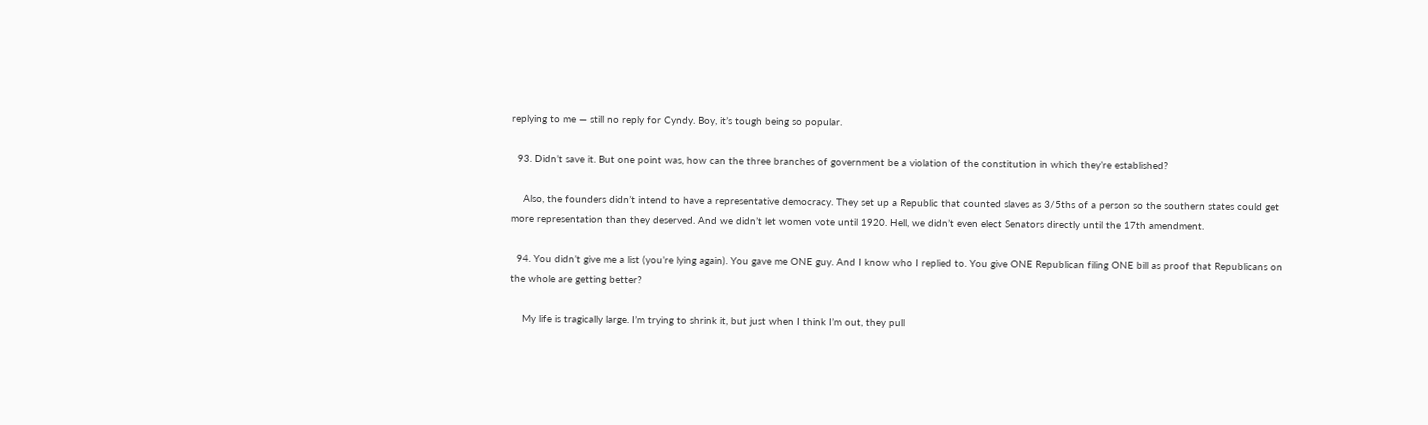replying to me — still no reply for Cyndy. Boy, it’s tough being so popular.

  93. Didn’t save it. But one point was, how can the three branches of government be a violation of the constitution in which they’re established?

    Also, the founders didn’t intend to have a representative democracy. They set up a Republic that counted slaves as 3/5ths of a person so the southern states could get more representation than they deserved. And we didn’t let women vote until 1920. Hell, we didn’t even elect Senators directly until the 17th amendment.

  94. You didn’t give me a list (you’re lying again). You gave me ONE guy. And I know who I replied to. You give ONE Republican filing ONE bill as proof that Republicans on the whole are getting better?

    My life is tragically large. I’m trying to shrink it, but just when I think I’m out, they pull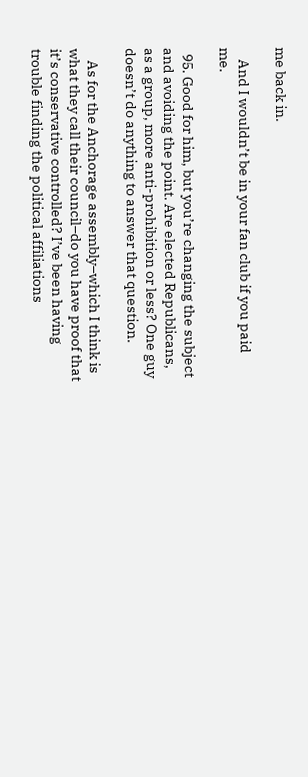me back in.

    And I wouldn’t be in your fan club if you paid me.

  95. Good for him, but you’re changing the subject and avoiding the point. Are elected Republicans, as a group, more anti-prohibition or less? One guy doesn’t do anything to answer that question.

    As for the Anchorage assembly–which I think is what they call their council–do you have proof that it’s conservative controlled? I’ve been having trouble finding the political affiliations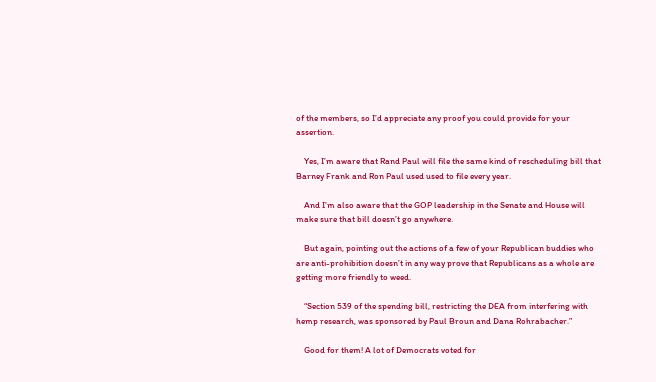of the members, so I’d appreciate any proof you could provide for your assertion.

    Yes, I’m aware that Rand Paul will file the same kind of rescheduling bill that Barney Frank and Ron Paul used used to file every year.

    And I’m also aware that the GOP leadership in the Senate and House will make sure that bill doesn’t go anywhere.

    But again, pointing out the actions of a few of your Republican buddies who are anti-prohibition doesn’t in any way prove that Republicans as a whole are getting more friendly to weed.

    “Section 539 of the spending bill, restricting the DEA from interfering with hemp research, was sponsored by Paul Broun and Dana Rohrabacher.”

    Good for them! A lot of Democrats voted for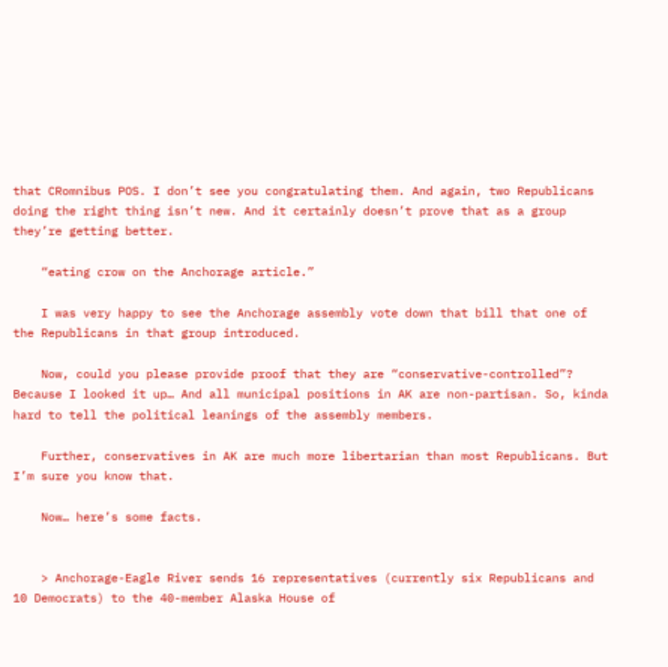that CRomnibus POS. I don’t see you congratulating them. And again, two Republicans doing the right thing isn’t new. And it certainly doesn’t prove that as a group they’re getting better.

    “eating crow on the Anchorage article.”

    I was very happy to see the Anchorage assembly vote down that bill that one of the Republicans in that group introduced.

    Now, could you please provide proof that they are “conservative-controlled”? Because I looked it up… And all municipal positions in AK are non-partisan. So, kinda hard to tell the political leanings of the assembly members.

    Further, conservatives in AK are much more libertarian than most Republicans. But I’m sure you know that.

    Now… here’s some facts.


    > Anchorage-Eagle River sends 16 representatives (currently six Republicans and 10 Democrats) to the 40-member Alaska House of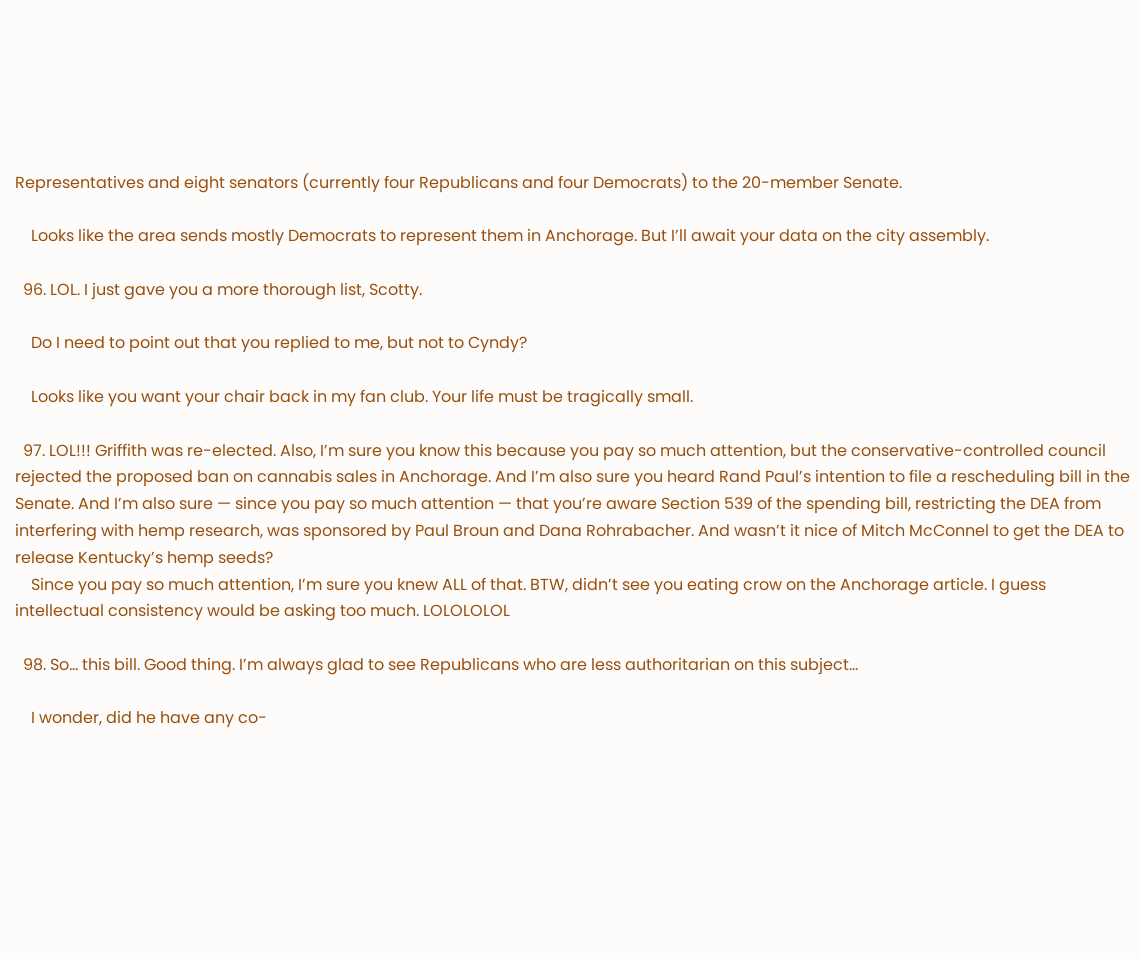Representatives and eight senators (currently four Republicans and four Democrats) to the 20-member Senate.

    Looks like the area sends mostly Democrats to represent them in Anchorage. But I’ll await your data on the city assembly.

  96. LOL. I just gave you a more thorough list, Scotty.

    Do I need to point out that you replied to me, but not to Cyndy?

    Looks like you want your chair back in my fan club. Your life must be tragically small.

  97. LOL!!! Griffith was re-elected. Also, I’m sure you know this because you pay so much attention, but the conservative-controlled council rejected the proposed ban on cannabis sales in Anchorage. And I’m also sure you heard Rand Paul’s intention to file a rescheduling bill in the Senate. And I’m also sure — since you pay so much attention — that you’re aware Section 539 of the spending bill, restricting the DEA from interfering with hemp research, was sponsored by Paul Broun and Dana Rohrabacher. And wasn’t it nice of Mitch McConnel to get the DEA to release Kentucky’s hemp seeds?
    Since you pay so much attention, I’m sure you knew ALL of that. BTW, didn’t see you eating crow on the Anchorage article. I guess intellectual consistency would be asking too much. LOLOLOLOL

  98. So… this bill. Good thing. I’m always glad to see Republicans who are less authoritarian on this subject…

    I wonder, did he have any co-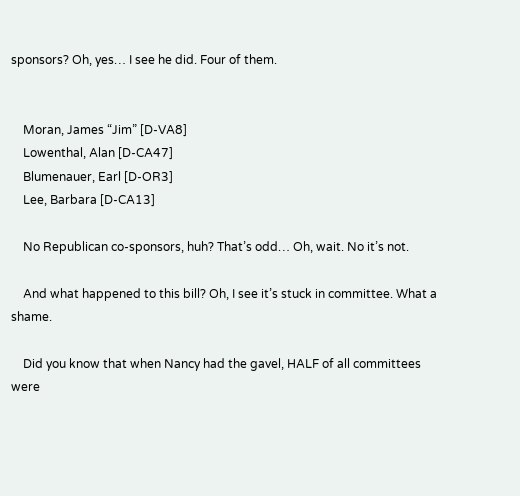sponsors? Oh, yes… I see he did. Four of them.


    Moran, James “Jim” [D-VA8]
    Lowenthal, Alan [D-CA47]
    Blumenauer, Earl [D-OR3]
    Lee, Barbara [D-CA13]

    No Republican co-sponsors, huh? That’s odd… Oh, wait. No it’s not.

    And what happened to this bill? Oh, I see it’s stuck in committee. What a shame.

    Did you know that when Nancy had the gavel, HALF of all committees were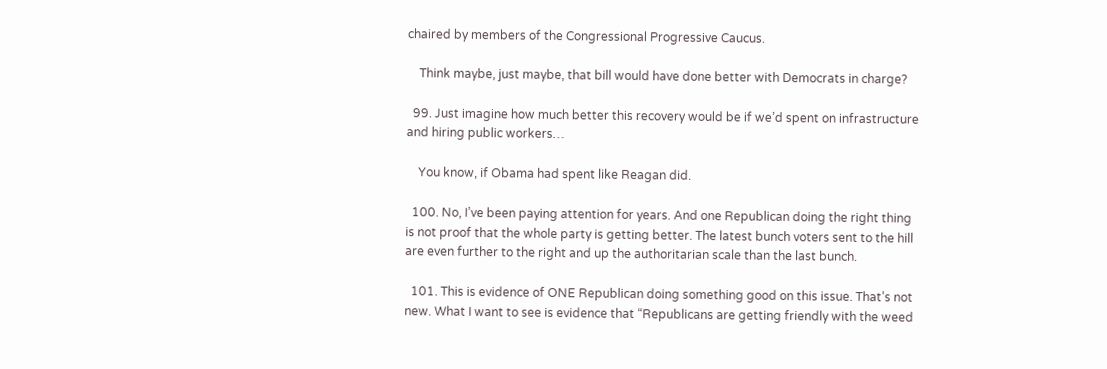chaired by members of the Congressional Progressive Caucus.

    Think maybe, just maybe, that bill would have done better with Democrats in charge?

  99. Just imagine how much better this recovery would be if we’d spent on infrastructure and hiring public workers…

    You know, if Obama had spent like Reagan did.

  100. No, I’ve been paying attention for years. And one Republican doing the right thing is not proof that the whole party is getting better. The latest bunch voters sent to the hill are even further to the right and up the authoritarian scale than the last bunch.

  101. This is evidence of ONE Republican doing something good on this issue. That’s not new. What I want to see is evidence that “Republicans are getting friendly with the weed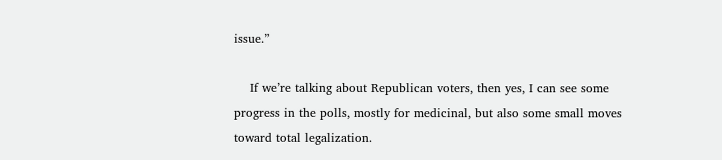issue.”

    If we’re talking about Republican voters, then yes, I can see some progress in the polls, mostly for medicinal, but also some small moves toward total legalization.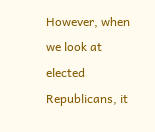However, when we look at elected Republicans, it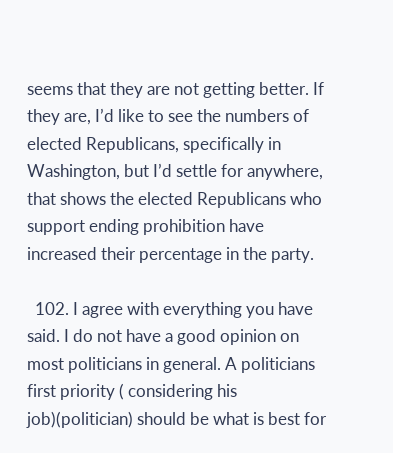seems that they are not getting better. If they are, I’d like to see the numbers of elected Republicans, specifically in Washington, but I’d settle for anywhere, that shows the elected Republicans who support ending prohibition have increased their percentage in the party.

  102. I agree with everything you have said. I do not have a good opinion on most politicians in general. A politicians first priority ( considering his job)(politician) should be what is best for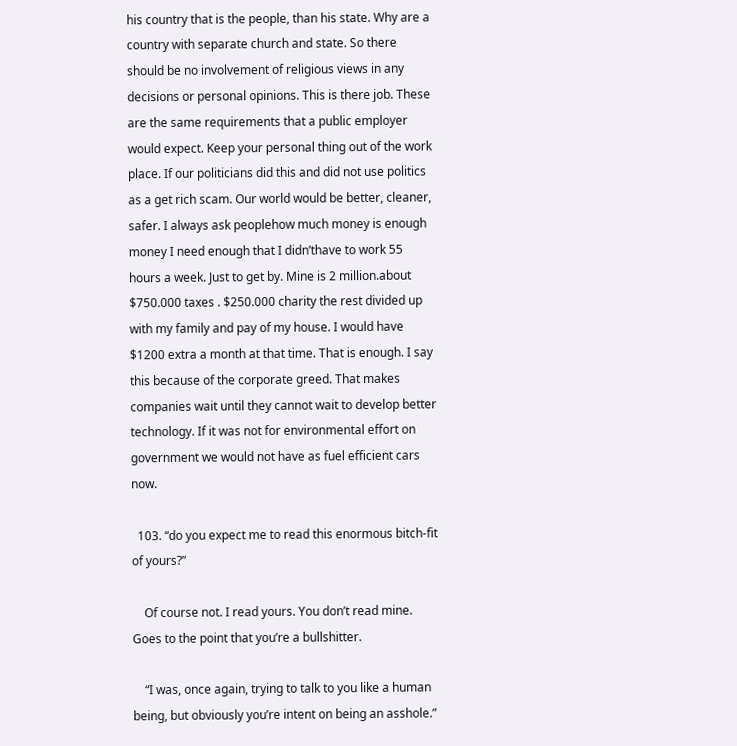his country that is the people, than his state. Why are a country with separate church and state. So there should be no involvement of religious views in any decisions or personal opinions. This is there job. These are the same requirements that a public employer would expect. Keep your personal thing out of the work place. If our politicians did this and did not use politics as a get rich scam. Our world would be better, cleaner, safer. I always ask peoplehow much money is enough money I need enough that I didn’thave to work 55 hours a week. Just to get by. Mine is 2 million.about $750.000 taxes . $250.000 charity the rest divided up with my family and pay of my house. I would have $1200 extra a month at that time. That is enough. I say this because of the corporate greed. That makes companies wait until they cannot wait to develop better technology. If it was not for environmental effort on government we would not have as fuel efficient cars now.

  103. “do you expect me to read this enormous bitch-fit of yours?”

    Of course not. I read yours. You don’t read mine. Goes to the point that you’re a bullshitter.

    “I was, once again, trying to talk to you like a human being, but obviously you’re intent on being an asshole.”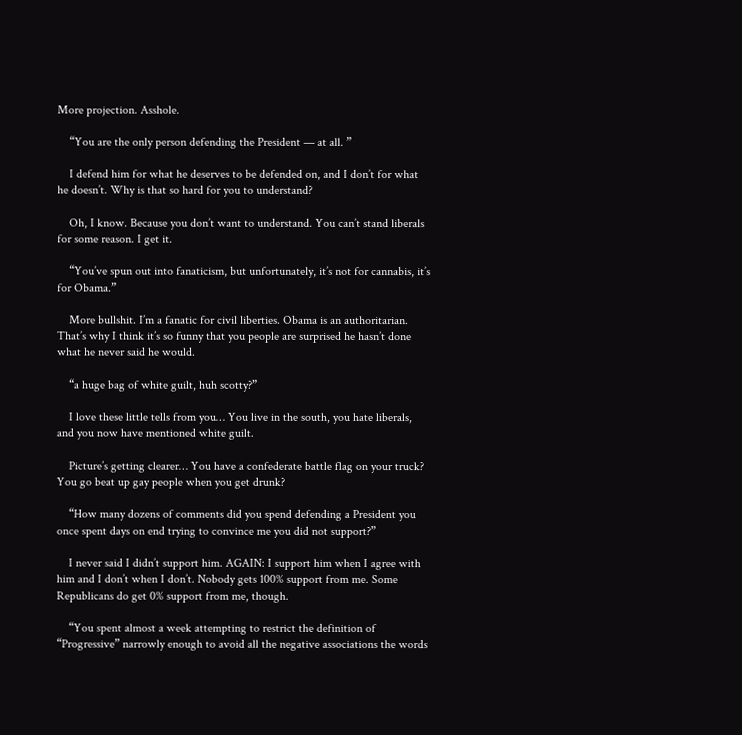More projection. Asshole.

    “You are the only person defending the President — at all. ”

    I defend him for what he deserves to be defended on, and I don’t for what he doesn’t. Why is that so hard for you to understand?

    Oh, I know. Because you don’t want to understand. You can’t stand liberals for some reason. I get it.

    “You’ve spun out into fanaticism, but unfortunately, it’s not for cannabis, it’s for Obama.”

    More bullshit. I’m a fanatic for civil liberties. Obama is an authoritarian. That’s why I think it’s so funny that you people are surprised he hasn’t done what he never said he would.

    “a huge bag of white guilt, huh scotty?”

    I love these little tells from you… You live in the south, you hate liberals, and you now have mentioned white guilt.

    Picture’s getting clearer… You have a confederate battle flag on your truck? You go beat up gay people when you get drunk?

    “How many dozens of comments did you spend defending a President you once spent days on end trying to convince me you did not support?”

    I never said I didn’t support him. AGAIN: I support him when I agree with him and I don’t when I don’t. Nobody gets 100% support from me. Some Republicans do get 0% support from me, though.

    “You spent almost a week attempting to restrict the definition of “Progressive” narrowly enough to avoid all the negative associations the words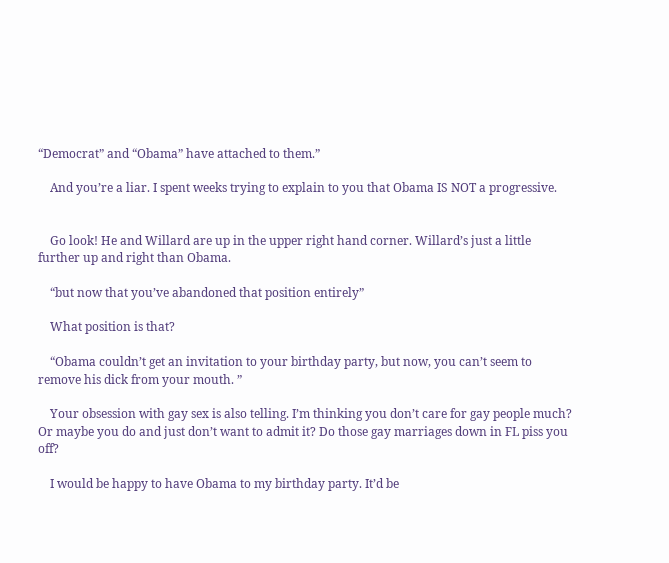“Democrat” and “Obama” have attached to them.”

    And you’re a liar. I spent weeks trying to explain to you that Obama IS NOT a progressive.


    Go look! He and Willard are up in the upper right hand corner. Willard’s just a little further up and right than Obama.

    “but now that you’ve abandoned that position entirely”

    What position is that?

    “Obama couldn’t get an invitation to your birthday party, but now, you can’t seem to remove his dick from your mouth. ”

    Your obsession with gay sex is also telling. I’m thinking you don’t care for gay people much? Or maybe you do and just don’t want to admit it? Do those gay marriages down in FL piss you off?

    I would be happy to have Obama to my birthday party. It’d be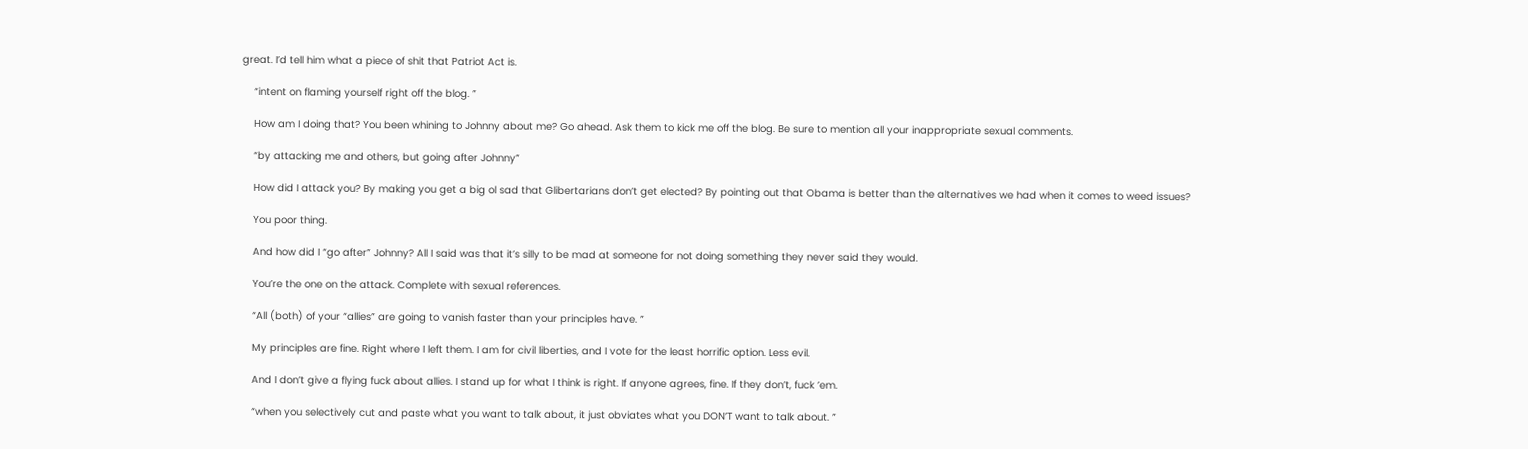great. I’d tell him what a piece of shit that Patriot Act is.

    “intent on flaming yourself right off the blog. ”

    How am I doing that? You been whining to Johnny about me? Go ahead. Ask them to kick me off the blog. Be sure to mention all your inappropriate sexual comments.

    “by attacking me and others, but going after Johnny”

    How did I attack you? By making you get a big ol sad that Glibertarians don’t get elected? By pointing out that Obama is better than the alternatives we had when it comes to weed issues?

    You poor thing.

    And how did I “go after” Johnny? All I said was that it’s silly to be mad at someone for not doing something they never said they would.

    You’re the one on the attack. Complete with sexual references.

    “All (both) of your “allies” are going to vanish faster than your principles have. ”

    My principles are fine. Right where I left them. I am for civil liberties, and I vote for the least horrific option. Less evil.

    And I don’t give a flying fuck about allies. I stand up for what I think is right. If anyone agrees, fine. If they don’t, fuck ’em.

    “when you selectively cut and paste what you want to talk about, it just obviates what you DON’T want to talk about. ”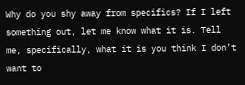Why do you shy away from specifics? If I left something out, let me know what it is. Tell me, specifically, what it is you think I don’t want to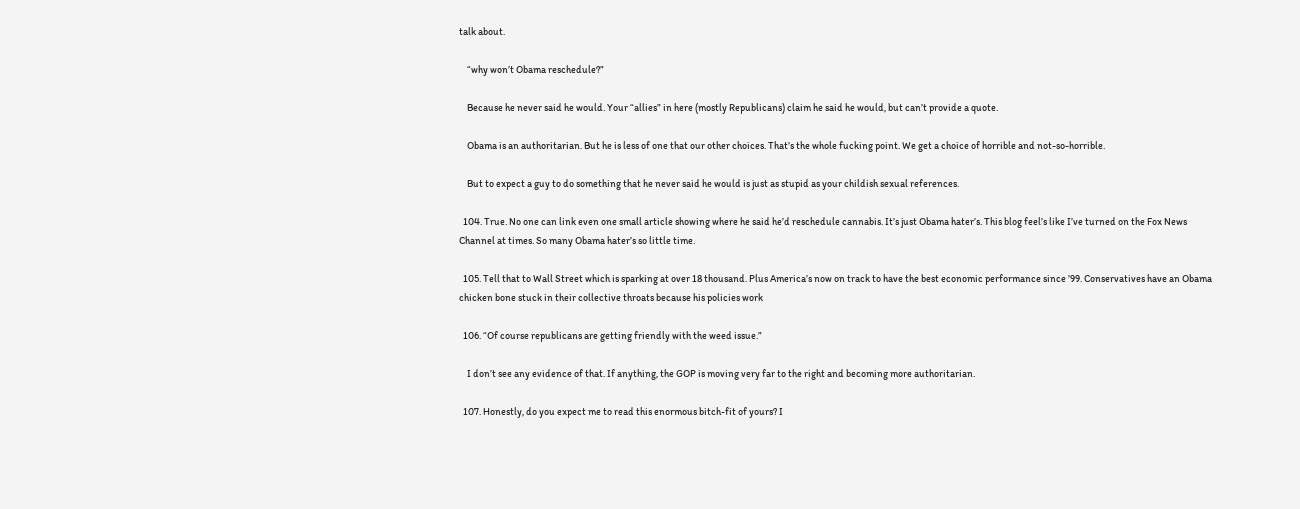talk about.

    “why won’t Obama reschedule?”

    Because he never said he would. Your “allies” in here (mostly Republicans) claim he said he would, but can’t provide a quote.

    Obama is an authoritarian. But he is less of one that our other choices. That’s the whole fucking point. We get a choice of horrible and not-so-horrible.

    But to expect a guy to do something that he never said he would is just as stupid as your childish sexual references.

  104. True. No one can link even one small article showing where he said he’d reschedule cannabis. It’s just Obama hater’s. This blog feel’s like I’ve turned on the Fox News Channel at times. So many Obama hater’s so little time.

  105. Tell that to Wall Street which is sparking at over 18 thousand. Plus America’s now on track to have the best economic performance since ’99. Conservatives have an Obama chicken bone stuck in their collective throats because his policies work

  106. “Of course republicans are getting friendly with the weed issue.”

    I don’t see any evidence of that. If anything, the GOP is moving very far to the right and becoming more authoritarian.

  107. Honestly, do you expect me to read this enormous bitch-fit of yours? I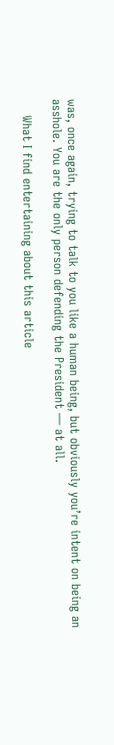was, once again, trying to talk to you like a human being, but obviously you’re intent on being an asshole. You are the only person defending the President — at all.

    What I find entertaining about this article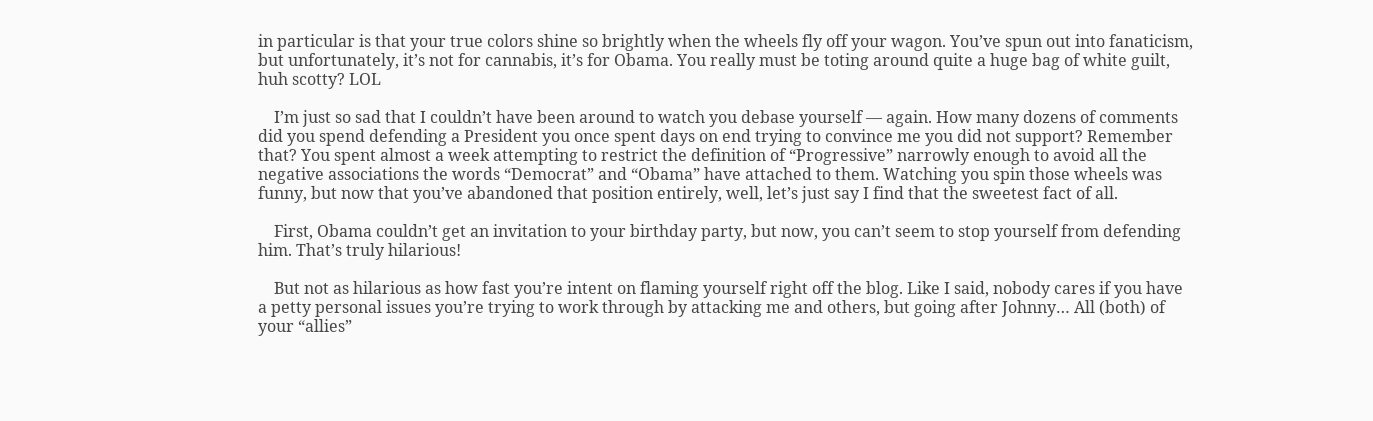in particular is that your true colors shine so brightly when the wheels fly off your wagon. You’ve spun out into fanaticism, but unfortunately, it’s not for cannabis, it’s for Obama. You really must be toting around quite a huge bag of white guilt, huh scotty? LOL

    I’m just so sad that I couldn’t have been around to watch you debase yourself — again. How many dozens of comments did you spend defending a President you once spent days on end trying to convince me you did not support? Remember that? You spent almost a week attempting to restrict the definition of “Progressive” narrowly enough to avoid all the negative associations the words “Democrat” and “Obama” have attached to them. Watching you spin those wheels was funny, but now that you’ve abandoned that position entirely, well, let’s just say I find that the sweetest fact of all.

    First, Obama couldn’t get an invitation to your birthday party, but now, you can’t seem to stop yourself from defending him. That’s truly hilarious!

    But not as hilarious as how fast you’re intent on flaming yourself right off the blog. Like I said, nobody cares if you have a petty personal issues you’re trying to work through by attacking me and others, but going after Johnny… All (both) of your “allies”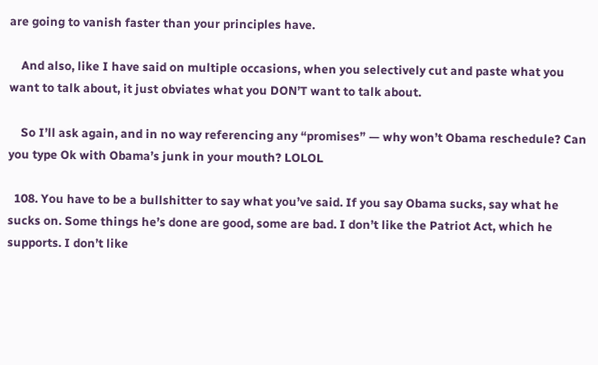are going to vanish faster than your principles have.

    And also, like I have said on multiple occasions, when you selectively cut and paste what you want to talk about, it just obviates what you DON’T want to talk about.

    So I’ll ask again, and in no way referencing any “promises” — why won’t Obama reschedule? Can you type Ok with Obama’s junk in your mouth? LOLOL

  108. You have to be a bullshitter to say what you’ve said. If you say Obama sucks, say what he sucks on. Some things he’s done are good, some are bad. I don’t like the Patriot Act, which he supports. I don’t like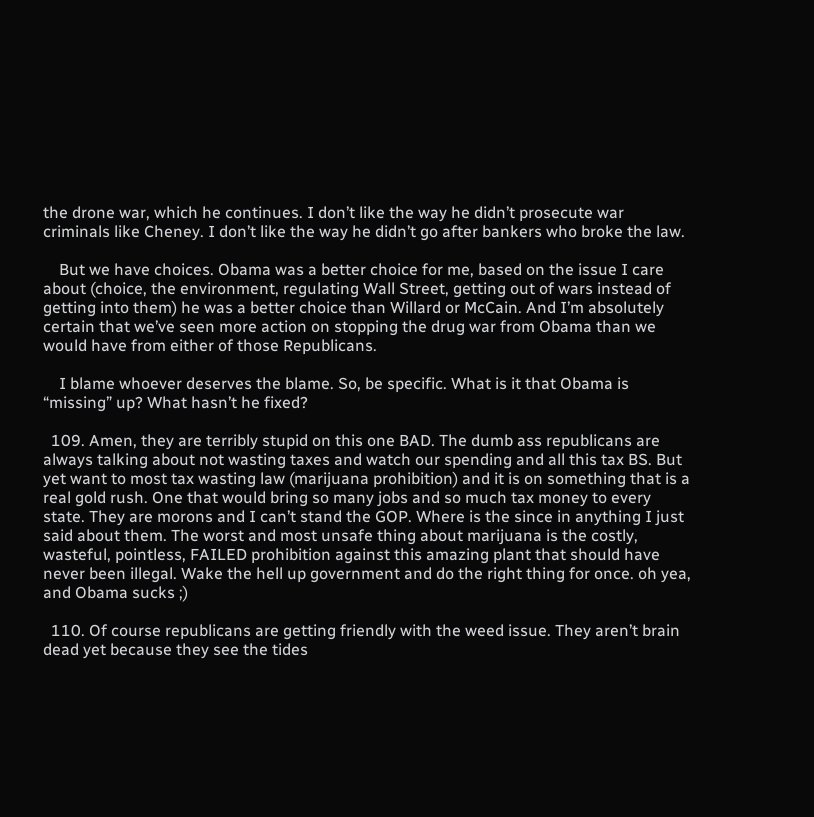the drone war, which he continues. I don’t like the way he didn’t prosecute war criminals like Cheney. I don’t like the way he didn’t go after bankers who broke the law.

    But we have choices. Obama was a better choice for me, based on the issue I care about (choice, the environment, regulating Wall Street, getting out of wars instead of getting into them) he was a better choice than Willard or McCain. And I’m absolutely certain that we’ve seen more action on stopping the drug war from Obama than we would have from either of those Republicans.

    I blame whoever deserves the blame. So, be specific. What is it that Obama is “missing” up? What hasn’t he fixed?

  109. Amen, they are terribly stupid on this one BAD. The dumb ass republicans are always talking about not wasting taxes and watch our spending and all this tax BS. But yet want to most tax wasting law (marijuana prohibition) and it is on something that is a real gold rush. One that would bring so many jobs and so much tax money to every state. They are morons and I can’t stand the GOP. Where is the since in anything I just said about them. The worst and most unsafe thing about marijuana is the costly, wasteful, pointless, FAILED prohibition against this amazing plant that should have never been illegal. Wake the hell up government and do the right thing for once. oh yea, and Obama sucks ;)

  110. Of course republicans are getting friendly with the weed issue. They aren’t brain dead yet because they see the tides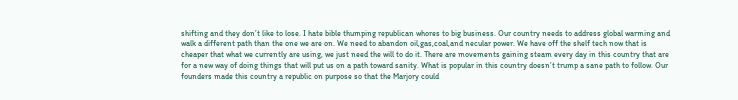shifting and they don’t like to lose. I hate bible thumping republican whores to big business. Our country needs to address global warming and walk a different path than the one we are on. We need to abandon oil,gas,coal,and necular power. We have off the shelf tech now that is cheaper that what we currently are using, we just need the will to do it. There are movements gaining steam every day in this country that are for a new way of doing things that will put us on a path toward sanity. What is popular in this country doesn’t trump a sane path to follow. Our founders made this country a republic on purpose so that the Marjory could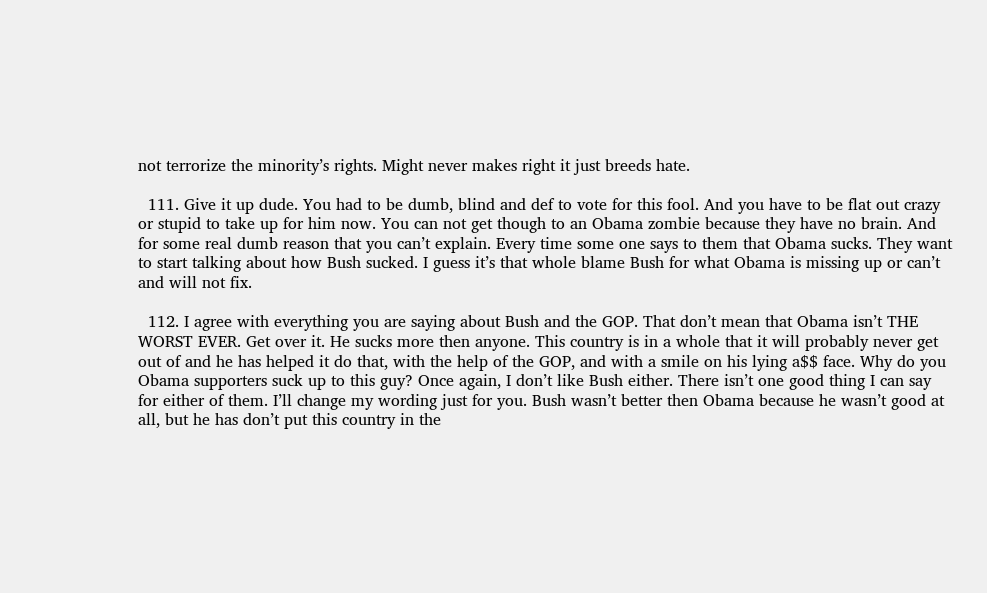not terrorize the minority’s rights. Might never makes right it just breeds hate.

  111. Give it up dude. You had to be dumb, blind and def to vote for this fool. And you have to be flat out crazy or stupid to take up for him now. You can not get though to an Obama zombie because they have no brain. And for some real dumb reason that you can’t explain. Every time some one says to them that Obama sucks. They want to start talking about how Bush sucked. I guess it’s that whole blame Bush for what Obama is missing up or can’t and will not fix.

  112. I agree with everything you are saying about Bush and the GOP. That don’t mean that Obama isn’t THE WORST EVER. Get over it. He sucks more then anyone. This country is in a whole that it will probably never get out of and he has helped it do that, with the help of the GOP, and with a smile on his lying a$$ face. Why do you Obama supporters suck up to this guy? Once again, I don’t like Bush either. There isn’t one good thing I can say for either of them. I’ll change my wording just for you. Bush wasn’t better then Obama because he wasn’t good at all, but he has don’t put this country in the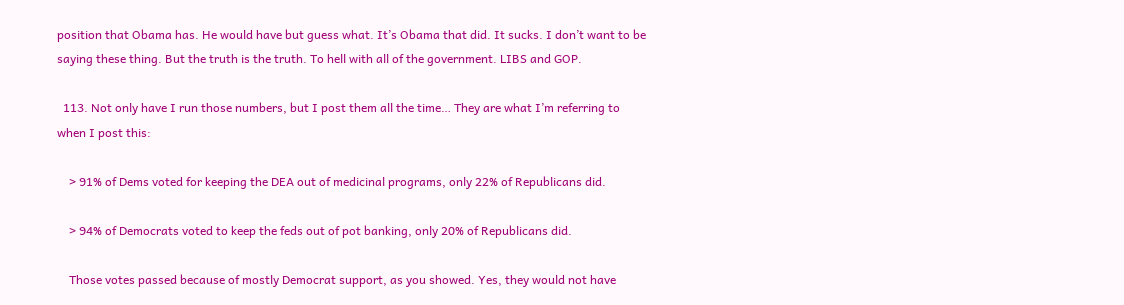position that Obama has. He would have but guess what. It’s Obama that did. It sucks. I don’t want to be saying these thing. But the truth is the truth. To hell with all of the government. LIBS and GOP.

  113. Not only have I run those numbers, but I post them all the time… They are what I’m referring to when I post this:

    > 91% of Dems voted for keeping the DEA out of medicinal programs, only 22% of Republicans did.

    > 94% of Democrats voted to keep the feds out of pot banking, only 20% of Republicans did.

    Those votes passed because of mostly Democrat support, as you showed. Yes, they would not have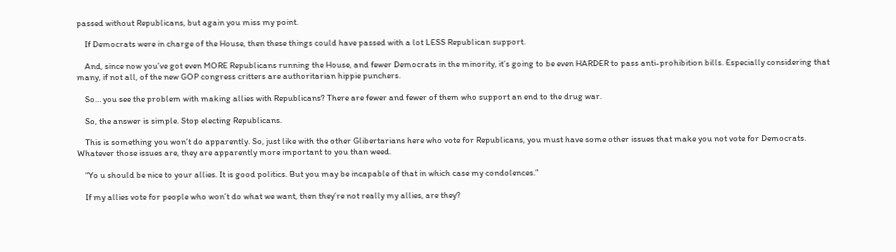passed without Republicans, but again you miss my point.

    If Democrats were in charge of the House, then these things could have passed with a lot LESS Republican support.

    And, since now you’ve got even MORE Republicans running the House, and fewer Democrats in the minority, it’s going to be even HARDER to pass anti-prohibition bills. Especially considering that many, if not all, of the new GOP congress critters are authoritarian hippie punchers.

    So… you see the problem with making allies with Republicans? There are fewer and fewer of them who support an end to the drug war.

    So, the answer is simple. Stop electing Republicans.

    This is something you won’t do apparently. So, just like with the other Glibertarians here who vote for Republicans, you must have some other issues that make you not vote for Democrats. Whatever those issues are, they are apparently more important to you than weed.

    “Yo u should be nice to your allies. It is good politics. But you may be incapable of that in which case my condolences.”

    If my allies vote for people who won’t do what we want, then they’re not really my allies, are they?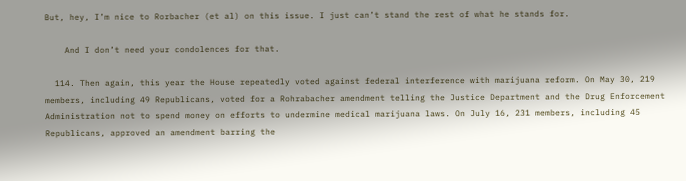But, hey, I’m nice to Rorbacher (et al) on this issue. I just can’t stand the rest of what he stands for.

    And I don’t need your condolences for that.

  114. Then again, this year the House repeatedly voted against federal interference with marijuana reform. On May 30, 219 members, including 49 Republicans, voted for a Rohrabacher amendment telling the Justice Department and the Drug Enforcement Administration not to spend money on efforts to undermine medical marijuana laws. On July 16, 231 members, including 45 Republicans, approved an amendment barring the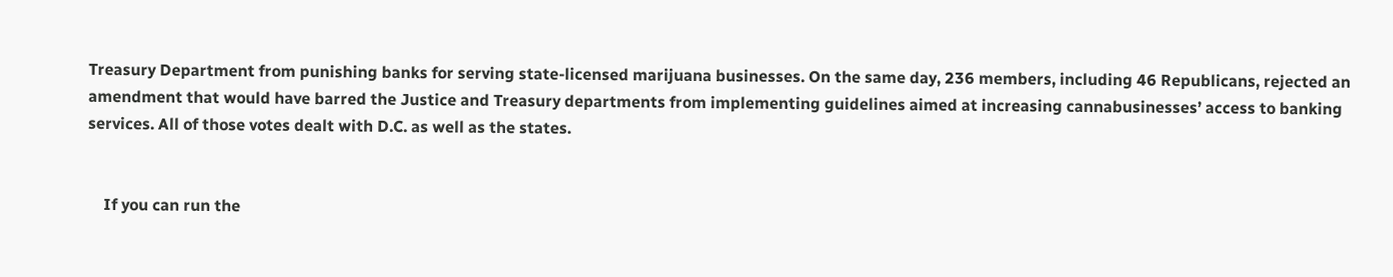Treasury Department from punishing banks for serving state-licensed marijuana businesses. On the same day, 236 members, including 46 Republicans, rejected an amendment that would have barred the Justice and Treasury departments from implementing guidelines aimed at increasing cannabusinesses’ access to banking services. All of those votes dealt with D.C. as well as the states.


    If you can run the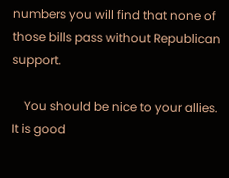numbers you will find that none of those bills pass without Republican support.

    You should be nice to your allies. It is good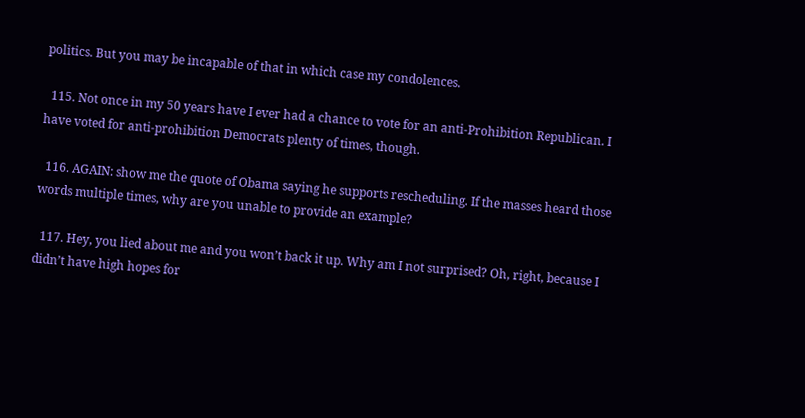politics. But you may be incapable of that in which case my condolences.

  115. Not once in my 50 years have I ever had a chance to vote for an anti-Prohibition Republican. I have voted for anti-prohibition Democrats plenty of times, though.

  116. AGAIN: show me the quote of Obama saying he supports rescheduling. If the masses heard those words multiple times, why are you unable to provide an example?

  117. Hey, you lied about me and you won’t back it up. Why am I not surprised? Oh, right, because I didn’t have high hopes for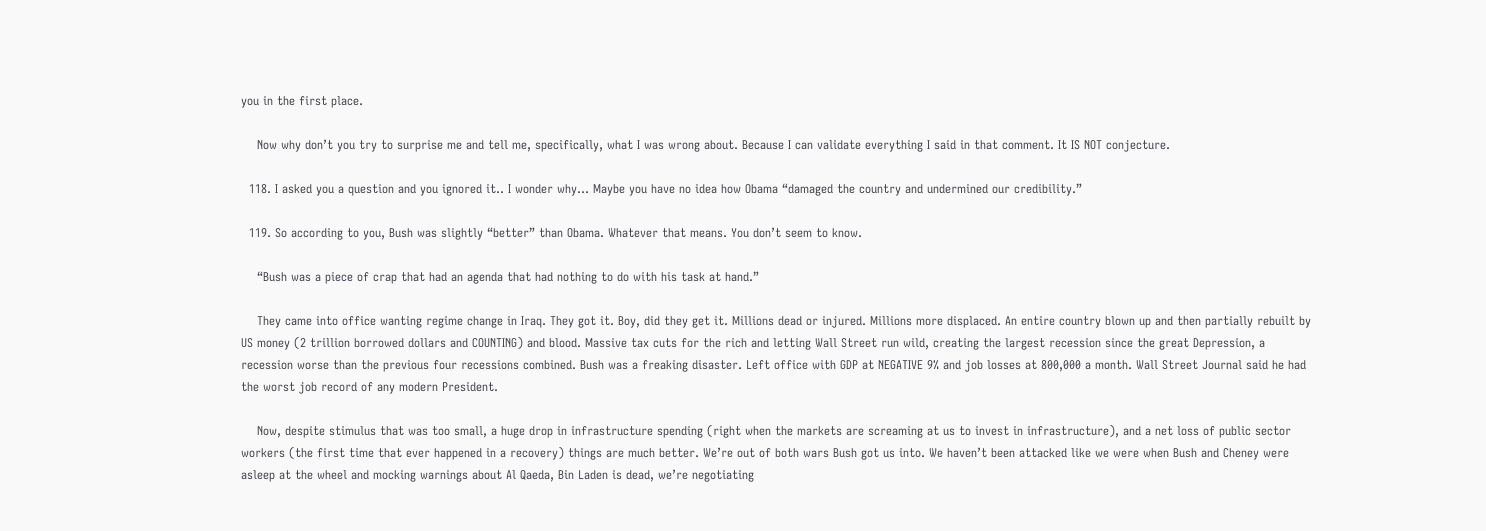you in the first place.

    Now why don’t you try to surprise me and tell me, specifically, what I was wrong about. Because I can validate everything I said in that comment. It IS NOT conjecture.

  118. I asked you a question and you ignored it.. I wonder why… Maybe you have no idea how Obama “damaged the country and undermined our credibility.”

  119. So according to you, Bush was slightly “better” than Obama. Whatever that means. You don’t seem to know.

    “Bush was a piece of crap that had an agenda that had nothing to do with his task at hand.”

    They came into office wanting regime change in Iraq. They got it. Boy, did they get it. Millions dead or injured. Millions more displaced. An entire country blown up and then partially rebuilt by US money (2 trillion borrowed dollars and COUNTING) and blood. Massive tax cuts for the rich and letting Wall Street run wild, creating the largest recession since the great Depression, a recession worse than the previous four recessions combined. Bush was a freaking disaster. Left office with GDP at NEGATIVE 9% and job losses at 800,000 a month. Wall Street Journal said he had the worst job record of any modern President.

    Now, despite stimulus that was too small, a huge drop in infrastructure spending (right when the markets are screaming at us to invest in infrastructure), and a net loss of public sector workers (the first time that ever happened in a recovery) things are much better. We’re out of both wars Bush got us into. We haven’t been attacked like we were when Bush and Cheney were asleep at the wheel and mocking warnings about Al Qaeda, Bin Laden is dead, we’re negotiating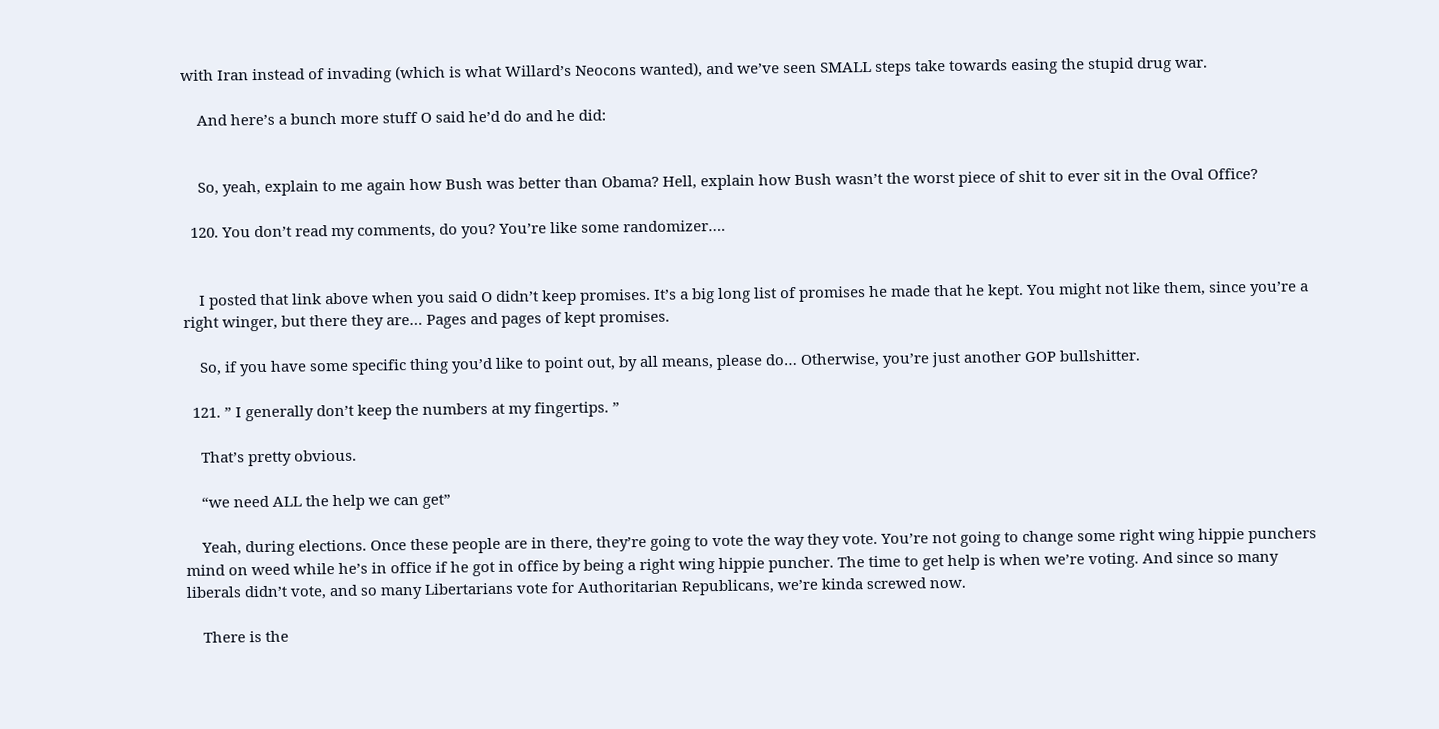with Iran instead of invading (which is what Willard’s Neocons wanted), and we’ve seen SMALL steps take towards easing the stupid drug war.

    And here’s a bunch more stuff O said he’d do and he did:


    So, yeah, explain to me again how Bush was better than Obama? Hell, explain how Bush wasn’t the worst piece of shit to ever sit in the Oval Office?

  120. You don’t read my comments, do you? You’re like some randomizer….


    I posted that link above when you said O didn’t keep promises. It’s a big long list of promises he made that he kept. You might not like them, since you’re a right winger, but there they are… Pages and pages of kept promises.

    So, if you have some specific thing you’d like to point out, by all means, please do… Otherwise, you’re just another GOP bullshitter.

  121. ” I generally don’t keep the numbers at my fingertips. ”

    That’s pretty obvious.

    “we need ALL the help we can get”

    Yeah, during elections. Once these people are in there, they’re going to vote the way they vote. You’re not going to change some right wing hippie punchers mind on weed while he’s in office if he got in office by being a right wing hippie puncher. The time to get help is when we’re voting. And since so many liberals didn’t vote, and so many Libertarians vote for Authoritarian Republicans, we’re kinda screwed now.

    There is the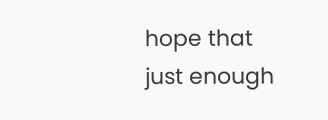hope that just enough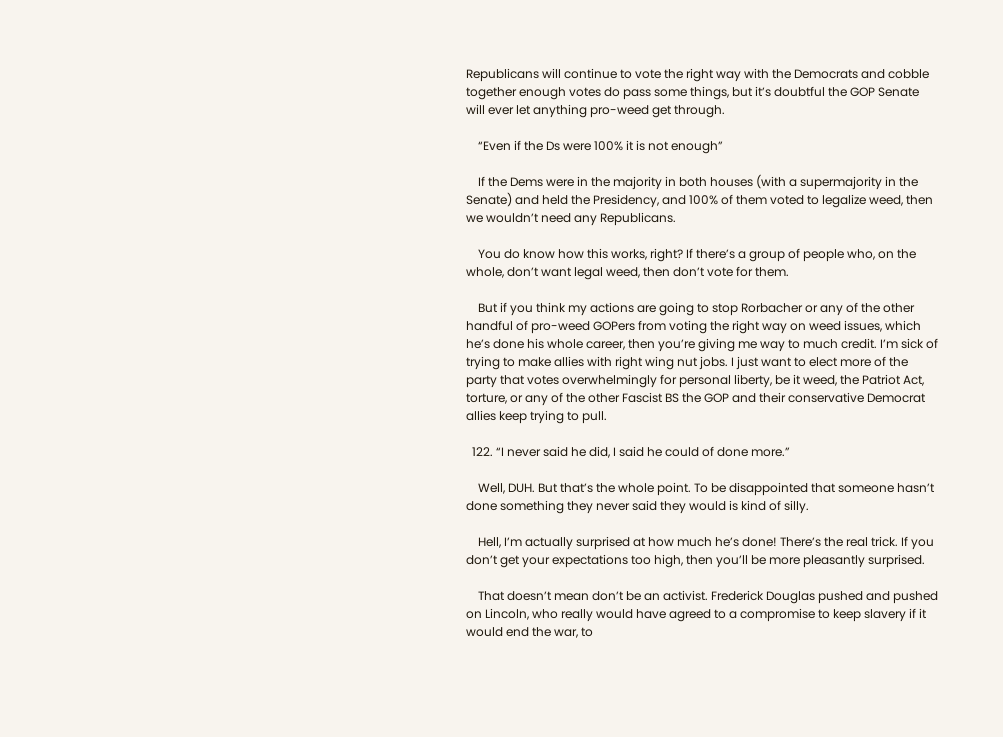Republicans will continue to vote the right way with the Democrats and cobble together enough votes do pass some things, but it’s doubtful the GOP Senate will ever let anything pro-weed get through.

    “Even if the Ds were 100% it is not enough”

    If the Dems were in the majority in both houses (with a supermajority in the Senate) and held the Presidency, and 100% of them voted to legalize weed, then we wouldn’t need any Republicans.

    You do know how this works, right? If there’s a group of people who, on the whole, don’t want legal weed, then don’t vote for them.

    But if you think my actions are going to stop Rorbacher or any of the other handful of pro-weed GOPers from voting the right way on weed issues, which he’s done his whole career, then you’re giving me way to much credit. I’m sick of trying to make allies with right wing nut jobs. I just want to elect more of the party that votes overwhelmingly for personal liberty, be it weed, the Patriot Act, torture, or any of the other Fascist BS the GOP and their conservative Democrat allies keep trying to pull.

  122. “I never said he did, I said he could of done more.”

    Well, DUH. But that’s the whole point. To be disappointed that someone hasn’t done something they never said they would is kind of silly.

    Hell, I’m actually surprised at how much he’s done! There’s the real trick. If you don’t get your expectations too high, then you’ll be more pleasantly surprised.

    That doesn’t mean don’t be an activist. Frederick Douglas pushed and pushed on Lincoln, who really would have agreed to a compromise to keep slavery if it would end the war, to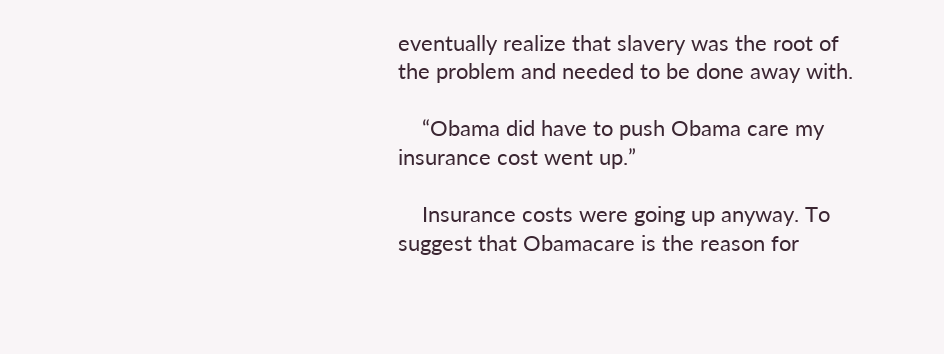eventually realize that slavery was the root of the problem and needed to be done away with.

    “Obama did have to push Obama care my insurance cost went up.”

    Insurance costs were going up anyway. To suggest that Obamacare is the reason for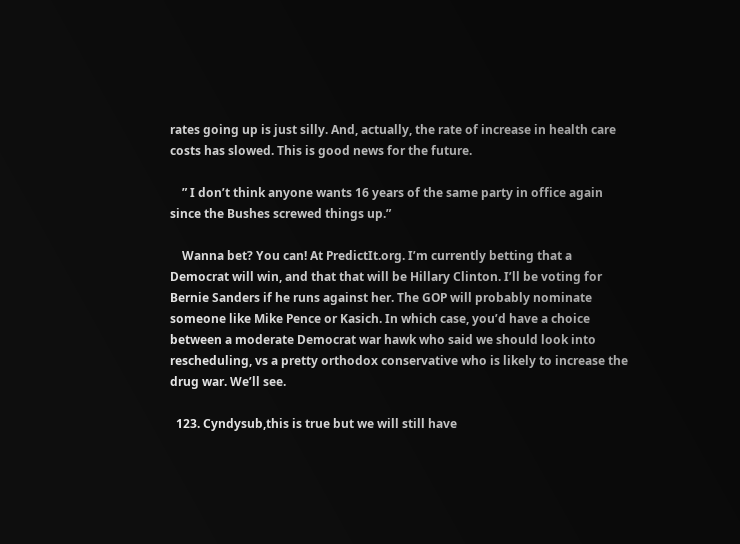rates going up is just silly. And, actually, the rate of increase in health care costs has slowed. This is good news for the future.

    ” I don’t think anyone wants 16 years of the same party in office again since the Bushes screwed things up.”

    Wanna bet? You can! At PredictIt.org. I’m currently betting that a Democrat will win, and that that will be Hillary Clinton. I’ll be voting for Bernie Sanders if he runs against her. The GOP will probably nominate someone like Mike Pence or Kasich. In which case, you’d have a choice between a moderate Democrat war hawk who said we should look into rescheduling, vs a pretty orthodox conservative who is likely to increase the drug war. We’ll see.

  123. Cyndysub,this is true but we will still have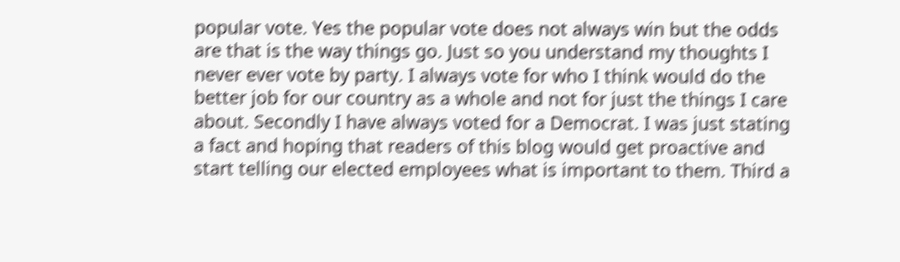popular vote. Yes the popular vote does not always win but the odds are that is the way things go. Just so you understand my thoughts I never ever vote by party. I always vote for who I think would do the better job for our country as a whole and not for just the things I care about. Secondly I have always voted for a Democrat. I was just stating a fact and hoping that readers of this blog would get proactive and start telling our elected employees what is important to them. Third a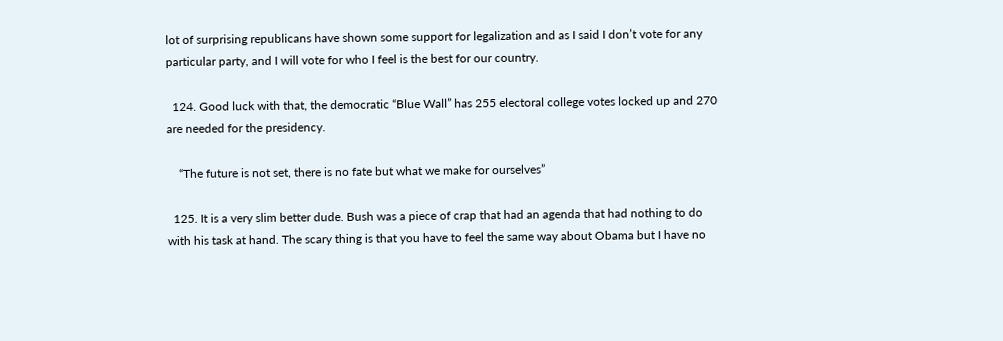lot of surprising republicans have shown some support for legalization and as I said I don’t vote for any particular party, and I will vote for who I feel is the best for our country.

  124. Good luck with that, the democratic “Blue Wall” has 255 electoral college votes locked up and 270 are needed for the presidency.

    “The future is not set, there is no fate but what we make for ourselves”

  125. It is a very slim better dude. Bush was a piece of crap that had an agenda that had nothing to do with his task at hand. The scary thing is that you have to feel the same way about Obama but I have no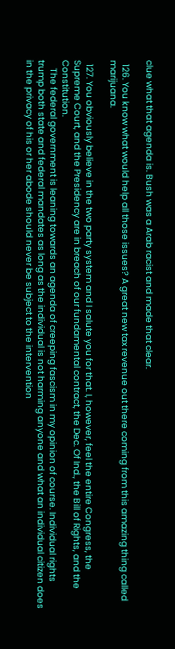clue what that agenda is. Bush was a Arab racist and made that clear.

  126. You know what would help all those issues? A great new tax revenue out there coming from this amazing thing called marijuana.

  127. You obviously believe in the two party system and I salute you for that. I, however, feel the entire Congress, the Supreme Court, and the Presidency are in breach of our fundamental contract, the Dec. Of Ind., the Bill of Rights, and the Constitution.
    The federal government is leaning towards an agenda of creeping fascism in my opinion of course. Individual rights trump both state and federal mandates as long as the individual is not harming anyone and what an individual citizen does in the privacy of his or her abode should never be subject to the intervention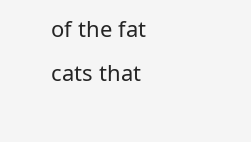of the fat cats that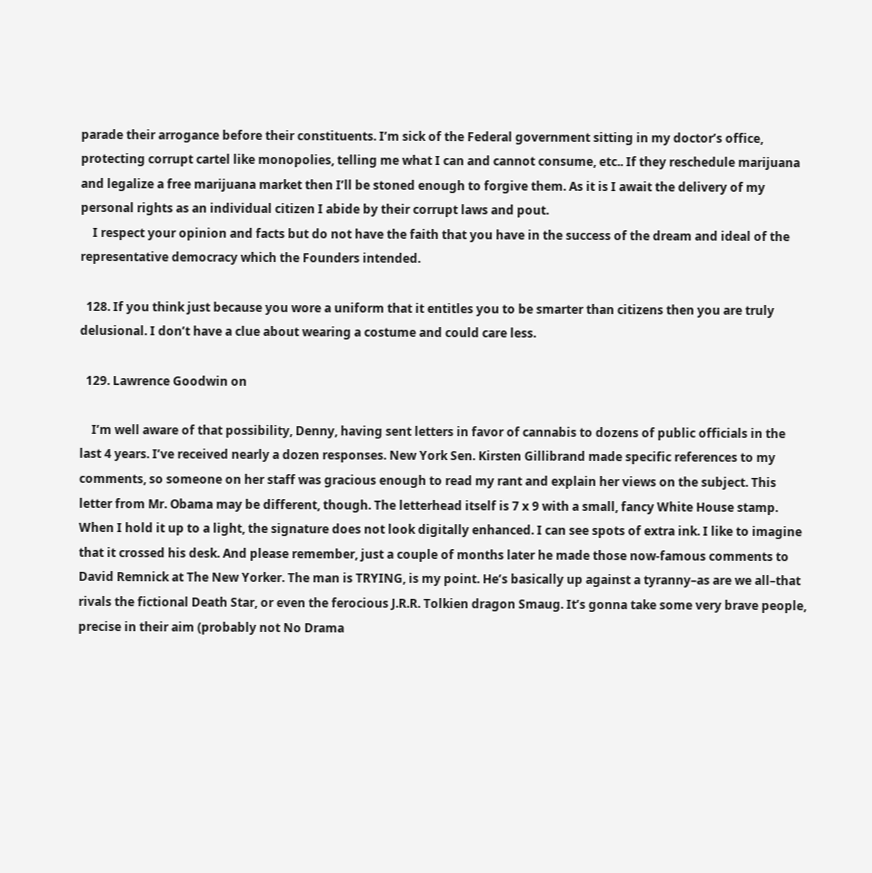parade their arrogance before their constituents. I’m sick of the Federal government sitting in my doctor’s office, protecting corrupt cartel like monopolies, telling me what I can and cannot consume, etc.. If they reschedule marijuana and legalize a free marijuana market then I’ll be stoned enough to forgive them. As it is I await the delivery of my personal rights as an individual citizen I abide by their corrupt laws and pout.
    I respect your opinion and facts but do not have the faith that you have in the success of the dream and ideal of the representative democracy which the Founders intended.

  128. If you think just because you wore a uniform that it entitles you to be smarter than citizens then you are truly delusional. I don’t have a clue about wearing a costume and could care less.

  129. Lawrence Goodwin on

    I’m well aware of that possibility, Denny, having sent letters in favor of cannabis to dozens of public officials in the last 4 years. I’ve received nearly a dozen responses. New York Sen. Kirsten Gillibrand made specific references to my comments, so someone on her staff was gracious enough to read my rant and explain her views on the subject. This letter from Mr. Obama may be different, though. The letterhead itself is 7 x 9 with a small, fancy White House stamp. When I hold it up to a light, the signature does not look digitally enhanced. I can see spots of extra ink. I like to imagine that it crossed his desk. And please remember, just a couple of months later he made those now-famous comments to David Remnick at The New Yorker. The man is TRYING, is my point. He’s basically up against a tyranny–as are we all–that rivals the fictional Death Star, or even the ferocious J.R.R. Tolkien dragon Smaug. It’s gonna take some very brave people, precise in their aim (probably not No Drama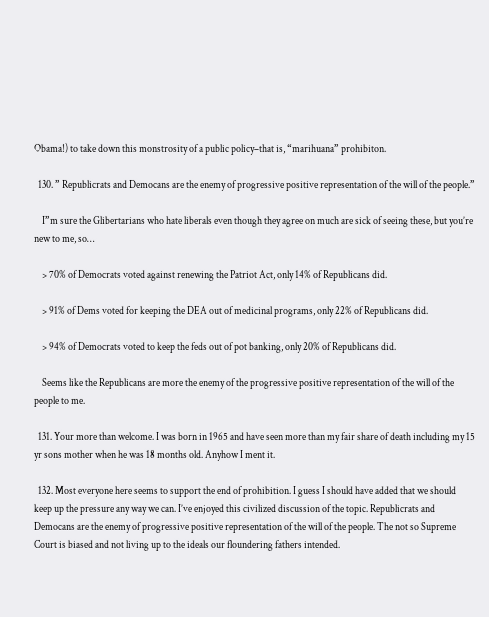Obama!) to take down this monstrosity of a public policy–that is, “marihuana” prohibiton.

  130. ” Republicrats and Democans are the enemy of progressive positive representation of the will of the people.”

    I”m sure the Glibertarians who hate liberals even though they agree on much are sick of seeing these, but you’re new to me, so…

    > 70% of Democrats voted against renewing the Patriot Act, only 14% of Republicans did.

    > 91% of Dems voted for keeping the DEA out of medicinal programs, only 22% of Republicans did.

    > 94% of Democrats voted to keep the feds out of pot banking, only 20% of Republicans did.

    Seems like the Republicans are more the enemy of the progressive positive representation of the will of the people to me.

  131. Your more than welcome. I was born in 1965 and have seen more than my fair share of death including my 15 yr sons mother when he was 18 months old. Anyhow I ment it.

  132. Most everyone here seems to support the end of prohibition. I guess I should have added that we should keep up the pressure any way we can. I’ve enjoyed this civilized discussion of the topic. Republicrats and Democans are the enemy of progressive positive representation of the will of the people. The not so Supreme Court is biased and not living up to the ideals our floundering fathers intended.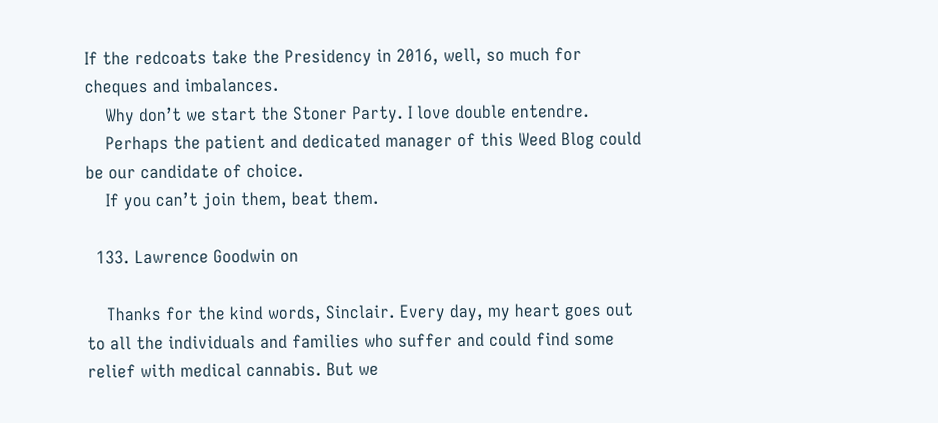If the redcoats take the Presidency in 2016, well, so much for cheques and imbalances.
    Why don’t we start the Stoner Party. I love double entendre.
    Perhaps the patient and dedicated manager of this Weed Blog could be our candidate of choice.
    If you can’t join them, beat them.

  133. Lawrence Goodwin on

    Thanks for the kind words, Sinclair. Every day, my heart goes out to all the individuals and families who suffer and could find some relief with medical cannabis. But we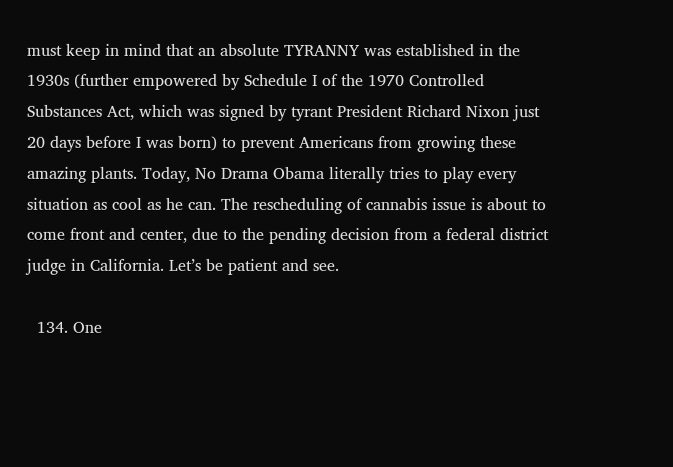must keep in mind that an absolute TYRANNY was established in the 1930s (further empowered by Schedule I of the 1970 Controlled Substances Act, which was signed by tyrant President Richard Nixon just 20 days before I was born) to prevent Americans from growing these amazing plants. Today, No Drama Obama literally tries to play every situation as cool as he can. The rescheduling of cannabis issue is about to come front and center, due to the pending decision from a federal district judge in California. Let’s be patient and see.

  134. One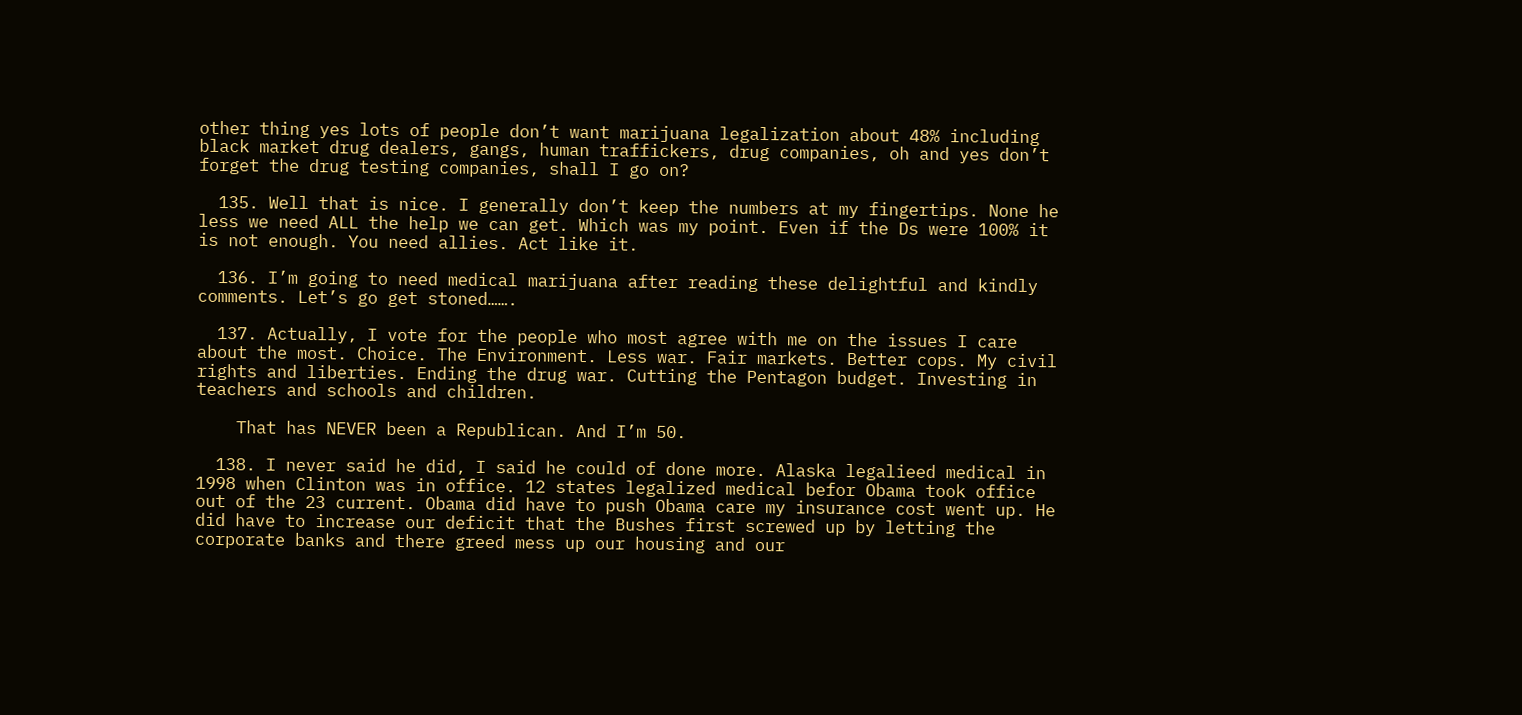other thing yes lots of people don’t want marijuana legalization about 48% including black market drug dealers, gangs, human traffickers, drug companies, oh and yes don’t forget the drug testing companies, shall I go on?

  135. Well that is nice. I generally don’t keep the numbers at my fingertips. None he less we need ALL the help we can get. Which was my point. Even if the Ds were 100% it is not enough. You need allies. Act like it.

  136. I’m going to need medical marijuana after reading these delightful and kindly comments. Let’s go get stoned…….

  137. Actually, I vote for the people who most agree with me on the issues I care about the most. Choice. The Environment. Less war. Fair markets. Better cops. My civil rights and liberties. Ending the drug war. Cutting the Pentagon budget. Investing in teachers and schools and children.

    That has NEVER been a Republican. And I’m 50.

  138. I never said he did, I said he could of done more. Alaska legalieed medical in 1998 when Clinton was in office. 12 states legalized medical befor Obama took office out of the 23 current. Obama did have to push Obama care my insurance cost went up. He did have to increase our deficit that the Bushes first screwed up by letting the corporate banks and there greed mess up our housing and our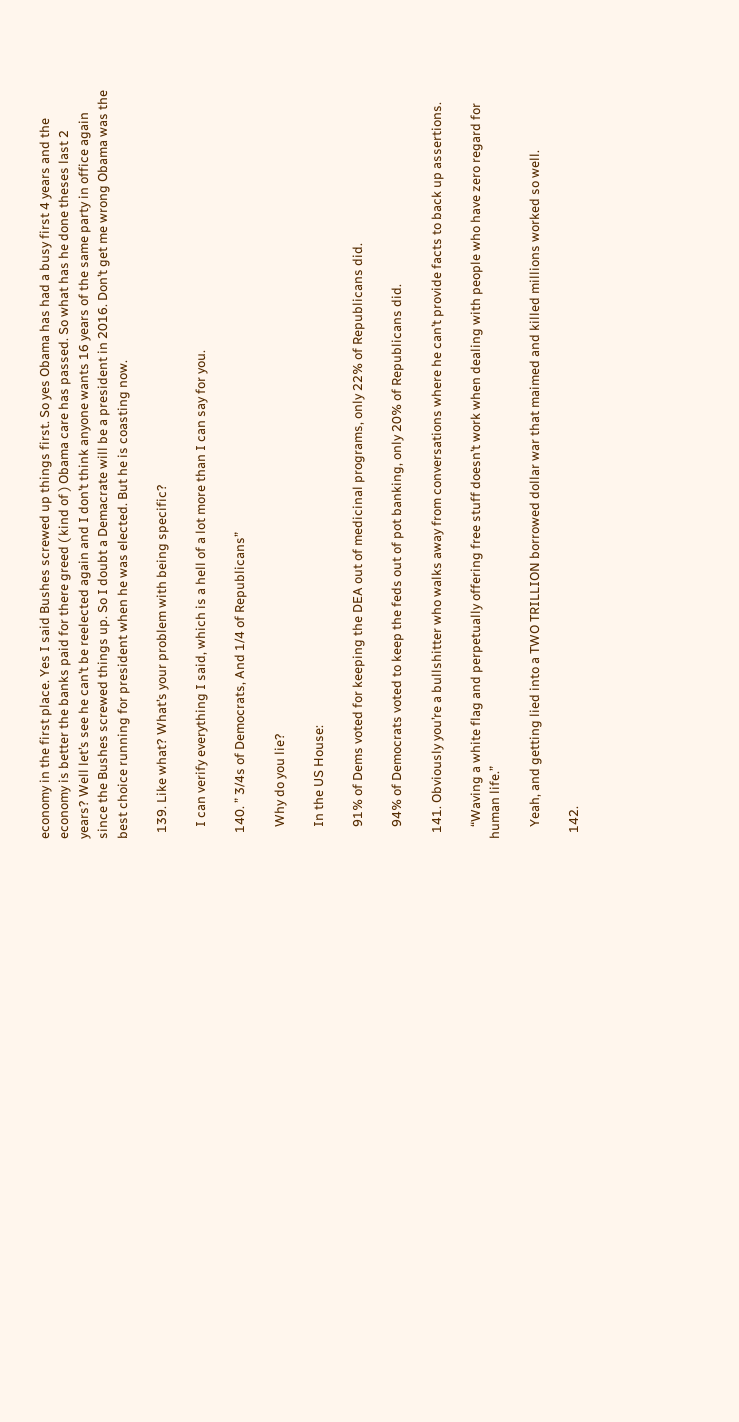economy in the first place. Yes I said Bushes screwed up things first. So yes Obama has had a busy first 4 years and the economy is better the banks paid for there greed ( kind of ) Obama care has passed. So what has he done theses last 2 years? Well let’s see he can’t be reelected again and I don’t think anyone wants 16 years of the same party in office again since the Bushes screwed things up. So I doubt a Demacrate will be a president in 2016. Don’t get me wrong Obama was the best choice running for president when he was elected. But he is coasting now.

  139. Like what? What’s your problem with being specific?

    I can verify everything I said, which is a hell of a lot more than I can say for you.

  140. ” 3/4s of Democrats, And 1/4 of Republicans”

    Why do you lie?

    In the US House:

    91% of Dems voted for keeping the DEA out of medicinal programs, only 22% of Republicans did.

    94% of Democrats voted to keep the feds out of pot banking, only 20% of Republicans did.

  141. Obviously you’re a bullshitter who walks away from conversations where he can’t provide facts to back up assertions.

    “Waving a white flag and perpetually offering free stuff doesn’t work when dealing with people who have zero regard for human life.”

    Yeah, and getting lied into a TWO TRILLION borrowed dollar war that maimed and killed millions worked so well.

  142.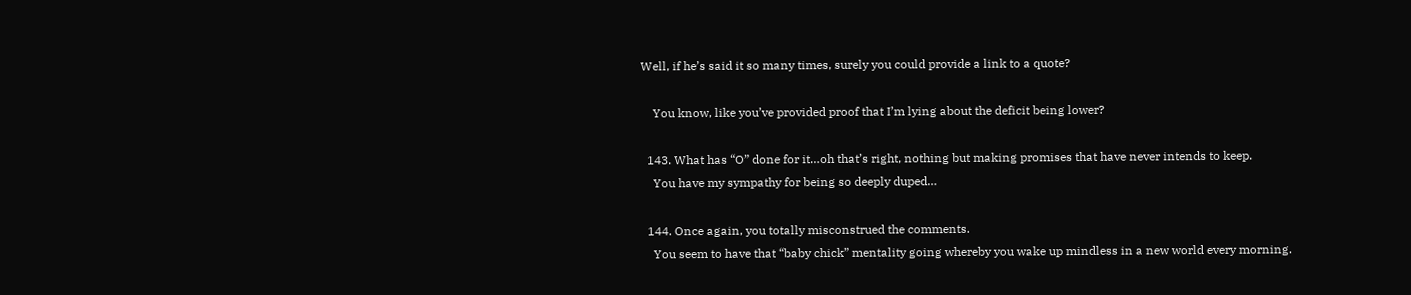Well, if he’s said it so many times, surely you could provide a link to a quote?

    You know, like you’ve provided proof that I’m lying about the deficit being lower?

  143. What has “O” done for it…oh that’s right, nothing but making promises that have never intends to keep.
    You have my sympathy for being so deeply duped…

  144. Once again, you totally misconstrued the comments.
    You seem to have that “baby chick” mentality going whereby you wake up mindless in a new world every morning.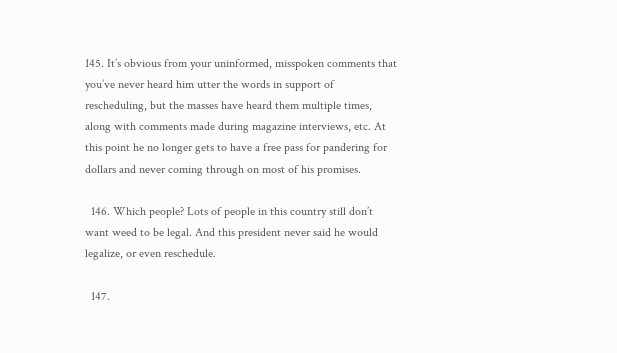145. It’s obvious from your uninformed, misspoken comments that you’ve never heard him utter the words in support of rescheduling, but the masses have heard them multiple times, along with comments made during magazine interviews, etc. At this point he no longer gets to have a free pass for pandering for dollars and never coming through on most of his promises.

  146. Which people? Lots of people in this country still don’t want weed to be legal. And this president never said he would legalize, or even reschedule.

  147.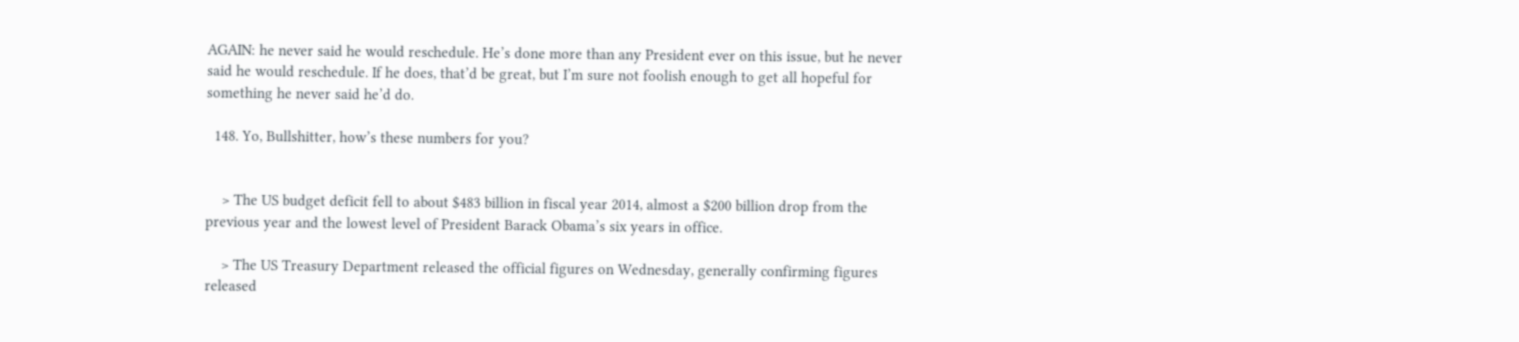AGAIN: he never said he would reschedule. He’s done more than any President ever on this issue, but he never said he would reschedule. If he does, that’d be great, but I’m sure not foolish enough to get all hopeful for something he never said he’d do.

  148. Yo, Bullshitter, how’s these numbers for you?


    > The US budget deficit fell to about $483 billion in fiscal year 2014, almost a $200 billion drop from the previous year and the lowest level of President Barack Obama’s six years in office.

    > The US Treasury Department released the official figures on Wednesday, generally confirming figures released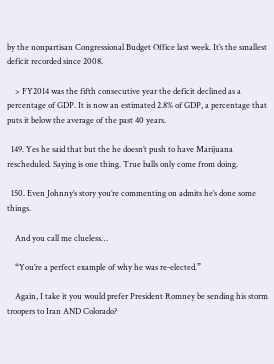by the nonpartisan Congressional Budget Office last week. It’s the smallest deficit recorded since 2008.

    > FY2014 was the fifth consecutive year the deficit declined as a percentage of GDP. It is now an estimated 2.8% of GDP, a percentage that puts it below the average of the past 40 years.

  149. Yes he said that but the he doesn’t push to have Marijuana rescheduled. Saying is one thing. True balls only come from doing.

  150. Even Johnny’s story you’re commenting on admits he’s done some things.

    And you call me clueless…

    “You’re a perfect example of why he was re-elected.”

    Again, I take it you would prefer President Romney be sending his storm troopers to Iran AND Colorado?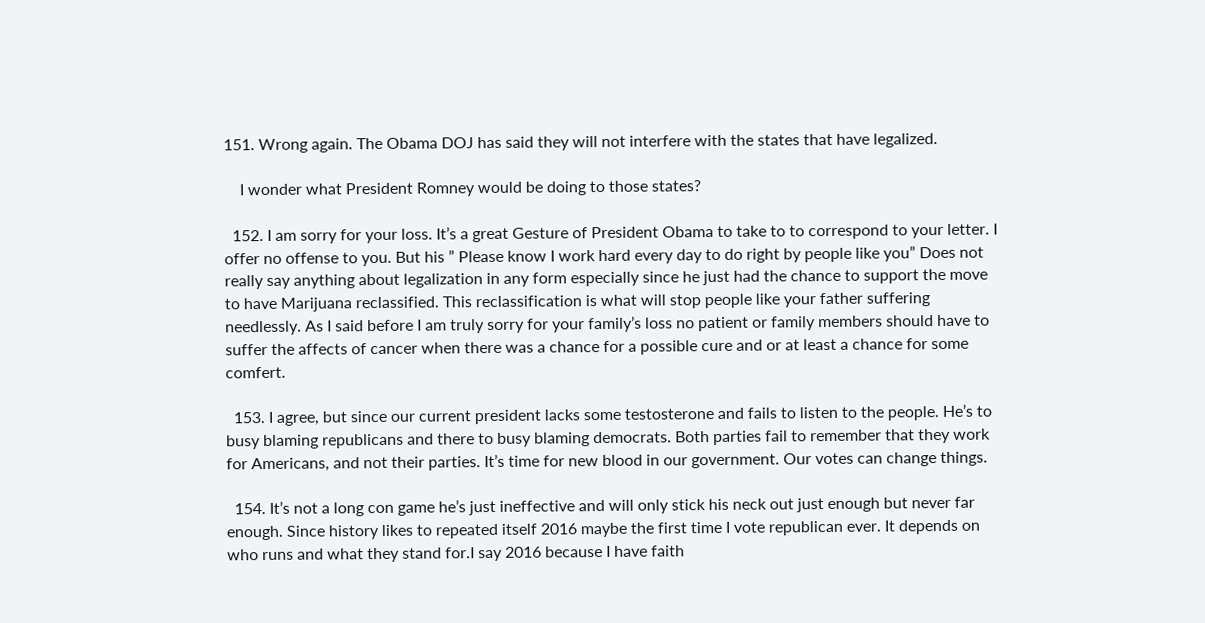151. Wrong again. The Obama DOJ has said they will not interfere with the states that have legalized.

    I wonder what President Romney would be doing to those states?

  152. I am sorry for your loss. It’s a great Gesture of President Obama to take to to correspond to your letter. I offer no offense to you. But his ” Please know I work hard every day to do right by people like you” Does not really say anything about legalization in any form especially since he just had the chance to support the move to have Marijuana reclassified. This reclassification is what will stop people like your father suffering needlessly. As I said before I am truly sorry for your family’s loss no patient or family members should have to suffer the affects of cancer when there was a chance for a possible cure and or at least a chance for some comfert.

  153. I agree, but since our current president lacks some testosterone and fails to listen to the people. He’s to busy blaming republicans and there to busy blaming democrats. Both parties fail to remember that they work for Americans, and not their parties. It’s time for new blood in our government. Our votes can change things.

  154. It’s not a long con game he’s just ineffective and will only stick his neck out just enough but never far enough. Since history likes to repeated itself 2016 maybe the first time I vote republican ever. It depends on who runs and what they stand for.I say 2016 because I have faith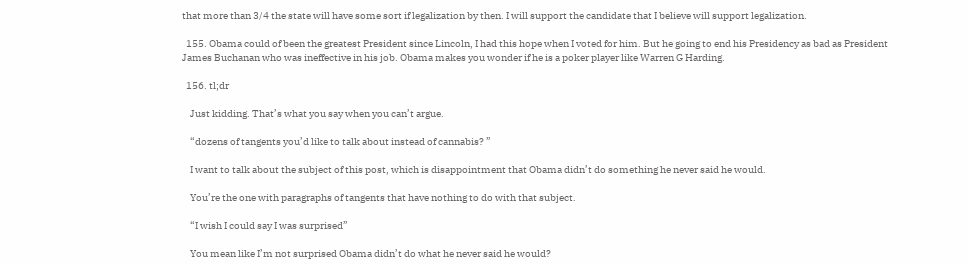that more than 3/4 the state will have some sort if legalization by then. I will support the candidate that I believe will support legalization.

  155. Obama could of been the greatest President since Lincoln, I had this hope when I voted for him. But he going to end his Presidency as bad as President James Buchanan who was ineffective in his job. Obama makes you wonder if he is a poker player like Warren G Harding.

  156. tl;dr

    Just kidding. That’s what you say when you can’t argue.

    “dozens of tangents you’d like to talk about instead of cannabis? ”

    I want to talk about the subject of this post, which is disappointment that Obama didn’t do something he never said he would.

    You’re the one with paragraphs of tangents that have nothing to do with that subject.

    “I wish I could say I was surprised”

    You mean like I’m not surprised Obama didn’t do what he never said he would?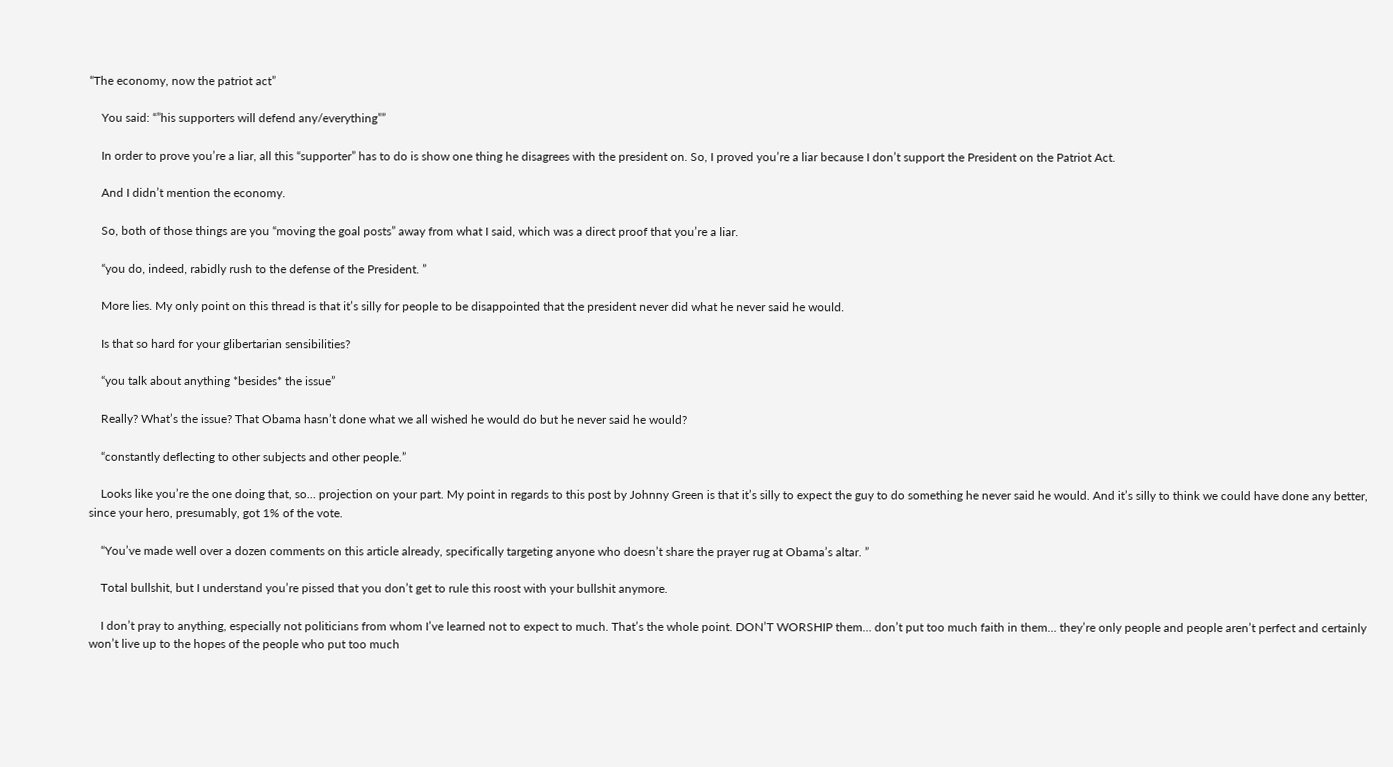“The economy, now the patriot act”

    You said: “”his supporters will defend any/everything””

    In order to prove you’re a liar, all this “supporter” has to do is show one thing he disagrees with the president on. So, I proved you’re a liar because I don’t support the President on the Patriot Act.

    And I didn’t mention the economy.

    So, both of those things are you “moving the goal posts” away from what I said, which was a direct proof that you’re a liar.

    “you do, indeed, rabidly rush to the defense of the President. ”

    More lies. My only point on this thread is that it’s silly for people to be disappointed that the president never did what he never said he would.

    Is that so hard for your glibertarian sensibilities?

    “you talk about anything *besides* the issue”

    Really? What’s the issue? That Obama hasn’t done what we all wished he would do but he never said he would?

    “constantly deflecting to other subjects and other people.”

    Looks like you’re the one doing that, so… projection on your part. My point in regards to this post by Johnny Green is that it’s silly to expect the guy to do something he never said he would. And it’s silly to think we could have done any better, since your hero, presumably, got 1% of the vote.

    “You’ve made well over a dozen comments on this article already, specifically targeting anyone who doesn’t share the prayer rug at Obama’s altar. ”

    Total bullshit, but I understand you’re pissed that you don’t get to rule this roost with your bullshit anymore.

    I don’t pray to anything, especially not politicians from whom I’ve learned not to expect to much. That’s the whole point. DON’T WORSHIP them… don’t put too much faith in them… they’re only people and people aren’t perfect and certainly won’t live up to the hopes of the people who put too much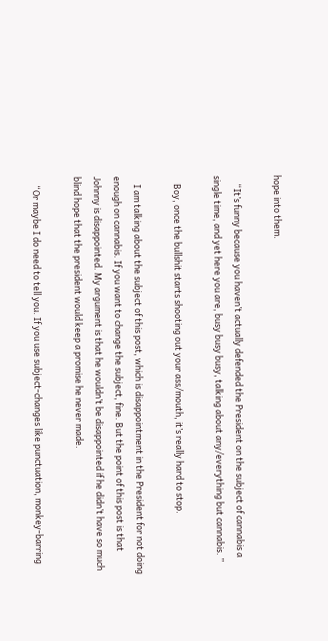hope into them.

    “It’s funny because you haven’t actually defended the President on the subject of cannabis a single time, and yet here you are, busy busy busy, talking about any/everything but cannabis. ”

    Boy, once the bullshit starts shooting out your ass/mouth, it’s really hard to stop.

    I am talking about the subject of this post, which is disappointment in the President for not doing enough on cannabis. If you want to change the subject, fine. But the point of this post is that Johnny is disappointed. My argument is that he wouldn’t be disappointed if he didn’t have so much blind hope that the president would keep a promise he never made.

    “Or maybe I do need to tell you. If you use subject-changes like punctuation, monkey-barring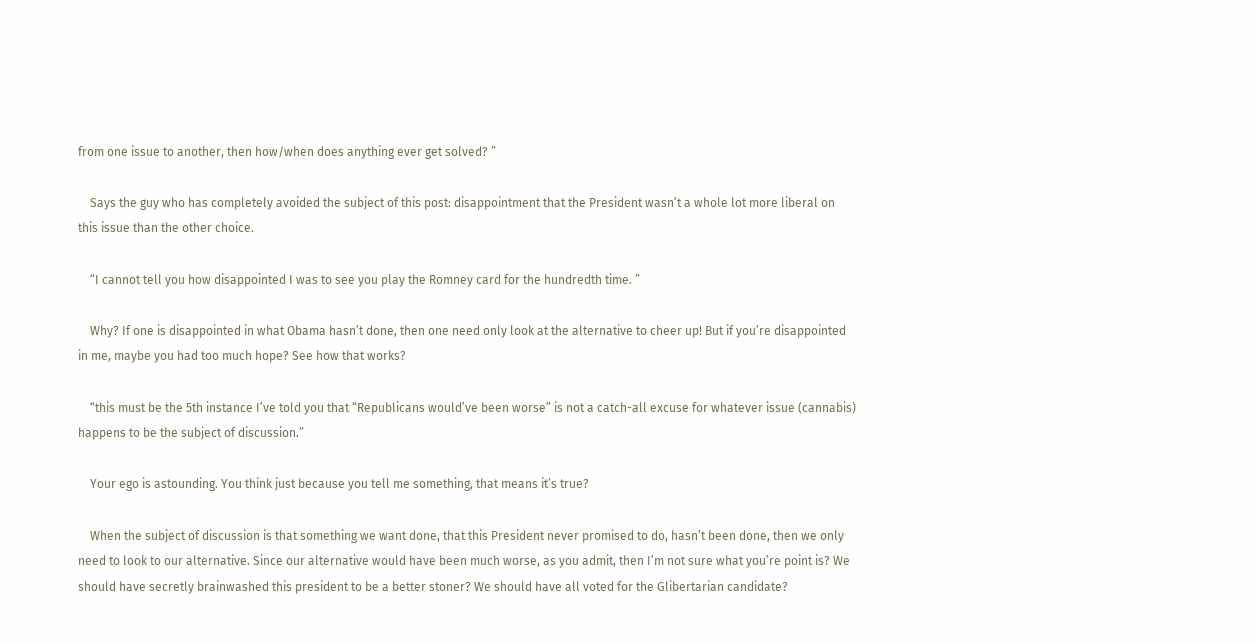from one issue to another, then how/when does anything ever get solved? ”

    Says the guy who has completely avoided the subject of this post: disappointment that the President wasn’t a whole lot more liberal on this issue than the other choice.

    “I cannot tell you how disappointed I was to see you play the Romney card for the hundredth time. ”

    Why? If one is disappointed in what Obama hasn’t done, then one need only look at the alternative to cheer up! But if you’re disappointed in me, maybe you had too much hope? See how that works?

    “this must be the 5th instance I’ve told you that “Republicans would’ve been worse” is not a catch-all excuse for whatever issue (cannabis) happens to be the subject of discussion.”

    Your ego is astounding. You think just because you tell me something, that means it’s true?

    When the subject of discussion is that something we want done, that this President never promised to do, hasn’t been done, then we only need to look to our alternative. Since our alternative would have been much worse, as you admit, then I’m not sure what you’re point is? We should have secretly brainwashed this president to be a better stoner? We should have all voted for the Glibertarian candidate?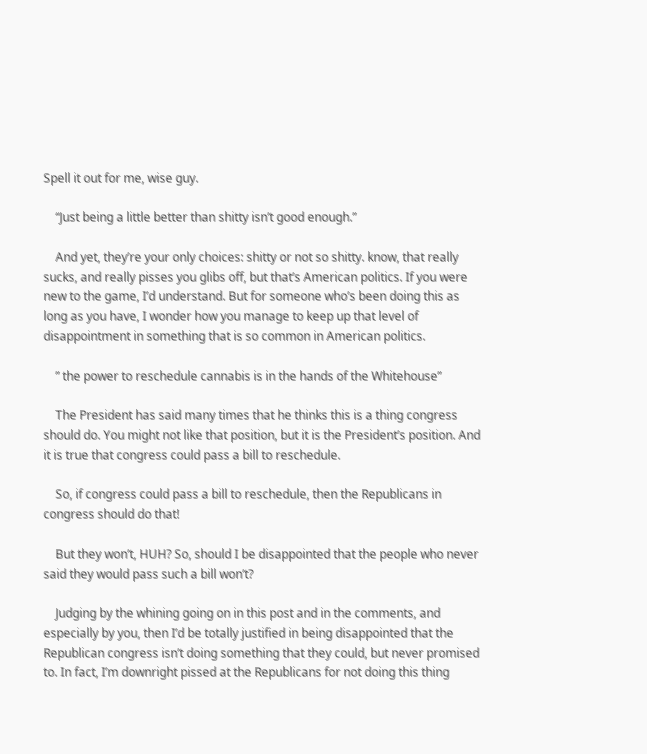Spell it out for me, wise guy.

    “Just being a little better than shitty isn’t good enough.”

    And yet, they’re your only choices: shitty or not so shitty. know, that really sucks, and really pisses you glibs off, but that’s American politics. If you were new to the game, I’d understand. But for someone who’s been doing this as long as you have, I wonder how you manage to keep up that level of disappointment in something that is so common in American politics.

    ” the power to reschedule cannabis is in the hands of the Whitehouse”

    The President has said many times that he thinks this is a thing congress should do. You might not like that position, but it is the President’s position. And it is true that congress could pass a bill to reschedule.

    So, if congress could pass a bill to reschedule, then the Republicans in congress should do that!

    But they won’t, HUH? So, should I be disappointed that the people who never said they would pass such a bill won’t?

    Judging by the whining going on in this post and in the comments, and especially by you, then I’d be totally justified in being disappointed that the Republican congress isn’t doing something that they could, but never promised to. In fact, I’m downright pissed at the Republicans for not doing this thing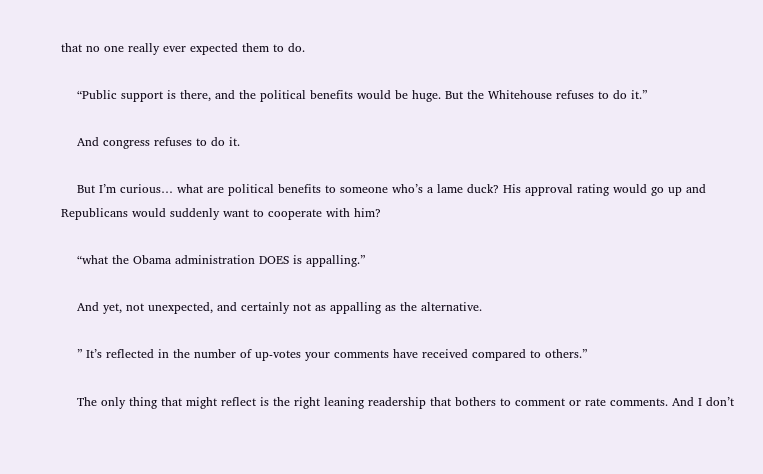that no one really ever expected them to do.

    “Public support is there, and the political benefits would be huge. But the Whitehouse refuses to do it.”

    And congress refuses to do it.

    But I’m curious… what are political benefits to someone who’s a lame duck? His approval rating would go up and Republicans would suddenly want to cooperate with him?

    “what the Obama administration DOES is appalling.”

    And yet, not unexpected, and certainly not as appalling as the alternative.

    ” It’s reflected in the number of up-votes your comments have received compared to others.”

    The only thing that might reflect is the right leaning readership that bothers to comment or rate comments. And I don’t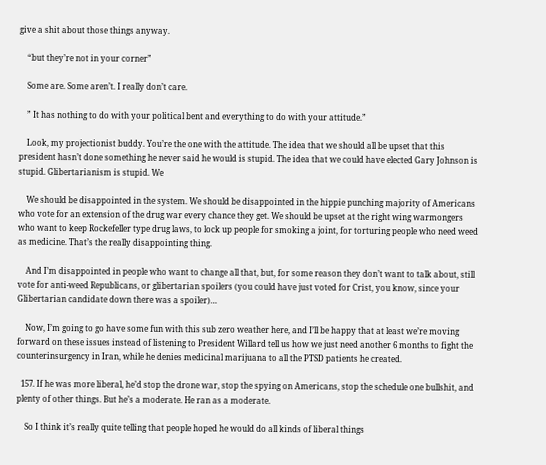give a shit about those things anyway.

    “but they’re not in your corner”

    Some are. Some aren’t. I really don’t care.

    ” It has nothing to do with your political bent and everything to do with your attitude.”

    Look, my projectionist buddy. You’re the one with the attitude. The idea that we should all be upset that this president hasn’t done something he never said he would is stupid. The idea that we could have elected Gary Johnson is stupid. Glibertarianism is stupid. We

    We should be disappointed in the system. We should be disappointed in the hippie punching majority of Americans who vote for an extension of the drug war every chance they get. We should be upset at the right wing warmongers who want to keep Rockefeller type drug laws, to lock up people for smoking a joint, for torturing people who need weed as medicine. That’s the really disappointing thing.

    And I’m disappointed in people who want to change all that, but, for some reason they don’t want to talk about, still vote for anti-weed Republicans, or glibertarian spoilers (you could have just voted for Crist, you know, since your Glibertarian candidate down there was a spoiler)…

    Now, I’m going to go have some fun with this sub zero weather here, and I’ll be happy that at least we’re moving forward on these issues instead of listening to President Willard tell us how we just need another 6 months to fight the counterinsurgency in Iran, while he denies medicinal marijuana to all the PTSD patients he created.

  157. If he was more liberal, he’d stop the drone war, stop the spying on Americans, stop the schedule one bullshit, and plenty of other things. But he’s a moderate. He ran as a moderate.

    So I think it’s really quite telling that people hoped he would do all kinds of liberal things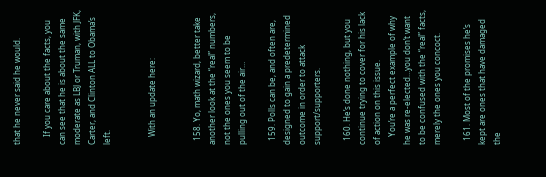that he never said he would.

    If you care about the facts, you can see that he is about the same moderate as LBJ or Truman, with JFK, Carter, and Clinton ALL to Obama’s left.


    With an update here:


  158. Yo, math wizard, better take another look at the “real” numbers, not the ones you seem to be pulling out of the air…

  159. Polls can be, and often are, designed to gain a predetermined outcome in order to attack support/supporters.

  160. He’s done nothing, but you continue trying to cover for his lack of action on this issue.
    You’re a perfect example of why he was re-elected…you don’t want to be confused with the “real” facts, merely the ones you concoct.

  161. Most of the promises he’s kept are ones that have damaged the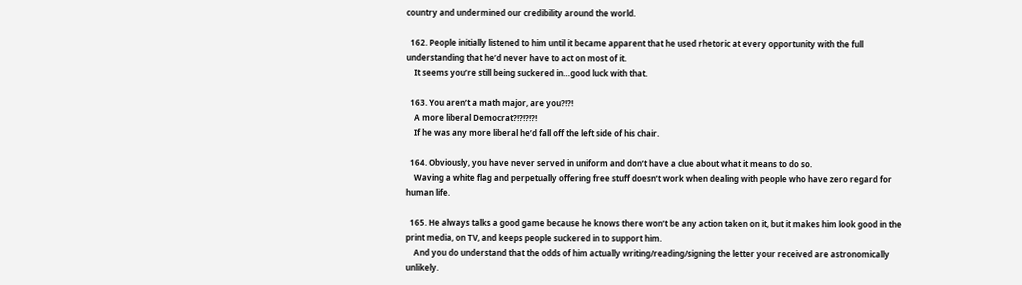country and undermined our credibility around the world.

  162. People initially listened to him until it became apparent that he used rhetoric at every opportunity with the full understanding that he’d never have to act on most of it.
    It seems you’re still being suckered in…good luck with that.

  163. You aren’t a math major, are you?!?!
    A more liberal Democrat?!?!?!?!
    If he was any more liberal he’d fall off the left side of his chair.

  164. Obviously, you have never served in uniform and don’t have a clue about what it means to do so.
    Waving a white flag and perpetually offering free stuff doesn’t work when dealing with people who have zero regard for human life.

  165. He always talks a good game because he knows there won’t be any action taken on it, but it makes him look good in the print media, on TV, and keeps people suckered in to support him.
    And you do understand that the odds of him actually writing/reading/signing the letter your received are astronomically unlikely.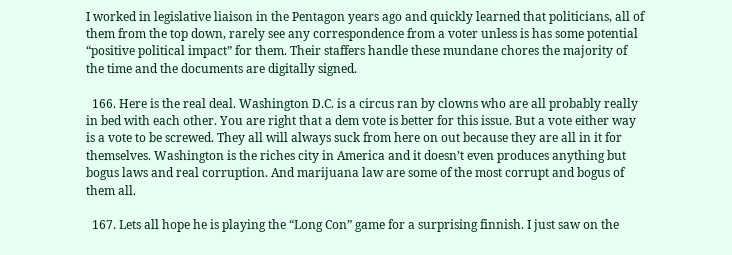I worked in legislative liaison in the Pentagon years ago and quickly learned that politicians, all of them from the top down, rarely see any correspondence from a voter unless is has some potential “positive political impact” for them. Their staffers handle these mundane chores the majority of the time and the documents are digitally signed.

  166. Here is the real deal. Washington D.C. is a circus ran by clowns who are all probably really in bed with each other. You are right that a dem vote is better for this issue. But a vote either way is a vote to be screwed. They all will always suck from here on out because they are all in it for themselves. Washington is the riches city in America and it doesn’t even produces anything but bogus laws and real corruption. And marijuana law are some of the most corrupt and bogus of them all.

  167. Lets all hope he is playing the “Long Con” game for a surprising finnish. I just saw on the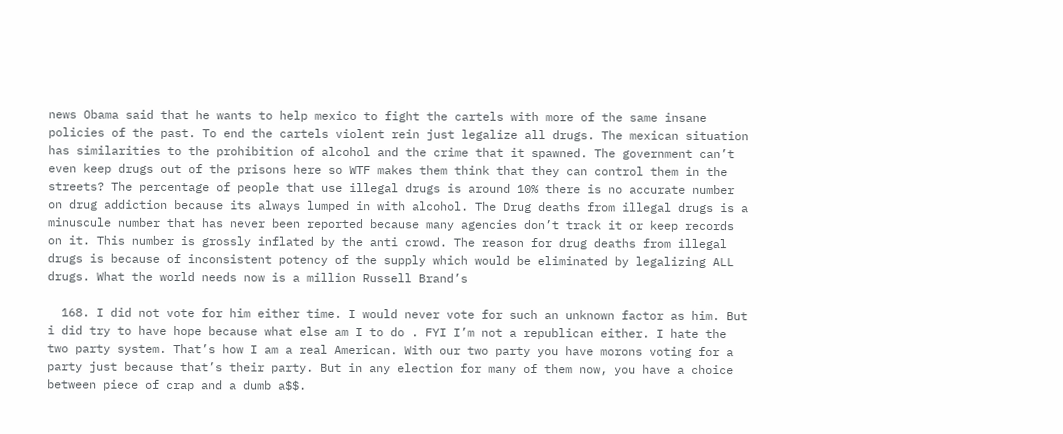news Obama said that he wants to help mexico to fight the cartels with more of the same insane policies of the past. To end the cartels violent rein just legalize all drugs. The mexican situation has similarities to the prohibition of alcohol and the crime that it spawned. The government can’t even keep drugs out of the prisons here so WTF makes them think that they can control them in the streets? The percentage of people that use illegal drugs is around 10% there is no accurate number on drug addiction because its always lumped in with alcohol. The Drug deaths from illegal drugs is a minuscule number that has never been reported because many agencies don’t track it or keep records on it. This number is grossly inflated by the anti crowd. The reason for drug deaths from illegal drugs is because of inconsistent potency of the supply which would be eliminated by legalizing ALL drugs. What the world needs now is a million Russell Brand’s

  168. I did not vote for him either time. I would never vote for such an unknown factor as him. But i did try to have hope because what else am I to do . FYI I’m not a republican either. I hate the two party system. That’s how I am a real American. With our two party you have morons voting for a party just because that’s their party. But in any election for many of them now, you have a choice between piece of crap and a dumb a$$.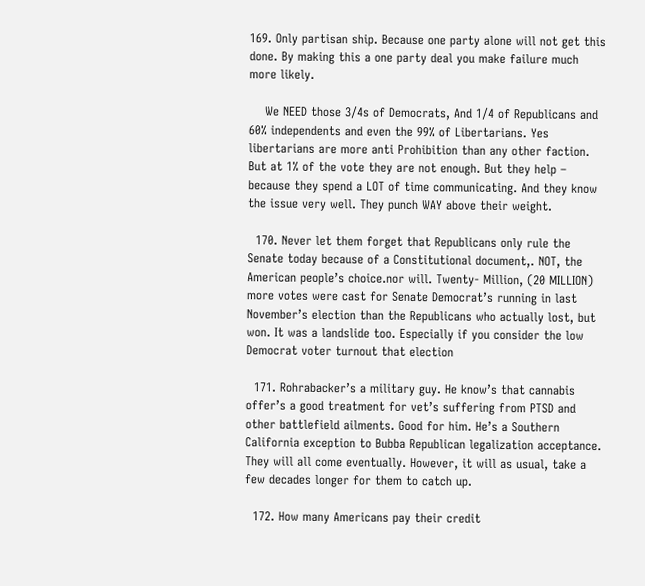169. Only partisan ship. Because one party alone will not get this done. By making this a one party deal you make failure much more likely.

    We NEED those 3/4s of Democrats, And 1/4 of Republicans and 60% independents and even the 99% of Libertarians. Yes libertarians are more anti Prohibition than any other faction. But at 1% of the vote they are not enough. But they help – because they spend a LOT of time communicating. And they know the issue very well. They punch WAY above their weight.

  170. Never let them forget that Republicans only rule the Senate today because of a Constitutional document,. NOT, the American people’s choice.nor will. Twenty- Million, (20 MILLION) more votes were cast for Senate Democrat’s running in last November’s election than the Republicans who actually lost, but won. It was a landslide too. Especially if you consider the low Democrat voter turnout that election

  171. Rohrabacker’s a military guy. He know’s that cannabis offer’s a good treatment for vet’s suffering from PTSD and other battlefield ailments. Good for him. He’s a Southern California exception to Bubba Republican legalization acceptance. They will all come eventually. However, it will as usual, take a few decades longer for them to catch up.

  172. How many Americans pay their credit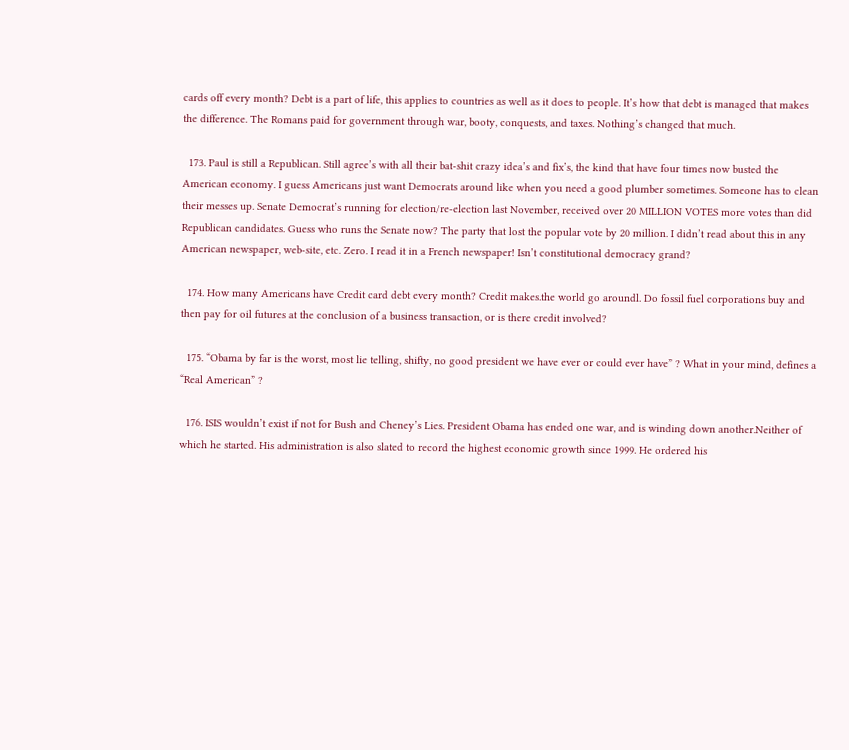cards off every month? Debt is a part of life, this applies to countries as well as it does to people. It’s how that debt is managed that makes the difference. The Romans paid for government through war, booty, conquests, and taxes. Nothing’s changed that much.

  173. Paul is still a Republican. Still agree’s with all their bat-shit crazy idea’s and fix’s, the kind that have four times now busted the American economy. I guess Americans just want Democrats around like when you need a good plumber sometimes. Someone has to clean their messes up. Senate Democrat’s running for election/re-election last November, received over 20 MILLION VOTES more votes than did Republican candidates. Guess who runs the Senate now? The party that lost the popular vote by 20 million. I didn’t read about this in any American newspaper, web-site, etc. Zero. I read it in a French newspaper! Isn’t constitutional democracy grand?

  174. How many Americans have Credit card debt every month? Credit makes.the world go aroundl. Do fossil fuel corporations buy and then pay for oil futures at the conclusion of a business transaction, or is there credit involved?

  175. “Obama by far is the worst, most lie telling, shifty, no good president we have ever or could ever have” ? What in your mind, defines a “Real American” ?

  176. ISIS wouldn’t exist if not for Bush and Cheney’s Lies. President Obama has ended one war, and is winding down another.Neither of which he started. His administration is also slated to record the highest economic growth since 1999. He ordered his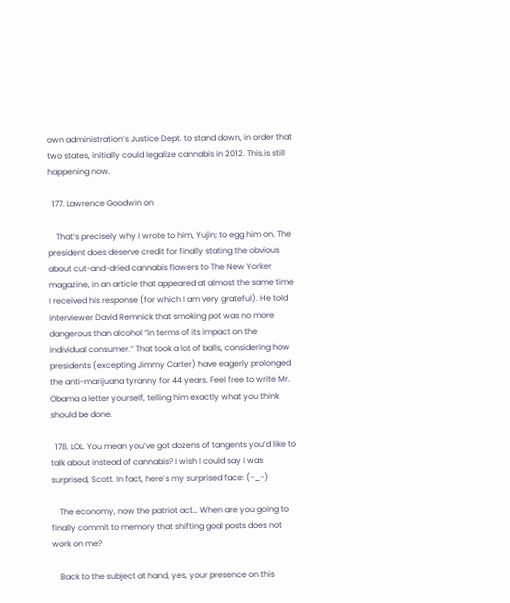own administration’s Justice Dept. to stand down, in order that two states, initially could legalize cannabis in 2012. This.is still happening now.

  177. Lawrence Goodwin on

    That’s precisely why I wrote to him, Yujin; to egg him on. The president does deserve credit for finally stating the obvious about cut-and-dried cannabis flowers to The New Yorker magazine, in an article that appeared at almost the same time I received his response (for which I am very grateful). He told interviewer David Remnick that smoking pot was no more dangerous than alcohol “in terms of its impact on the individual consumer.” That took a lot of balls, considering how presidents (excepting Jimmy Carter) have eagerly prolonged the anti-marijuana tyranny for 44 years. Feel free to write Mr. Obama a letter yourself, telling him exactly what you think should be done.

  178. LOL. You mean you’ve got dozens of tangents you’d like to talk about instead of cannabis? I wish I could say I was surprised, Scott. In fact, here’s my surprised face: (-_-)

    The economy, now the patriot act… When are you going to finally commit to memory that shifting goal posts does not work on me?

    Back to the subject at hand, yes, your presence on this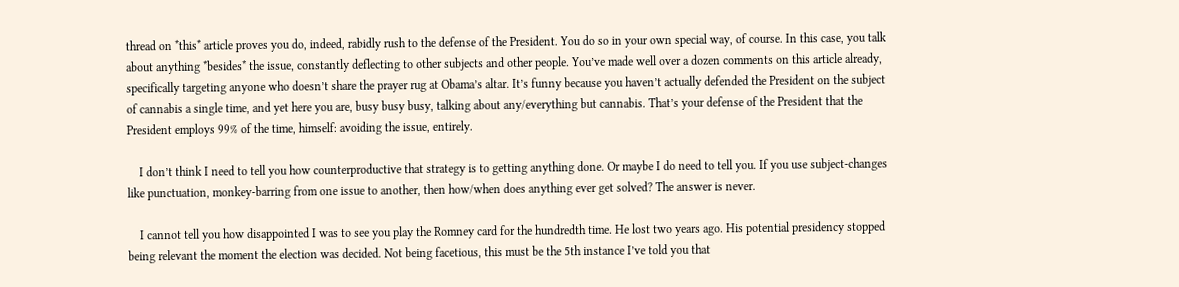thread on *this* article proves you do, indeed, rabidly rush to the defense of the President. You do so in your own special way, of course. In this case, you talk about anything *besides* the issue, constantly deflecting to other subjects and other people. You’ve made well over a dozen comments on this article already, specifically targeting anyone who doesn’t share the prayer rug at Obama’s altar. It’s funny because you haven’t actually defended the President on the subject of cannabis a single time, and yet here you are, busy busy busy, talking about any/everything but cannabis. That’s your defense of the President that the President employs 99% of the time, himself: avoiding the issue, entirely.

    I don’t think I need to tell you how counterproductive that strategy is to getting anything done. Or maybe I do need to tell you. If you use subject-changes like punctuation, monkey-barring from one issue to another, then how/when does anything ever get solved? The answer is never.

    I cannot tell you how disappointed I was to see you play the Romney card for the hundredth time. He lost two years ago. His potential presidency stopped being relevant the moment the election was decided. Not being facetious, this must be the 5th instance I’ve told you that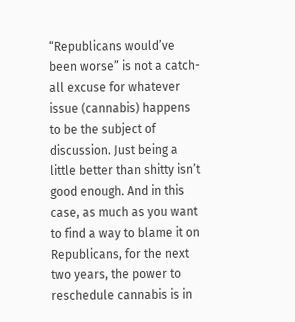“Republicans would’ve been worse” is not a catch-all excuse for whatever issue (cannabis) happens to be the subject of discussion. Just being a little better than shitty isn’t good enough. And in this case, as much as you want to find a way to blame it on Republicans, for the next two years, the power to reschedule cannabis is in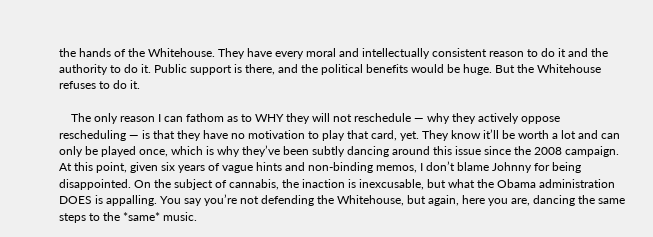the hands of the Whitehouse. They have every moral and intellectually consistent reason to do it and the authority to do it. Public support is there, and the political benefits would be huge. But the Whitehouse refuses to do it.

    The only reason I can fathom as to WHY they will not reschedule — why they actively oppose rescheduling — is that they have no motivation to play that card, yet. They know it’ll be worth a lot and can only be played once, which is why they’ve been subtly dancing around this issue since the 2008 campaign. At this point, given six years of vague hints and non-binding memos, I don’t blame Johnny for being disappointed. On the subject of cannabis, the inaction is inexcusable, but what the Obama administration DOES is appalling. You say you’re not defending the Whitehouse, but again, here you are, dancing the same steps to the *same* music.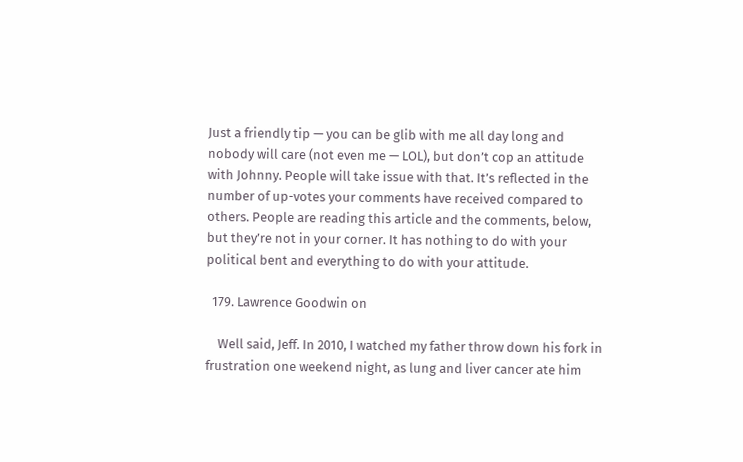Just a friendly tip — you can be glib with me all day long and nobody will care (not even me — LOL), but don’t cop an attitude with Johnny. People will take issue with that. It’s reflected in the number of up-votes your comments have received compared to others. People are reading this article and the comments, below, but they’re not in your corner. It has nothing to do with your political bent and everything to do with your attitude.

  179. Lawrence Goodwin on

    Well said, Jeff. In 2010, I watched my father throw down his fork in frustration one weekend night, as lung and liver cancer ate him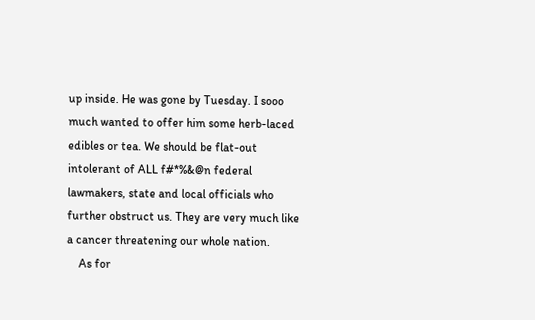up inside. He was gone by Tuesday. I sooo much wanted to offer him some herb-laced edibles or tea. We should be flat-out intolerant of ALL f#*%&@n federal lawmakers, state and local officials who further obstruct us. They are very much like a cancer threatening our whole nation.
    As for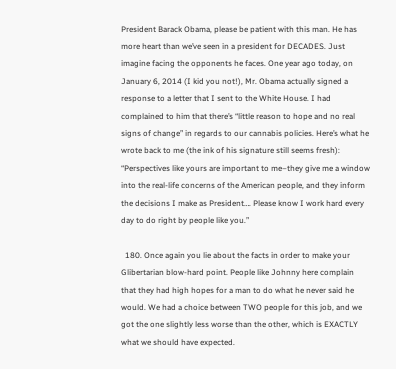President Barack Obama, please be patient with this man. He has more heart than we’ve seen in a president for DECADES. Just imagine facing the opponents he faces. One year ago today, on January 6, 2014 (I kid you not!), Mr. Obama actually signed a response to a letter that I sent to the White House. I had complained to him that there’s “little reason to hope and no real signs of change” in regards to our cannabis policies. Here’s what he wrote back to me (the ink of his signature still seems fresh): “Perspectives like yours are important to me–they give me a window into the real-life concerns of the American people, and they inform the decisions I make as President…. Please know I work hard every day to do right by people like you.”

  180. Once again you lie about the facts in order to make your Glibertarian blow-hard point. People like Johnny here complain that they had high hopes for a man to do what he never said he would. We had a choice between TWO people for this job, and we got the one slightly less worse than the other, which is EXACTLY what we should have expected.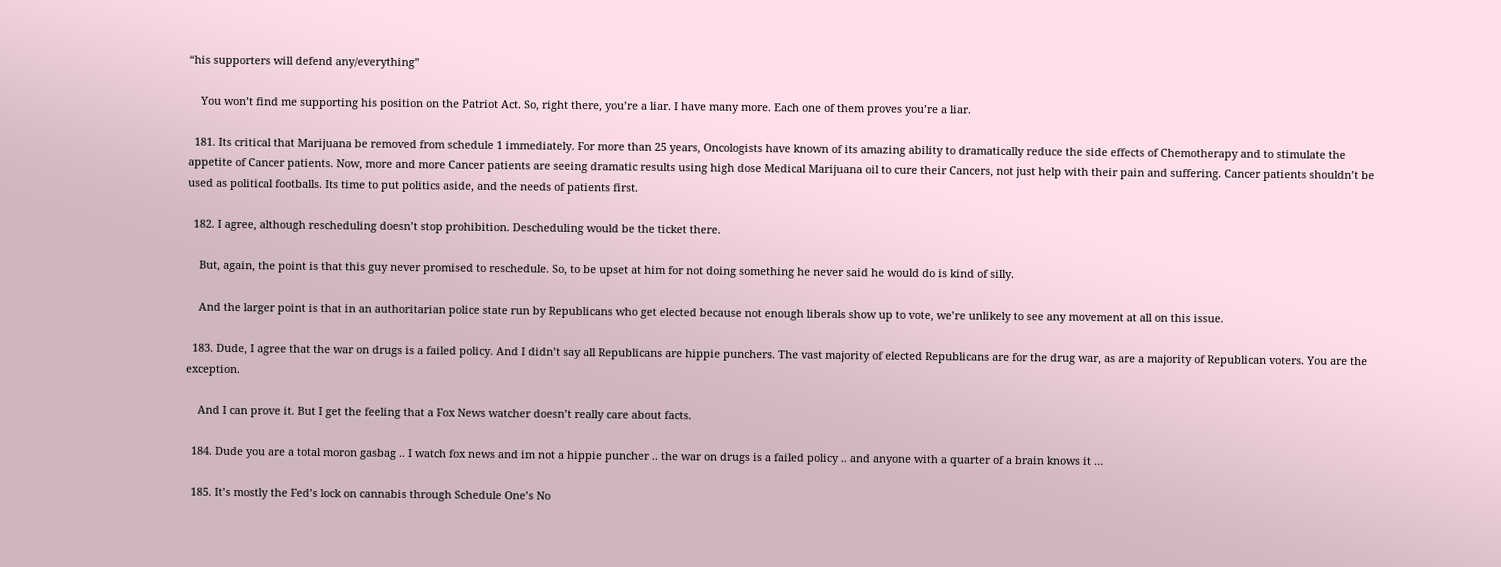“his supporters will defend any/everything”

    You won’t find me supporting his position on the Patriot Act. So, right there, you’re a liar. I have many more. Each one of them proves you’re a liar.

  181. Its critical that Marijuana be removed from schedule 1 immediately. For more than 25 years, Oncologists have known of its amazing ability to dramatically reduce the side effects of Chemotherapy and to stimulate the appetite of Cancer patients. Now, more and more Cancer patients are seeing dramatic results using high dose Medical Marijuana oil to cure their Cancers, not just help with their pain and suffering. Cancer patients shouldn’t be used as political footballs. Its time to put politics aside, and the needs of patients first.

  182. I agree, although rescheduling doesn’t stop prohibition. Descheduling would be the ticket there.

    But, again, the point is that this guy never promised to reschedule. So, to be upset at him for not doing something he never said he would do is kind of silly.

    And the larger point is that in an authoritarian police state run by Republicans who get elected because not enough liberals show up to vote, we’re unlikely to see any movement at all on this issue.

  183. Dude, I agree that the war on drugs is a failed policy. And I didn’t say all Republicans are hippie punchers. The vast majority of elected Republicans are for the drug war, as are a majority of Republican voters. You are the exception.

    And I can prove it. But I get the feeling that a Fox News watcher doesn’t really care about facts.

  184. Dude you are a total moron gasbag .. I watch fox news and im not a hippie puncher .. the war on drugs is a failed policy .. and anyone with a quarter of a brain knows it …

  185. It’s mostly the Fed’s lock on cannabis through Schedule One’s No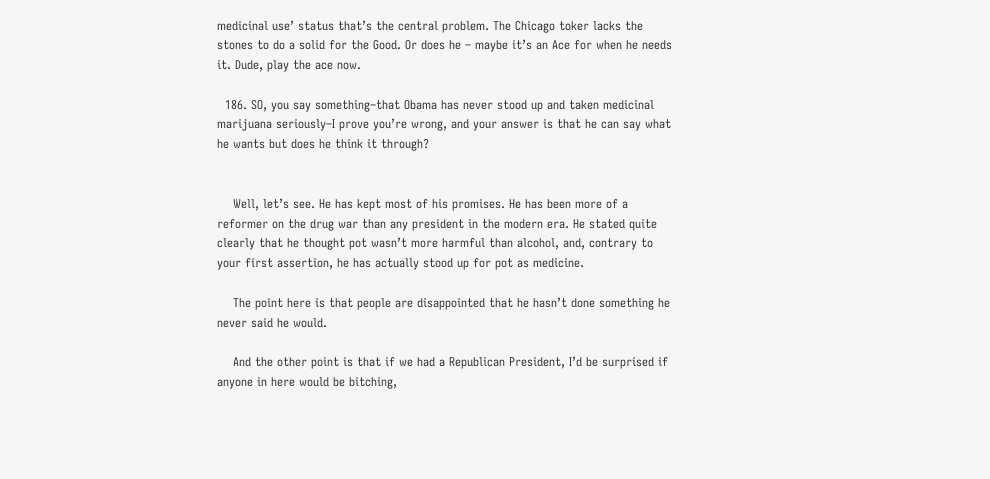medicinal use’ status that’s the central problem. The Chicago toker lacks the stones to do a solid for the Good. Or does he – maybe it’s an Ace for when he needs it. Dude, play the ace now.

  186. SO, you say something–that Obama has never stood up and taken medicinal marijuana seriously–I prove you’re wrong, and your answer is that he can say what he wants but does he think it through?


    Well, let’s see. He has kept most of his promises. He has been more of a reformer on the drug war than any president in the modern era. He stated quite clearly that he thought pot wasn’t more harmful than alcohol, and, contrary to your first assertion, he has actually stood up for pot as medicine.

    The point here is that people are disappointed that he hasn’t done something he never said he would.

    And the other point is that if we had a Republican President, I’d be surprised if anyone in here would be bitching,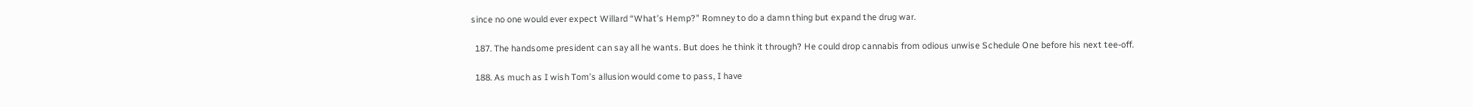since no one would ever expect Willard “What’s Hemp?” Romney to do a damn thing but expand the drug war.

  187. The handsome president can say all he wants. But does he think it through? He could drop cannabis from odious unwise Schedule One before his next tee-off.

  188. As much as I wish Tom’s allusion would come to pass, I have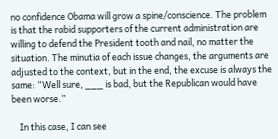no confidence Obama will grow a spine/conscience. The problem is that the rabid supporters of the current administration are willing to defend the President tooth and nail, no matter the situation. The minutia of each issue changes, the arguments are adjusted to the context, but in the end, the excuse is always the same: “Well sure, ___ is bad, but the Republican would have been worse.”

    In this case, I can see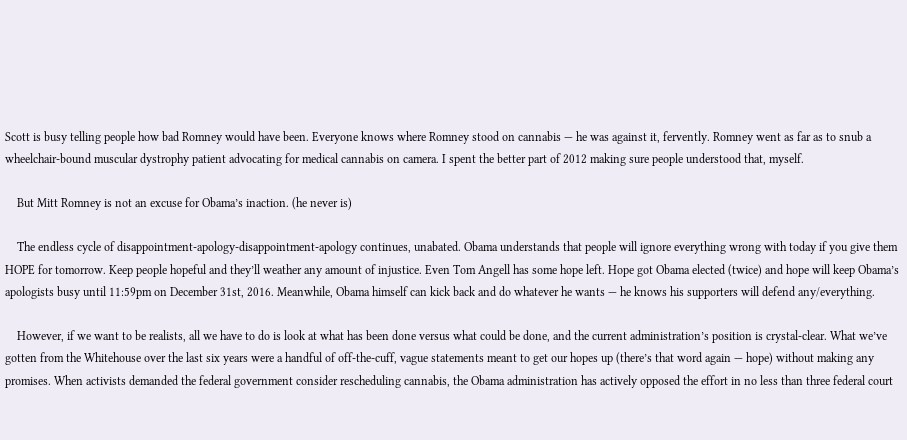Scott is busy telling people how bad Romney would have been. Everyone knows where Romney stood on cannabis — he was against it, fervently. Romney went as far as to snub a wheelchair-bound muscular dystrophy patient advocating for medical cannabis on camera. I spent the better part of 2012 making sure people understood that, myself.

    But Mitt Romney is not an excuse for Obama’s inaction. (he never is)

    The endless cycle of disappointment-apology-disappointment-apology continues, unabated. Obama understands that people will ignore everything wrong with today if you give them HOPE for tomorrow. Keep people hopeful and they’ll weather any amount of injustice. Even Tom Angell has some hope left. Hope got Obama elected (twice) and hope will keep Obama’s apologists busy until 11:59pm on December 31st, 2016. Meanwhile, Obama himself can kick back and do whatever he wants — he knows his supporters will defend any/everything.

    However, if we want to be realists, all we have to do is look at what has been done versus what could be done, and the current administration’s position is crystal-clear. What we’ve gotten from the Whitehouse over the last six years were a handful of off-the-cuff, vague statements meant to get our hopes up (there’s that word again — hope) without making any promises. When activists demanded the federal government consider rescheduling cannabis, the Obama administration has actively opposed the effort in no less than three federal court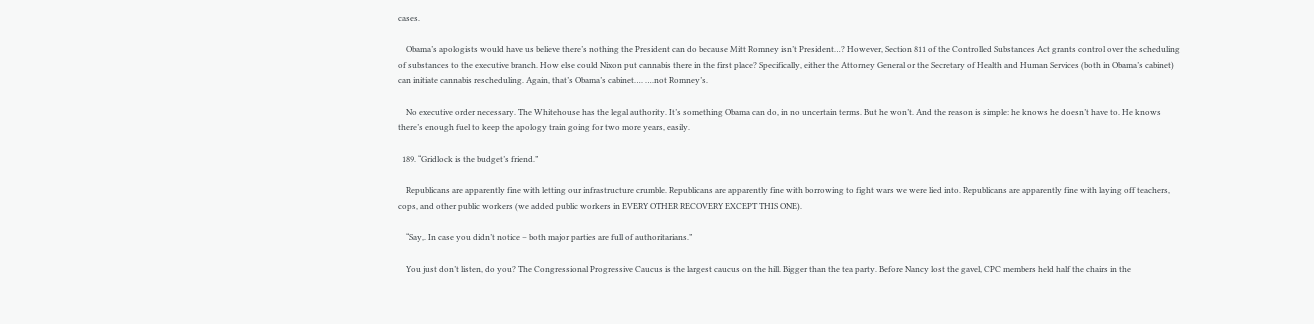cases.

    Obama’s apologists would have us believe there’s nothing the President can do because Mitt Romney isn’t President…? However, Section 811 of the Controlled Substances Act grants control over the scheduling of substances to the executive branch. How else could Nixon put cannabis there in the first place? Specifically, either the Attorney General or the Secretary of Health and Human Services (both in Obama’s cabinet) can initiate cannabis rescheduling. Again, that’s Obama’s cabinet…. ….not Romney’s.

    No executive order necessary. The Whitehouse has the legal authority. It’s something Obama can do, in no uncertain terms. But he won’t. And the reason is simple: he knows he doesn’t have to. He knows there’s enough fuel to keep the apology train going for two more years, easily.

  189. “Gridlock is the budget’s friend.”

    Republicans are apparently fine with letting our infrastructure crumble. Republicans are apparently fine with borrowing to fight wars we were lied into. Republicans are apparently fine with laying off teachers, cops, and other public workers (we added public workers in EVERY OTHER RECOVERY EXCEPT THIS ONE).

    “Say,. In case you didn’t notice – both major parties are full of authoritarians.”

    You just don’t listen, do you? The Congressional Progressive Caucus is the largest caucus on the hill. Bigger than the tea party. Before Nancy lost the gavel, CPC members held half the chairs in the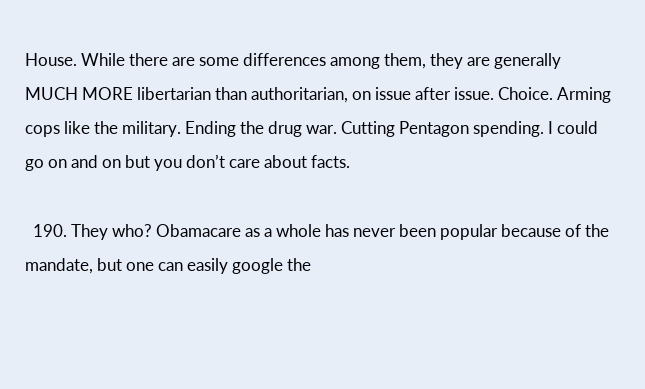House. While there are some differences among them, they are generally MUCH MORE libertarian than authoritarian, on issue after issue. Choice. Arming cops like the military. Ending the drug war. Cutting Pentagon spending. I could go on and on but you don’t care about facts.

  190. They who? Obamacare as a whole has never been popular because of the mandate, but one can easily google the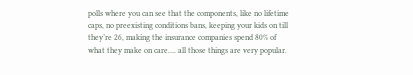polls where you can see that the components, like no lifetime caps, no preexisting conditions bans, keeping your kids on till they’re 26, making the insurance companies spend 80% of what they make on care…. all those things are very popular.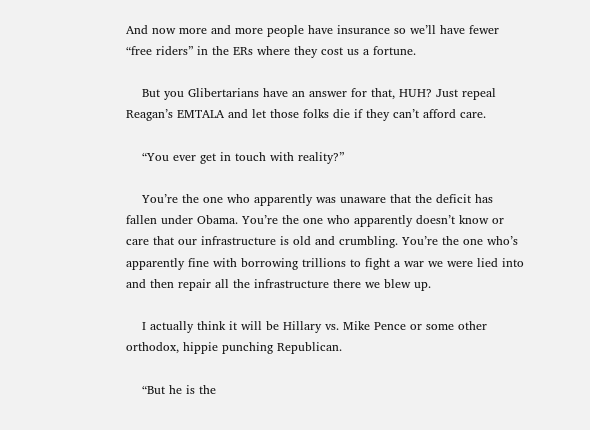And now more and more people have insurance so we’ll have fewer “free riders” in the ERs where they cost us a fortune.

    But you Glibertarians have an answer for that, HUH? Just repeal Reagan’s EMTALA and let those folks die if they can’t afford care.

    “You ever get in touch with reality?”

    You’re the one who apparently was unaware that the deficit has fallen under Obama. You’re the one who apparently doesn’t know or care that our infrastructure is old and crumbling. You’re the one who’s apparently fine with borrowing trillions to fight a war we were lied into and then repair all the infrastructure there we blew up.

    I actually think it will be Hillary vs. Mike Pence or some other orthodox, hippie punching Republican.

    “But he is the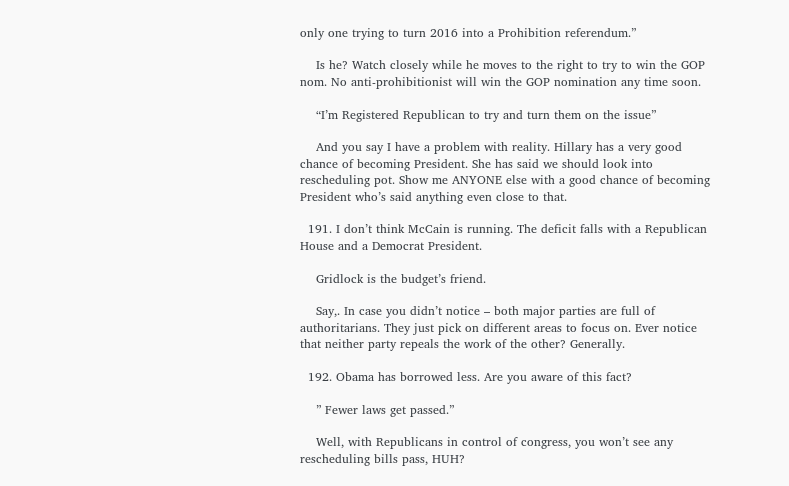only one trying to turn 2016 into a Prohibition referendum.”

    Is he? Watch closely while he moves to the right to try to win the GOP nom. No anti-prohibitionist will win the GOP nomination any time soon.

    “I’m Registered Republican to try and turn them on the issue”

    And you say I have a problem with reality. Hillary has a very good chance of becoming President. She has said we should look into rescheduling pot. Show me ANYONE else with a good chance of becoming President who’s said anything even close to that.

  191. I don’t think McCain is running. The deficit falls with a Republican House and a Democrat President.

    Gridlock is the budget’s friend.

    Say,. In case you didn’t notice – both major parties are full of authoritarians. They just pick on different areas to focus on. Ever notice that neither party repeals the work of the other? Generally.

  192. Obama has borrowed less. Are you aware of this fact?

    ” Fewer laws get passed.”

    Well, with Republicans in control of congress, you won’t see any rescheduling bills pass, HUH?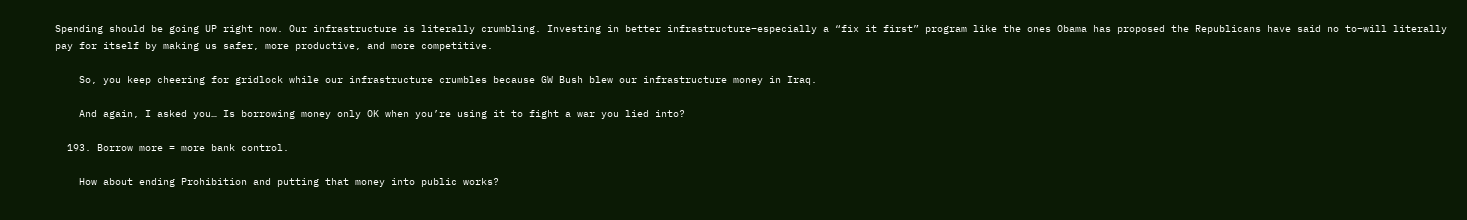Spending should be going UP right now. Our infrastructure is literally crumbling. Investing in better infrastructure–especially a “fix it first” program like the ones Obama has proposed the Republicans have said no to–will literally pay for itself by making us safer, more productive, and more competitive.

    So, you keep cheering for gridlock while our infrastructure crumbles because GW Bush blew our infrastructure money in Iraq.

    And again, I asked you… Is borrowing money only OK when you’re using it to fight a war you lied into?

  193. Borrow more = more bank control.

    How about ending Prohibition and putting that money into public works?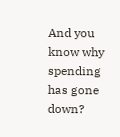And you know why spending has gone down?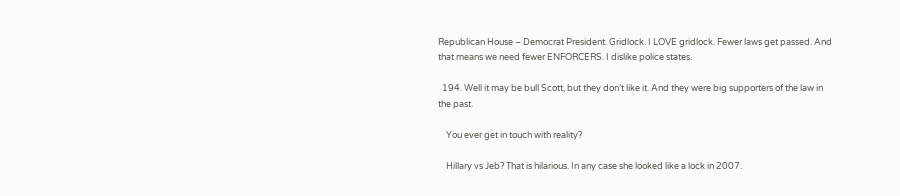Republican House – Democrat President. Gridlock. I LOVE gridlock. Fewer laws get passed. And that means we need fewer ENFORCERS. I dislike police states.

  194. Well it may be bull Scott, but they don’t like it. And they were big supporters of the law in the past.

    You ever get in touch with reality?

    Hillary vs Jeb? That is hilarious. In any case she looked like a lock in 2007.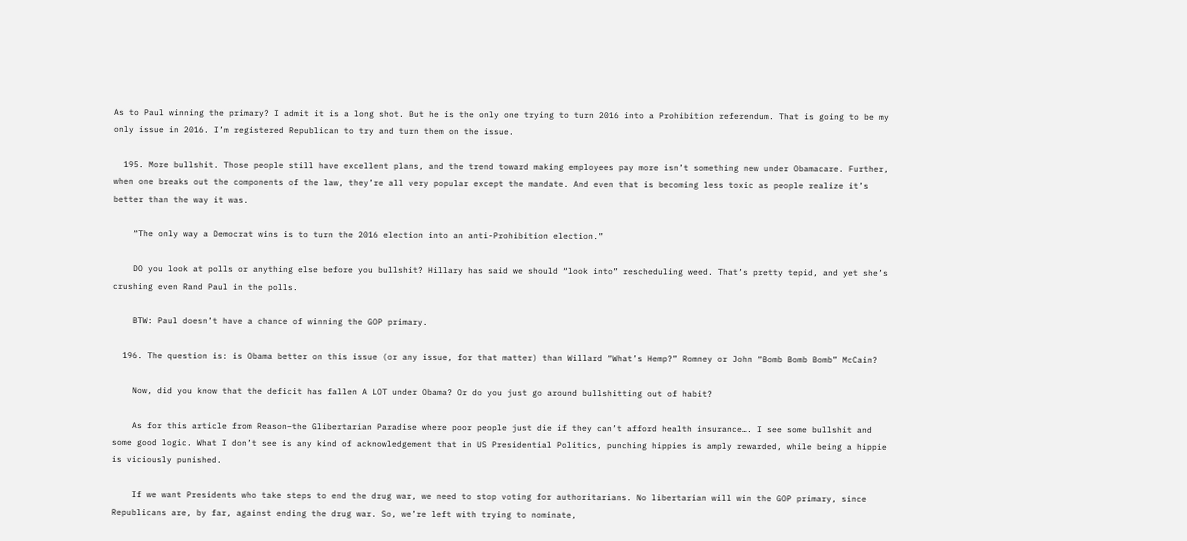As to Paul winning the primary? I admit it is a long shot. But he is the only one trying to turn 2016 into a Prohibition referendum. That is going to be my only issue in 2016. I’m registered Republican to try and turn them on the issue.

  195. More bullshit. Those people still have excellent plans, and the trend toward making employees pay more isn’t something new under Obamacare. Further, when one breaks out the components of the law, they’re all very popular except the mandate. And even that is becoming less toxic as people realize it’s better than the way it was.

    “The only way a Democrat wins is to turn the 2016 election into an anti-Prohibition election.”

    DO you look at polls or anything else before you bullshit? Hillary has said we should “look into” rescheduling weed. That’s pretty tepid, and yet she’s crushing even Rand Paul in the polls.

    BTW: Paul doesn’t have a chance of winning the GOP primary.

  196. The question is: is Obama better on this issue (or any issue, for that matter) than Willard “What’s Hemp?” Romney or John “Bomb Bomb Bomb” McCain?

    Now, did you know that the deficit has fallen A LOT under Obama? Or do you just go around bullshitting out of habit?

    As for this article from Reason–the Glibertarian Paradise where poor people just die if they can’t afford health insurance…. I see some bullshit and some good logic. What I don’t see is any kind of acknowledgement that in US Presidential Politics, punching hippies is amply rewarded, while being a hippie is viciously punished.

    If we want Presidents who take steps to end the drug war, we need to stop voting for authoritarians. No libertarian will win the GOP primary, since Republicans are, by far, against ending the drug war. So, we’re left with trying to nominate,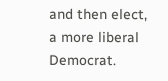and then elect, a more liberal Democrat.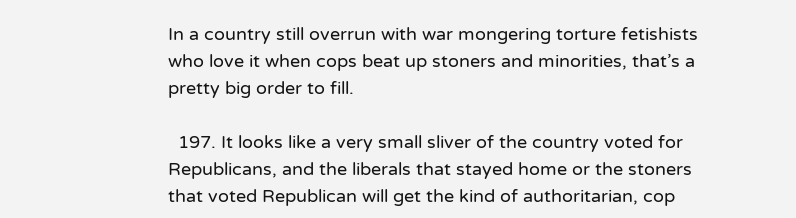In a country still overrun with war mongering torture fetishists who love it when cops beat up stoners and minorities, that’s a pretty big order to fill.

  197. It looks like a very small sliver of the country voted for Republicans, and the liberals that stayed home or the stoners that voted Republican will get the kind of authoritarian, cop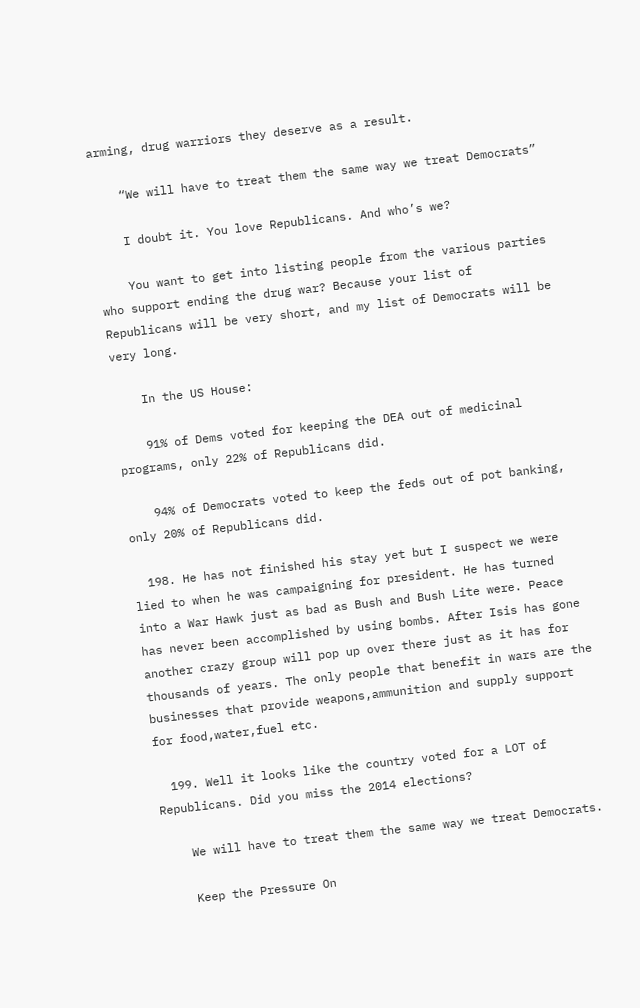arming, drug warriors they deserve as a result.

    “We will have to treat them the same way we treat Democrats”

    I doubt it. You love Republicans. And who’s we?

    You want to get into listing people from the various parties who support ending the drug war? Because your list of Republicans will be very short, and my list of Democrats will be very long.

    In the US House:

    91% of Dems voted for keeping the DEA out of medicinal programs, only 22% of Republicans did.

    94% of Democrats voted to keep the feds out of pot banking, only 20% of Republicans did.

  198. He has not finished his stay yet but I suspect we were lied to when he was campaigning for president. He has turned into a War Hawk just as bad as Bush and Bush Lite were. Peace has never been accomplished by using bombs. After Isis has gone another crazy group will pop up over there just as it has for thousands of years. The only people that benefit in wars are the businesses that provide weapons,ammunition and supply support for food,water,fuel etc.

  199. Well it looks like the country voted for a LOT of Republicans. Did you miss the 2014 elections?

    We will have to treat them the same way we treat Democrats.

    Keep the Pressure On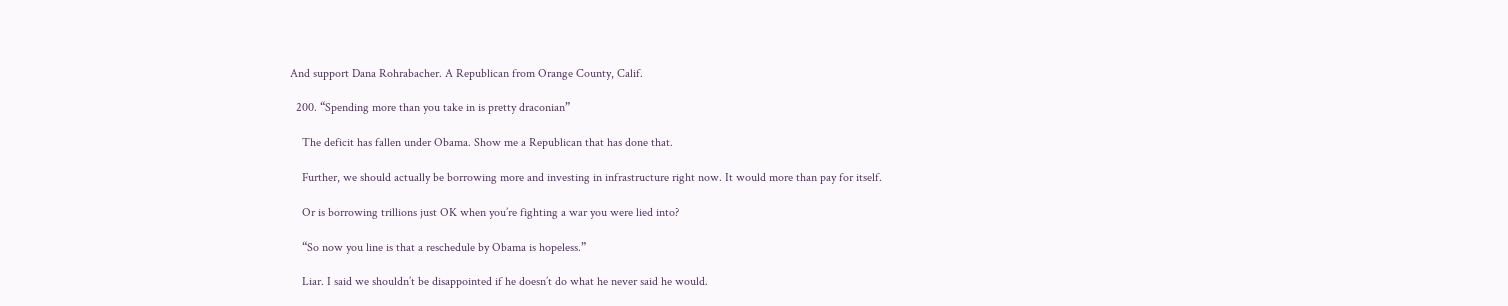And support Dana Rohrabacher. A Republican from Orange County, Calif.

  200. “Spending more than you take in is pretty draconian”

    The deficit has fallen under Obama. Show me a Republican that has done that.

    Further, we should actually be borrowing more and investing in infrastructure right now. It would more than pay for itself.

    Or is borrowing trillions just OK when you’re fighting a war you were lied into?

    “So now you line is that a reschedule by Obama is hopeless.”

    Liar. I said we shouldn’t be disappointed if he doesn’t do what he never said he would.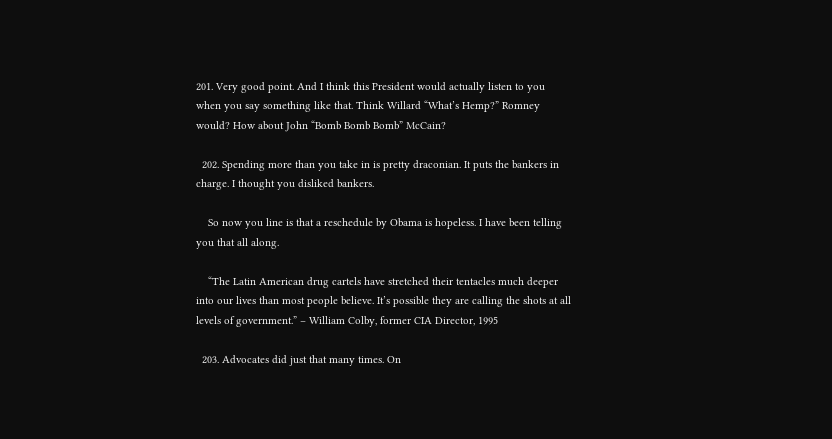201. Very good point. And I think this President would actually listen to you when you say something like that. Think Willard “What’s Hemp?” Romney would? How about John “Bomb Bomb Bomb” McCain?

  202. Spending more than you take in is pretty draconian. It puts the bankers in charge. I thought you disliked bankers.

    So now you line is that a reschedule by Obama is hopeless. I have been telling you that all along.

    “The Latin American drug cartels have stretched their tentacles much deeper into our lives than most people believe. It’s possible they are calling the shots at all levels of government.” – William Colby, former CIA Director, 1995

  203. Advocates did just that many times. On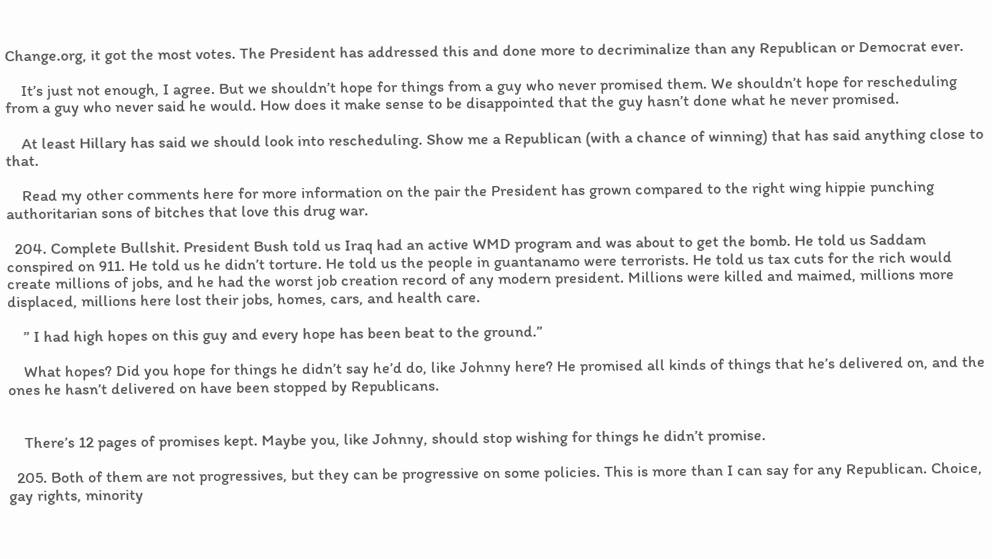Change.org, it got the most votes. The President has addressed this and done more to decriminalize than any Republican or Democrat ever.

    It’s just not enough, I agree. But we shouldn’t hope for things from a guy who never promised them. We shouldn’t hope for rescheduling from a guy who never said he would. How does it make sense to be disappointed that the guy hasn’t done what he never promised.

    At least Hillary has said we should look into rescheduling. Show me a Republican (with a chance of winning) that has said anything close to that.

    Read my other comments here for more information on the pair the President has grown compared to the right wing hippie punching authoritarian sons of bitches that love this drug war.

  204. Complete Bullshit. President Bush told us Iraq had an active WMD program and was about to get the bomb. He told us Saddam conspired on 911. He told us he didn’t torture. He told us the people in guantanamo were terrorists. He told us tax cuts for the rich would create millions of jobs, and he had the worst job creation record of any modern president. Millions were killed and maimed, millions more displaced, millions here lost their jobs, homes, cars, and health care.

    ” I had high hopes on this guy and every hope has been beat to the ground.”

    What hopes? Did you hope for things he didn’t say he’d do, like Johnny here? He promised all kinds of things that he’s delivered on, and the ones he hasn’t delivered on have been stopped by Republicans.


    There’s 12 pages of promises kept. Maybe you, like Johnny, should stop wishing for things he didn’t promise.

  205. Both of them are not progressives, but they can be progressive on some policies. This is more than I can say for any Republican. Choice, gay rights, minority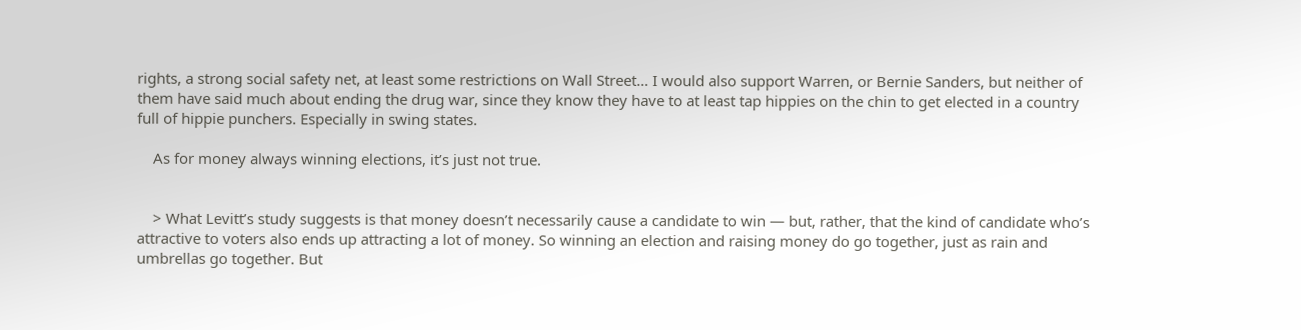rights, a strong social safety net, at least some restrictions on Wall Street… I would also support Warren, or Bernie Sanders, but neither of them have said much about ending the drug war, since they know they have to at least tap hippies on the chin to get elected in a country full of hippie punchers. Especially in swing states.

    As for money always winning elections, it’s just not true.


    > What Levitt’s study suggests is that money doesn’t necessarily cause a candidate to win — but, rather, that the kind of candidate who’s attractive to voters also ends up attracting a lot of money. So winning an election and raising money do go together, just as rain and umbrellas go together. But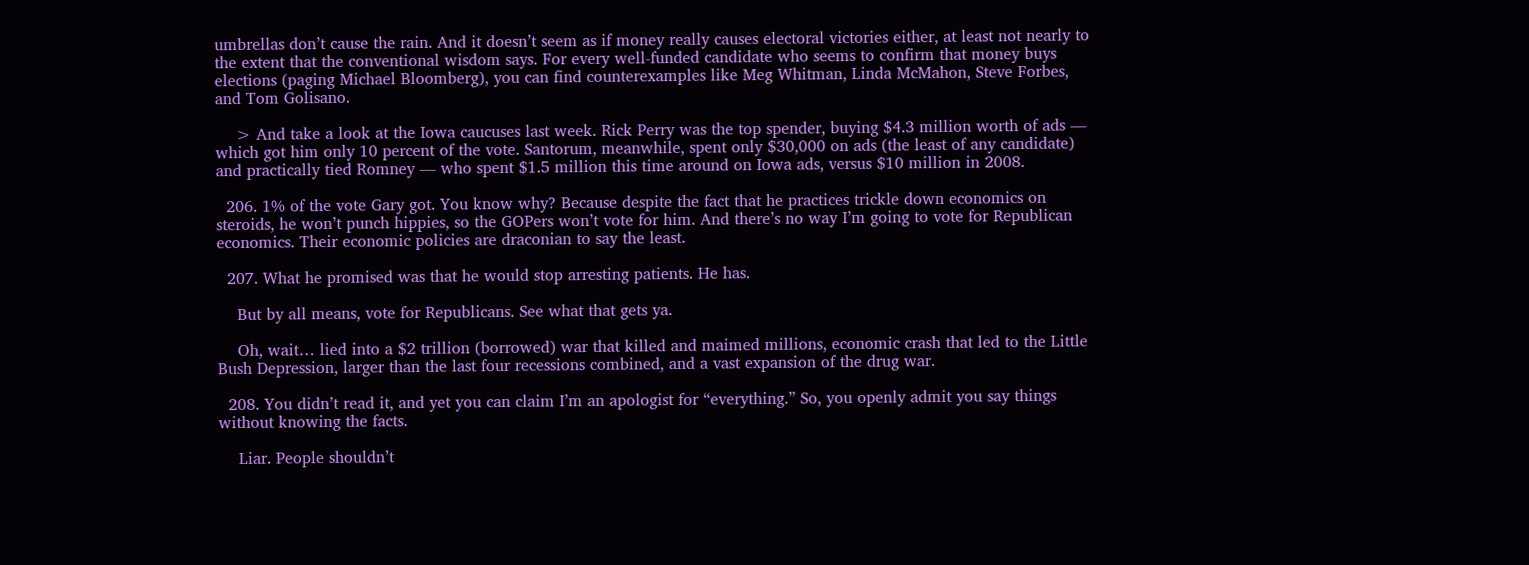umbrellas don’t cause the rain. And it doesn’t seem as if money really causes electoral victories either, at least not nearly to the extent that the conventional wisdom says. For every well-funded candidate who seems to confirm that money buys elections (paging Michael Bloomberg), you can find counterexamples like Meg Whitman, Linda McMahon, Steve Forbes, and Tom Golisano.

    > And take a look at the Iowa caucuses last week. Rick Perry was the top spender, buying $4.3 million worth of ads — which got him only 10 percent of the vote. Santorum, meanwhile, spent only $30,000 on ads (the least of any candidate) and practically tied Romney — who spent $1.5 million this time around on Iowa ads, versus $10 million in 2008.

  206. 1% of the vote Gary got. You know why? Because despite the fact that he practices trickle down economics on steroids, he won’t punch hippies, so the GOPers won’t vote for him. And there’s no way I’m going to vote for Republican economics. Their economic policies are draconian to say the least.

  207. What he promised was that he would stop arresting patients. He has.

    But by all means, vote for Republicans. See what that gets ya.

    Oh, wait… lied into a $2 trillion (borrowed) war that killed and maimed millions, economic crash that led to the Little Bush Depression, larger than the last four recessions combined, and a vast expansion of the drug war.

  208. You didn’t read it, and yet you can claim I’m an apologist for “everything.” So, you openly admit you say things without knowing the facts.

    Liar. People shouldn’t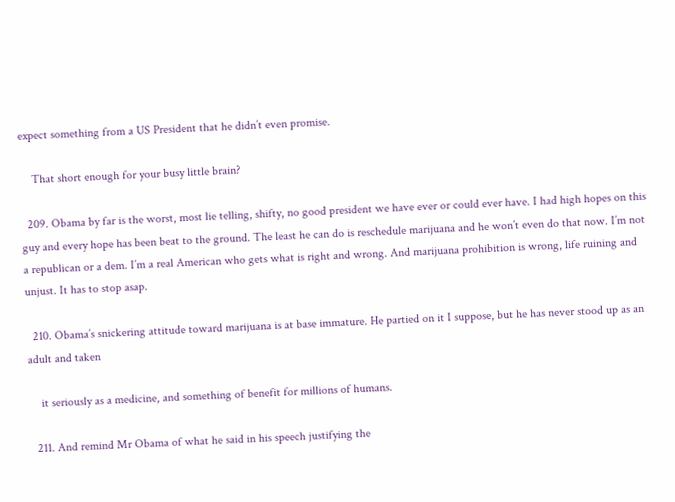expect something from a US President that he didn’t even promise.

    That short enough for your busy little brain?

  209. Obama by far is the worst, most lie telling, shifty, no good president we have ever or could ever have. I had high hopes on this guy and every hope has been beat to the ground. The least he can do is reschedule marijuana and he won’t even do that now. I’m not a republican or a dem. I’m a real American who gets what is right and wrong. And marijuana prohibition is wrong, life ruining and unjust. It has to stop asap.

  210. Obama’s snickering attitude toward marijuana is at base immature. He partied on it I suppose, but he has never stood up as an adult and taken

    it seriously as a medicine, and something of benefit for millions of humans.

  211. And remind Mr Obama of what he said in his speech justifying the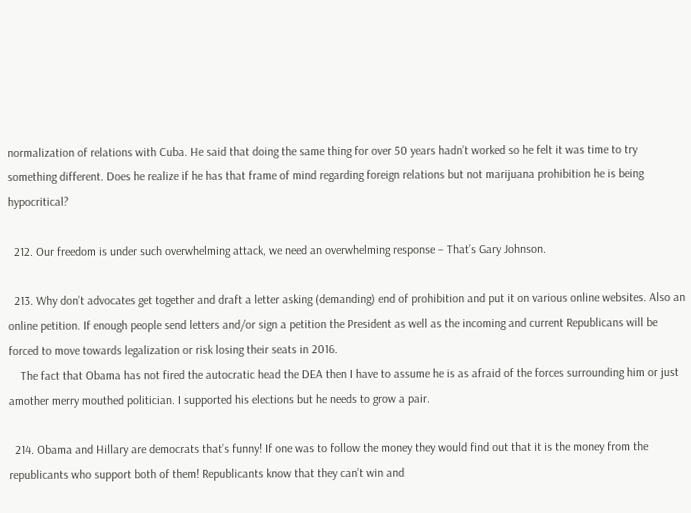normalization of relations with Cuba. He said that doing the same thing for over 50 years hadn’t worked so he felt it was time to try something different. Does he realize if he has that frame of mind regarding foreign relations but not marijuana prohibition he is being hypocritical?

  212. Our freedom is under such overwhelming attack, we need an overwhelming response – That’s Gary Johnson.

  213. Why don’t advocates get together and draft a letter asking (demanding) end of prohibition and put it on various online websites. Also an online petition. If enough people send letters and/or sign a petition the President as well as the incoming and current Republicans will be forced to move towards legalization or risk losing their seats in 2016.
    The fact that Obama has not fired the autocratic head the DEA then I have to assume he is as afraid of the forces surrounding him or just amother merry mouthed politician. I supported his elections but he needs to grow a pair.

  214. Obama and Hillary are democrats that’s funny! If one was to follow the money they would find out that it is the money from the republicants who support both of them! Republicants know that they can’t win and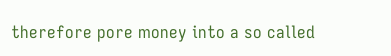therefore pore money into a so called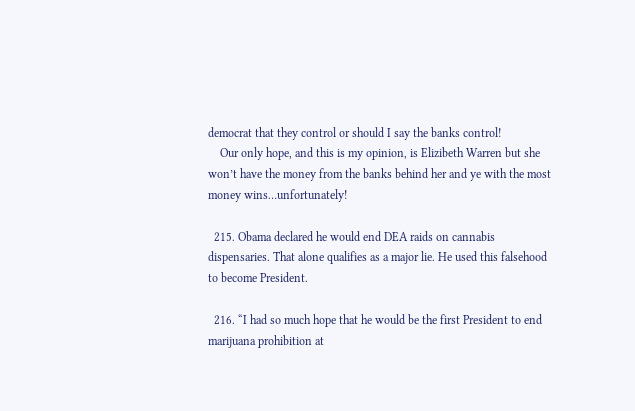democrat that they control or should I say the banks control!
    Our only hope, and this is my opinion, is Elizibeth Warren but she won’t have the money from the banks behind her and ye with the most money wins…unfortunately!

  215. Obama declared he would end DEA raids on cannabis dispensaries. That alone qualifies as a major lie. He used this falsehood to become President.

  216. “I had so much hope that he would be the first President to end marijuana prohibition at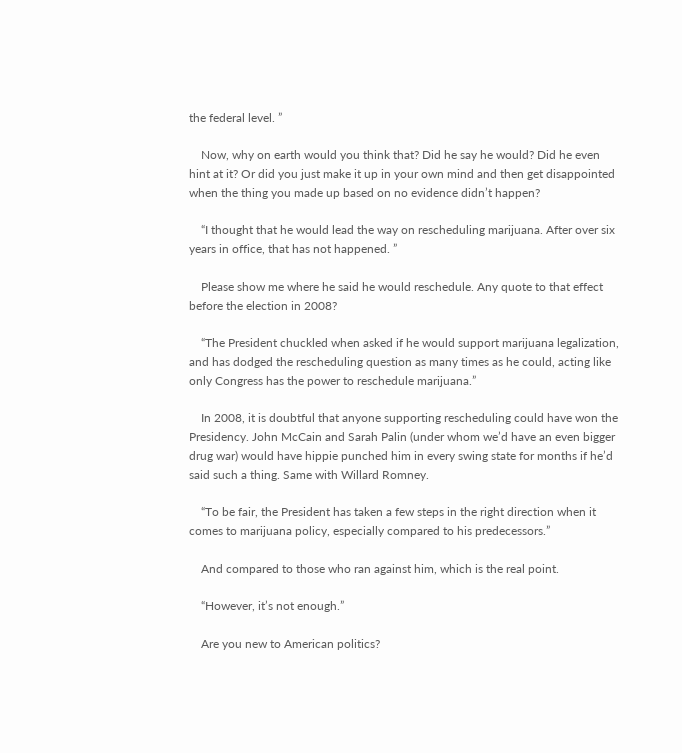the federal level. ”

    Now, why on earth would you think that? Did he say he would? Did he even hint at it? Or did you just make it up in your own mind and then get disappointed when the thing you made up based on no evidence didn’t happen?

    “I thought that he would lead the way on rescheduling marijuana. After over six years in office, that has not happened. ”

    Please show me where he said he would reschedule. Any quote to that effect before the election in 2008?

    “The President chuckled when asked if he would support marijuana legalization, and has dodged the rescheduling question as many times as he could, acting like only Congress has the power to reschedule marijuana.”

    In 2008, it is doubtful that anyone supporting rescheduling could have won the Presidency. John McCain and Sarah Palin (under whom we’d have an even bigger drug war) would have hippie punched him in every swing state for months if he’d said such a thing. Same with Willard Romney.

    “To be fair, the President has taken a few steps in the right direction when it comes to marijuana policy, especially compared to his predecessors.”

    And compared to those who ran against him, which is the real point.

    “However, it’s not enough.”

    Are you new to American politics?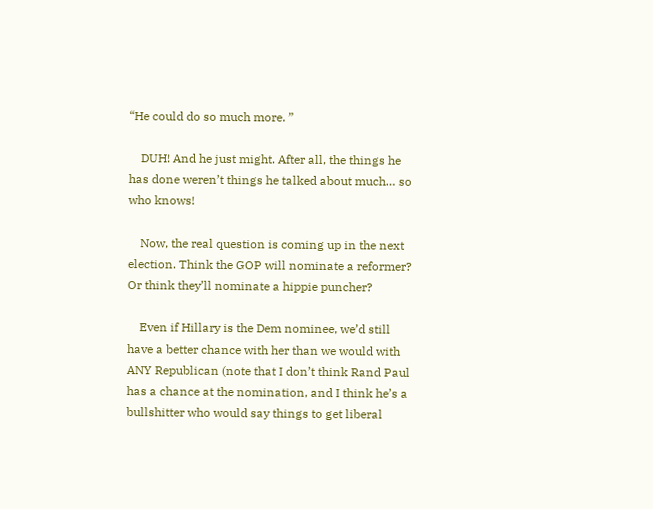“He could do so much more. ”

    DUH! And he just might. After all, the things he has done weren’t things he talked about much… so who knows!

    Now, the real question is coming up in the next election. Think the GOP will nominate a reformer? Or think they’ll nominate a hippie puncher?

    Even if Hillary is the Dem nominee, we’d still have a better chance with her than we would with ANY Republican (note that I don’t think Rand Paul has a chance at the nomination, and I think he’s a bullshitter who would say things to get liberal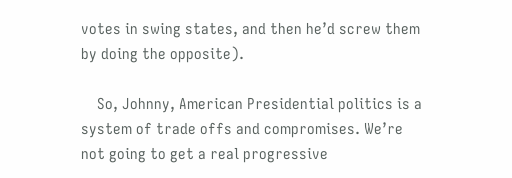votes in swing states, and then he’d screw them by doing the opposite).

    So, Johnny, American Presidential politics is a system of trade offs and compromises. We’re not going to get a real progressive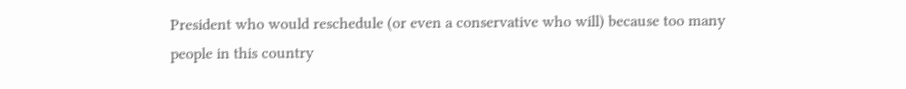President who would reschedule (or even a conservative who will) because too many people in this country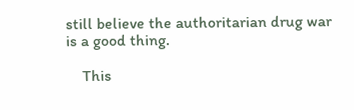still believe the authoritarian drug war is a good thing.

    This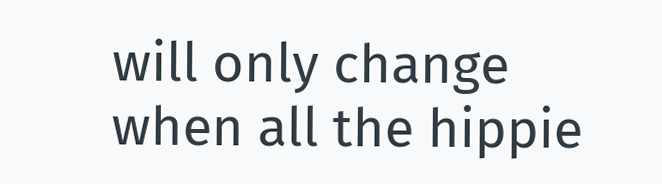will only change when all the hippie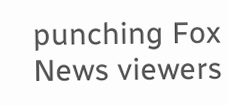punching Fox News viewers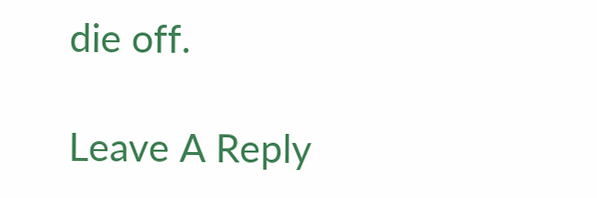die off.

Leave A Reply